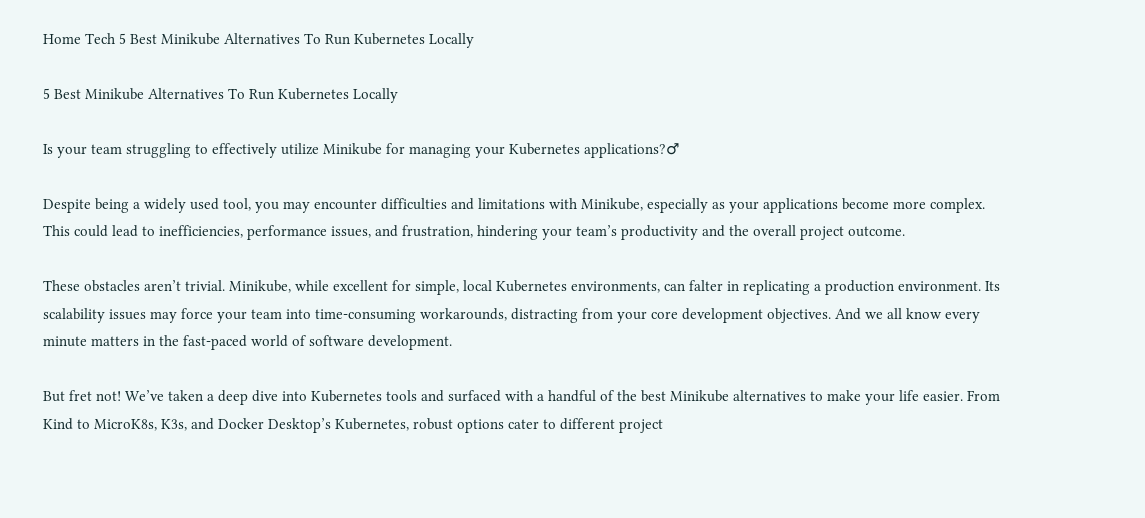Home Tech 5 Best Minikube Alternatives To Run Kubernetes Locally

5 Best Minikube Alternatives To Run Kubernetes Locally

Is your team struggling to effectively utilize Minikube for managing your Kubernetes applications?♂

Despite being a widely used tool, you may encounter difficulties and limitations with Minikube, especially as your applications become more complex. This could lead to inefficiencies, performance issues, and frustration, hindering your team’s productivity and the overall project outcome.

These obstacles aren’t trivial. Minikube, while excellent for simple, local Kubernetes environments, can falter in replicating a production environment. Its scalability issues may force your team into time-consuming workarounds, distracting from your core development objectives. And we all know every minute matters in the fast-paced world of software development.

But fret not! We’ve taken a deep dive into Kubernetes tools and surfaced with a handful of the best Minikube alternatives to make your life easier. From Kind to MicroK8s, K3s, and Docker Desktop’s Kubernetes, robust options cater to different project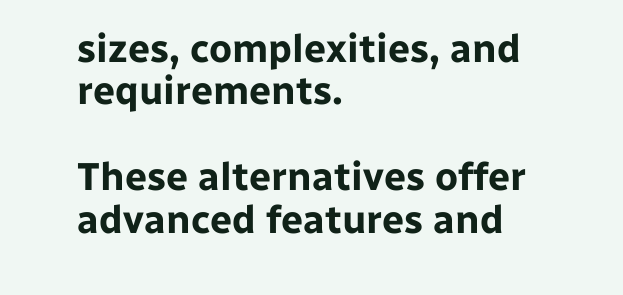sizes, complexities, and requirements.

These alternatives offer advanced features and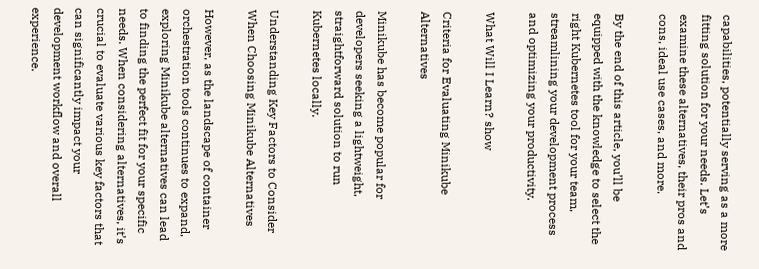capabilities, potentially serving as a more fitting solution for your needs. Let’s examine these alternatives, their pros and cons, ideal use cases, and more.

By the end of this article, you’ll be equipped with the knowledge to select the right Kubernetes tool for your team, streamlining your development process and optimizing your productivity.

What Will I Learn? show

Criteria for Evaluating Minikube Alternatives

Minikube has become popular for developers seeking a lightweight, straightforward solution to run Kubernetes locally.

Understanding Key Factors to Consider When Choosing Minikube Alternatives

However, as the landscape of container orchestration tools continues to expand, exploring Minikube alternatives can lead to finding the perfect fit for your specific needs. When considering alternatives, it’s crucial to evaluate various key factors that can significantly impact your development workflow and overall experience.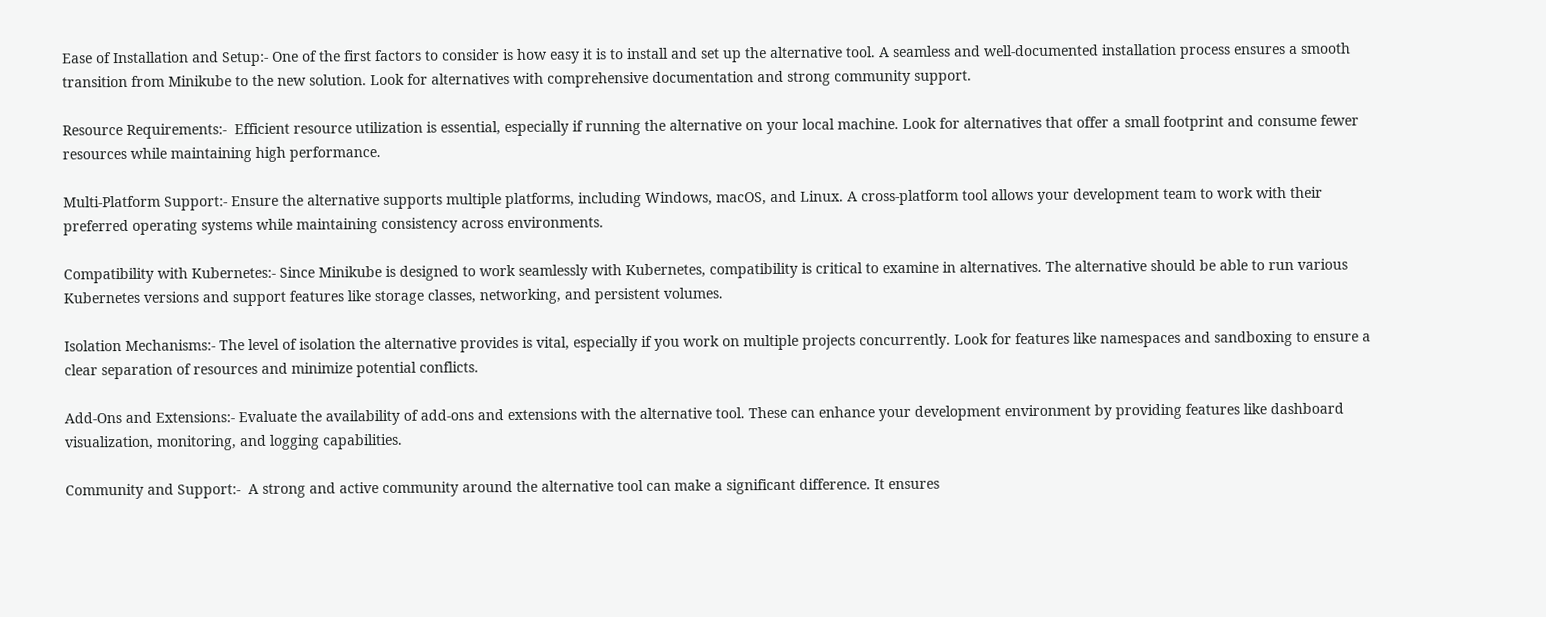Ease of Installation and Setup:- One of the first factors to consider is how easy it is to install and set up the alternative tool. A seamless and well-documented installation process ensures a smooth transition from Minikube to the new solution. Look for alternatives with comprehensive documentation and strong community support.

Resource Requirements:-  Efficient resource utilization is essential, especially if running the alternative on your local machine. Look for alternatives that offer a small footprint and consume fewer resources while maintaining high performance.

Multi-Platform Support:- Ensure the alternative supports multiple platforms, including Windows, macOS, and Linux. A cross-platform tool allows your development team to work with their preferred operating systems while maintaining consistency across environments.

Compatibility with Kubernetes:- Since Minikube is designed to work seamlessly with Kubernetes, compatibility is critical to examine in alternatives. The alternative should be able to run various Kubernetes versions and support features like storage classes, networking, and persistent volumes.

Isolation Mechanisms:- The level of isolation the alternative provides is vital, especially if you work on multiple projects concurrently. Look for features like namespaces and sandboxing to ensure a clear separation of resources and minimize potential conflicts.

Add-Ons and Extensions:- Evaluate the availability of add-ons and extensions with the alternative tool. These can enhance your development environment by providing features like dashboard visualization, monitoring, and logging capabilities.

Community and Support:-  A strong and active community around the alternative tool can make a significant difference. It ensures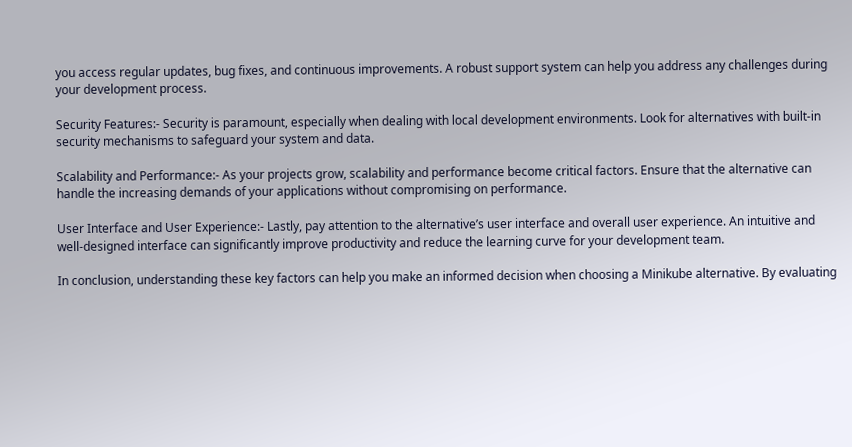you access regular updates, bug fixes, and continuous improvements. A robust support system can help you address any challenges during your development process.

Security Features:- Security is paramount, especially when dealing with local development environments. Look for alternatives with built-in security mechanisms to safeguard your system and data.

Scalability and Performance:- As your projects grow, scalability and performance become critical factors. Ensure that the alternative can handle the increasing demands of your applications without compromising on performance.

User Interface and User Experience:- Lastly, pay attention to the alternative’s user interface and overall user experience. An intuitive and well-designed interface can significantly improve productivity and reduce the learning curve for your development team.

In conclusion, understanding these key factors can help you make an informed decision when choosing a Minikube alternative. By evaluating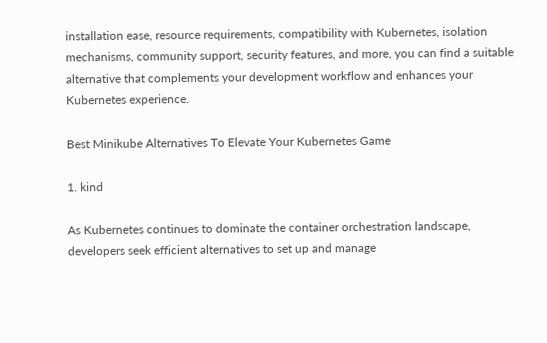installation ease, resource requirements, compatibility with Kubernetes, isolation mechanisms, community support, security features, and more, you can find a suitable alternative that complements your development workflow and enhances your Kubernetes experience.

Best Minikube Alternatives To Elevate Your Kubernetes Game

1. kind

As Kubernetes continues to dominate the container orchestration landscape, developers seek efficient alternatives to set up and manage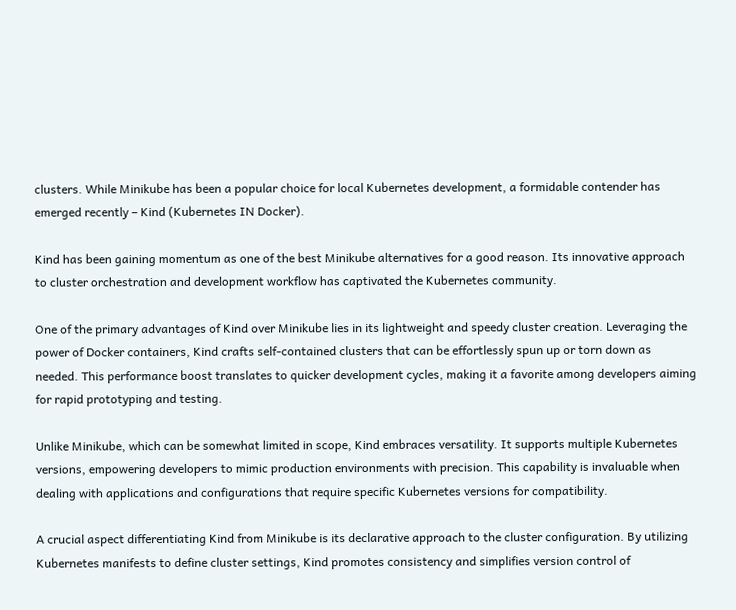clusters. While Minikube has been a popular choice for local Kubernetes development, a formidable contender has emerged recently – Kind (Kubernetes IN Docker).

Kind has been gaining momentum as one of the best Minikube alternatives for a good reason. Its innovative approach to cluster orchestration and development workflow has captivated the Kubernetes community.

One of the primary advantages of Kind over Minikube lies in its lightweight and speedy cluster creation. Leveraging the power of Docker containers, Kind crafts self-contained clusters that can be effortlessly spun up or torn down as needed. This performance boost translates to quicker development cycles, making it a favorite among developers aiming for rapid prototyping and testing.

Unlike Minikube, which can be somewhat limited in scope, Kind embraces versatility. It supports multiple Kubernetes versions, empowering developers to mimic production environments with precision. This capability is invaluable when dealing with applications and configurations that require specific Kubernetes versions for compatibility.

A crucial aspect differentiating Kind from Minikube is its declarative approach to the cluster configuration. By utilizing Kubernetes manifests to define cluster settings, Kind promotes consistency and simplifies version control of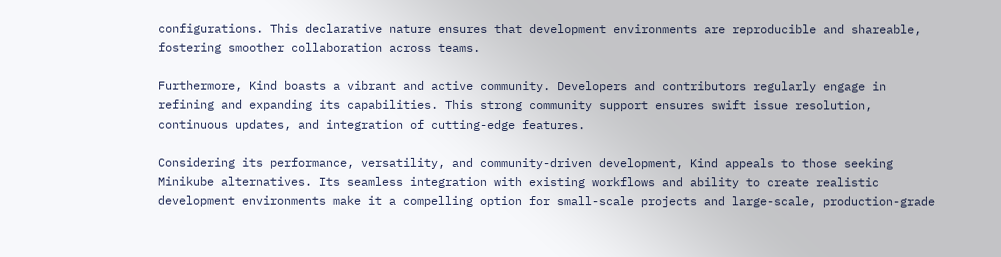configurations. This declarative nature ensures that development environments are reproducible and shareable, fostering smoother collaboration across teams.

Furthermore, Kind boasts a vibrant and active community. Developers and contributors regularly engage in refining and expanding its capabilities. This strong community support ensures swift issue resolution, continuous updates, and integration of cutting-edge features.

Considering its performance, versatility, and community-driven development, Kind appeals to those seeking Minikube alternatives. Its seamless integration with existing workflows and ability to create realistic development environments make it a compelling option for small-scale projects and large-scale, production-grade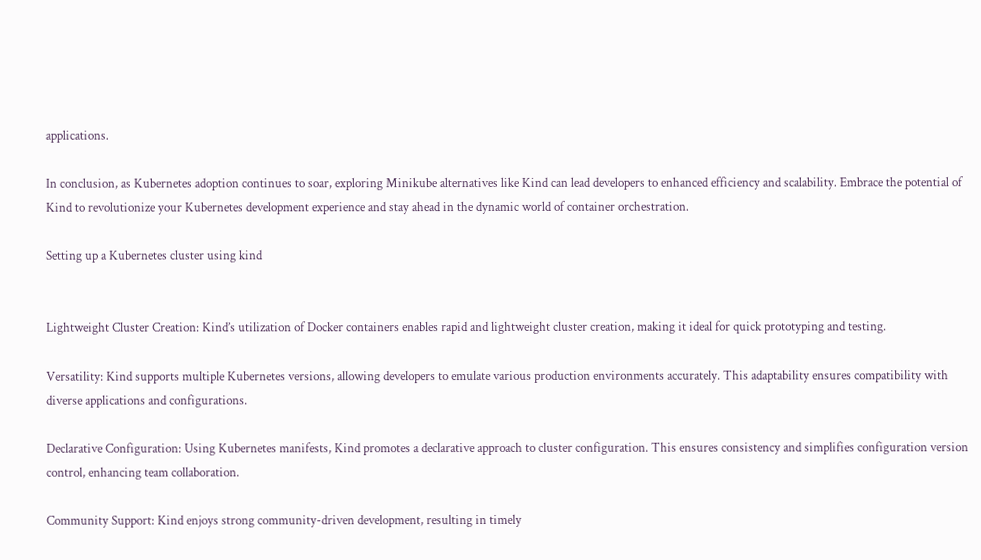applications.

In conclusion, as Kubernetes adoption continues to soar, exploring Minikube alternatives like Kind can lead developers to enhanced efficiency and scalability. Embrace the potential of Kind to revolutionize your Kubernetes development experience and stay ahead in the dynamic world of container orchestration.

Setting up a Kubernetes cluster using kind


Lightweight Cluster Creation: Kind’s utilization of Docker containers enables rapid and lightweight cluster creation, making it ideal for quick prototyping and testing.

Versatility: Kind supports multiple Kubernetes versions, allowing developers to emulate various production environments accurately. This adaptability ensures compatibility with diverse applications and configurations.

Declarative Configuration: Using Kubernetes manifests, Kind promotes a declarative approach to cluster configuration. This ensures consistency and simplifies configuration version control, enhancing team collaboration.

Community Support: Kind enjoys strong community-driven development, resulting in timely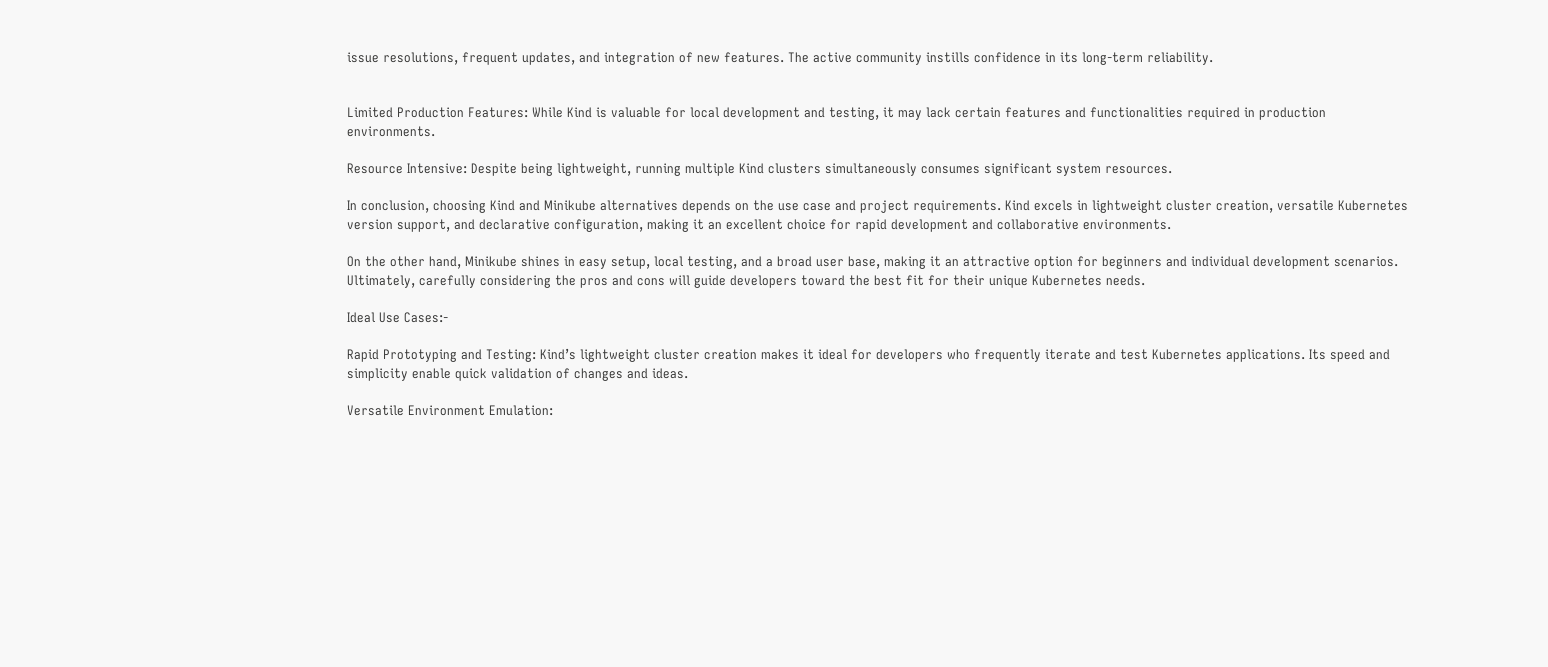issue resolutions, frequent updates, and integration of new features. The active community instills confidence in its long-term reliability.


Limited Production Features: While Kind is valuable for local development and testing, it may lack certain features and functionalities required in production environments.

Resource Intensive: Despite being lightweight, running multiple Kind clusters simultaneously consumes significant system resources.

In conclusion, choosing Kind and Minikube alternatives depends on the use case and project requirements. Kind excels in lightweight cluster creation, versatile Kubernetes version support, and declarative configuration, making it an excellent choice for rapid development and collaborative environments.

On the other hand, Minikube shines in easy setup, local testing, and a broad user base, making it an attractive option for beginners and individual development scenarios. Ultimately, carefully considering the pros and cons will guide developers toward the best fit for their unique Kubernetes needs.

Ideal Use Cases:-

Rapid Prototyping and Testing: Kind’s lightweight cluster creation makes it ideal for developers who frequently iterate and test Kubernetes applications. Its speed and simplicity enable quick validation of changes and ideas.

Versatile Environment Emulation: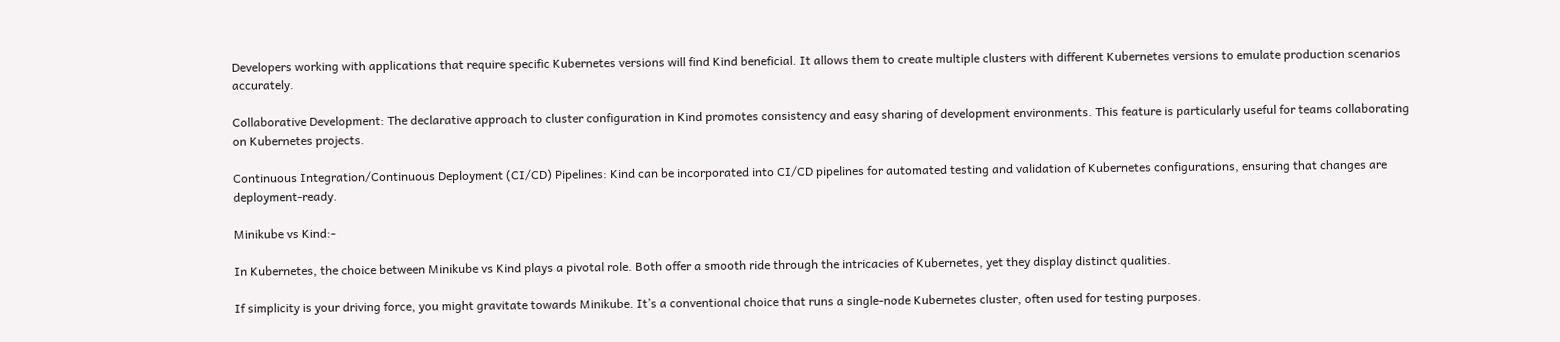Developers working with applications that require specific Kubernetes versions will find Kind beneficial. It allows them to create multiple clusters with different Kubernetes versions to emulate production scenarios accurately.

Collaborative Development: The declarative approach to cluster configuration in Kind promotes consistency and easy sharing of development environments. This feature is particularly useful for teams collaborating on Kubernetes projects.

Continuous Integration/Continuous Deployment (CI/CD) Pipelines: Kind can be incorporated into CI/CD pipelines for automated testing and validation of Kubernetes configurations, ensuring that changes are deployment-ready.

Minikube vs Kind:-

In Kubernetes, the choice between Minikube vs Kind plays a pivotal role. Both offer a smooth ride through the intricacies of Kubernetes, yet they display distinct qualities.

If simplicity is your driving force, you might gravitate towards Minikube. It’s a conventional choice that runs a single-node Kubernetes cluster, often used for testing purposes.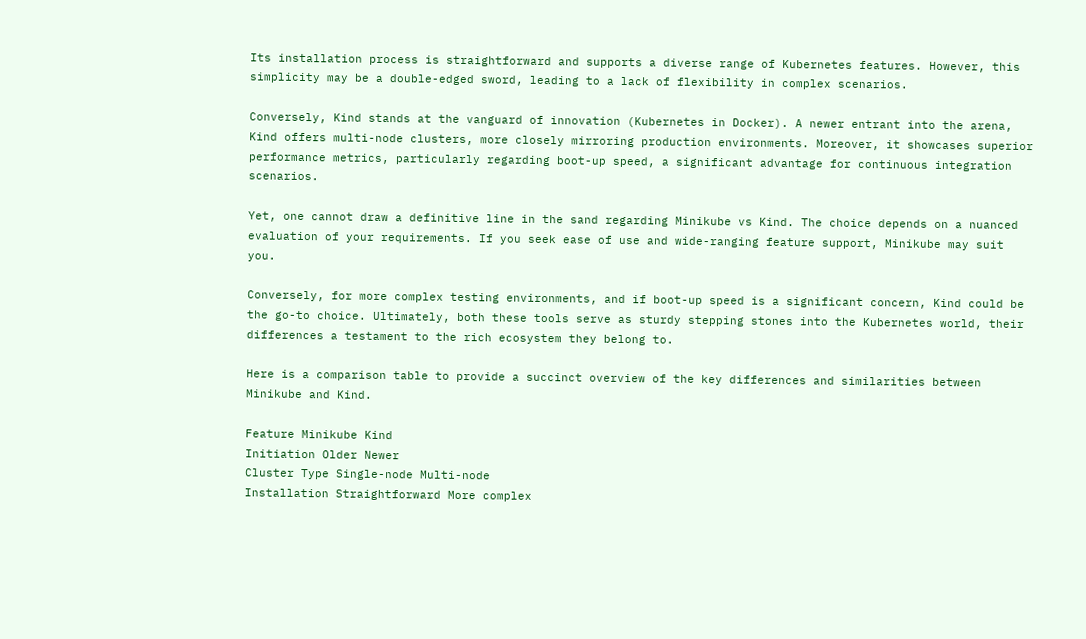Its installation process is straightforward and supports a diverse range of Kubernetes features. However, this simplicity may be a double-edged sword, leading to a lack of flexibility in complex scenarios.

Conversely, Kind stands at the vanguard of innovation (Kubernetes in Docker). A newer entrant into the arena, Kind offers multi-node clusters, more closely mirroring production environments. Moreover, it showcases superior performance metrics, particularly regarding boot-up speed, a significant advantage for continuous integration scenarios.

Yet, one cannot draw a definitive line in the sand regarding Minikube vs Kind. The choice depends on a nuanced evaluation of your requirements. If you seek ease of use and wide-ranging feature support, Minikube may suit you.

Conversely, for more complex testing environments, and if boot-up speed is a significant concern, Kind could be the go-to choice. Ultimately, both these tools serve as sturdy stepping stones into the Kubernetes world, their differences a testament to the rich ecosystem they belong to.

Here is a comparison table to provide a succinct overview of the key differences and similarities between Minikube and Kind.

Feature Minikube Kind
Initiation Older Newer
Cluster Type Single-node Multi-node
Installation Straightforward More complex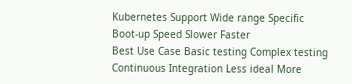Kubernetes Support Wide range Specific
Boot-up Speed Slower Faster
Best Use Case Basic testing Complex testing
Continuous Integration Less ideal More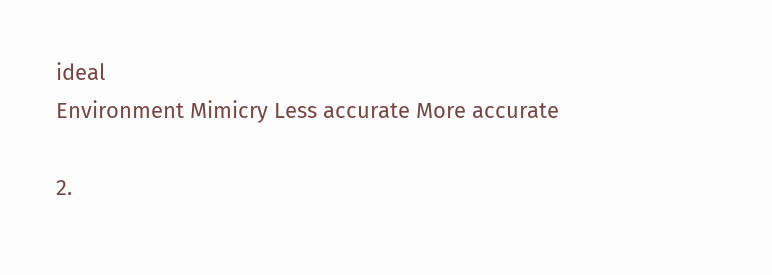ideal
Environment Mimicry Less accurate More accurate

2.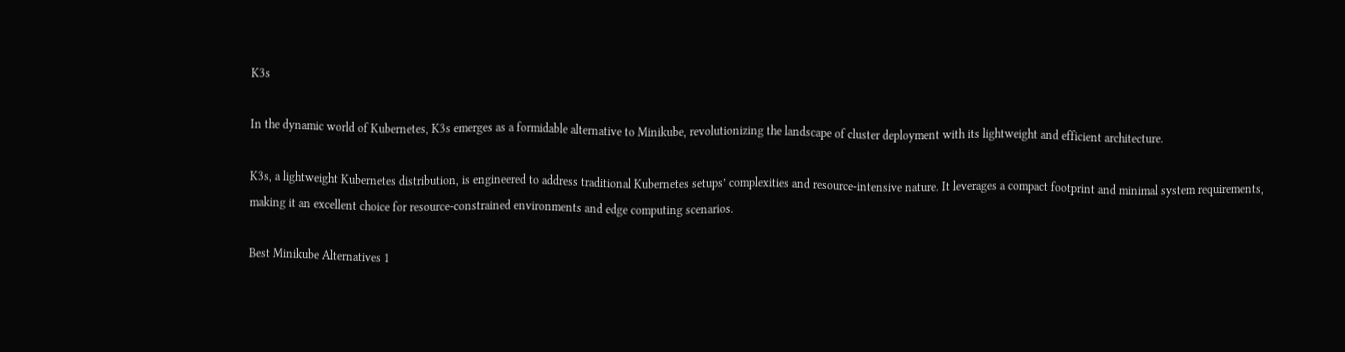K3s

In the dynamic world of Kubernetes, K3s emerges as a formidable alternative to Minikube, revolutionizing the landscape of cluster deployment with its lightweight and efficient architecture.

K3s, a lightweight Kubernetes distribution, is engineered to address traditional Kubernetes setups’ complexities and resource-intensive nature. It leverages a compact footprint and minimal system requirements, making it an excellent choice for resource-constrained environments and edge computing scenarios.

Best Minikube Alternatives 1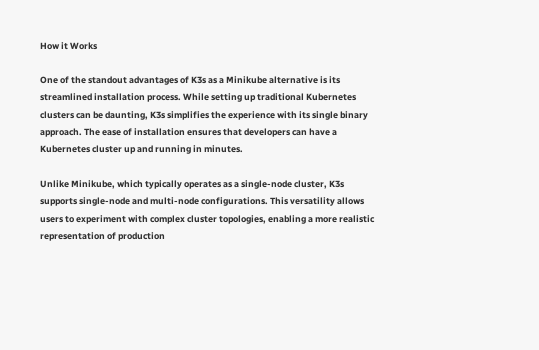How it Works

One of the standout advantages of K3s as a Minikube alternative is its streamlined installation process. While setting up traditional Kubernetes clusters can be daunting, K3s simplifies the experience with its single binary approach. The ease of installation ensures that developers can have a Kubernetes cluster up and running in minutes.

Unlike Minikube, which typically operates as a single-node cluster, K3s supports single-node and multi-node configurations. This versatility allows users to experiment with complex cluster topologies, enabling a more realistic representation of production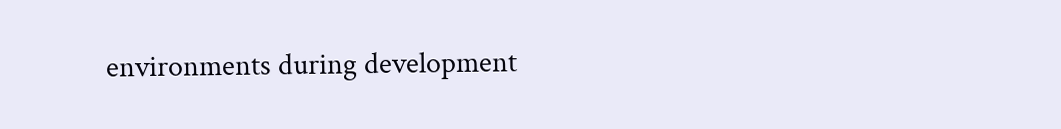environments during development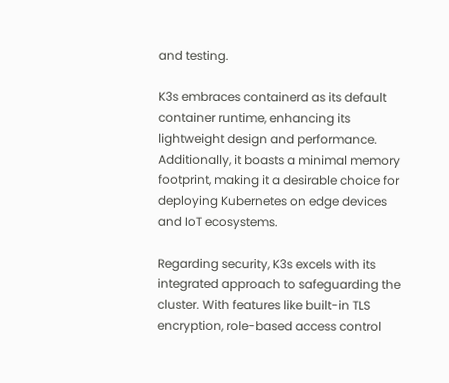and testing.

K3s embraces containerd as its default container runtime, enhancing its lightweight design and performance. Additionally, it boasts a minimal memory footprint, making it a desirable choice for deploying Kubernetes on edge devices and IoT ecosystems.

Regarding security, K3s excels with its integrated approach to safeguarding the cluster. With features like built-in TLS encryption, role-based access control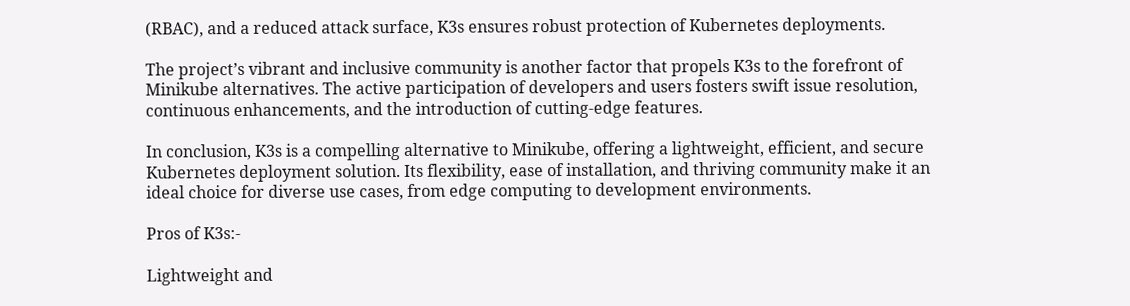(RBAC), and a reduced attack surface, K3s ensures robust protection of Kubernetes deployments.

The project’s vibrant and inclusive community is another factor that propels K3s to the forefront of Minikube alternatives. The active participation of developers and users fosters swift issue resolution, continuous enhancements, and the introduction of cutting-edge features.

In conclusion, K3s is a compelling alternative to Minikube, offering a lightweight, efficient, and secure Kubernetes deployment solution. Its flexibility, ease of installation, and thriving community make it an ideal choice for diverse use cases, from edge computing to development environments.

Pros of K3s:-

Lightweight and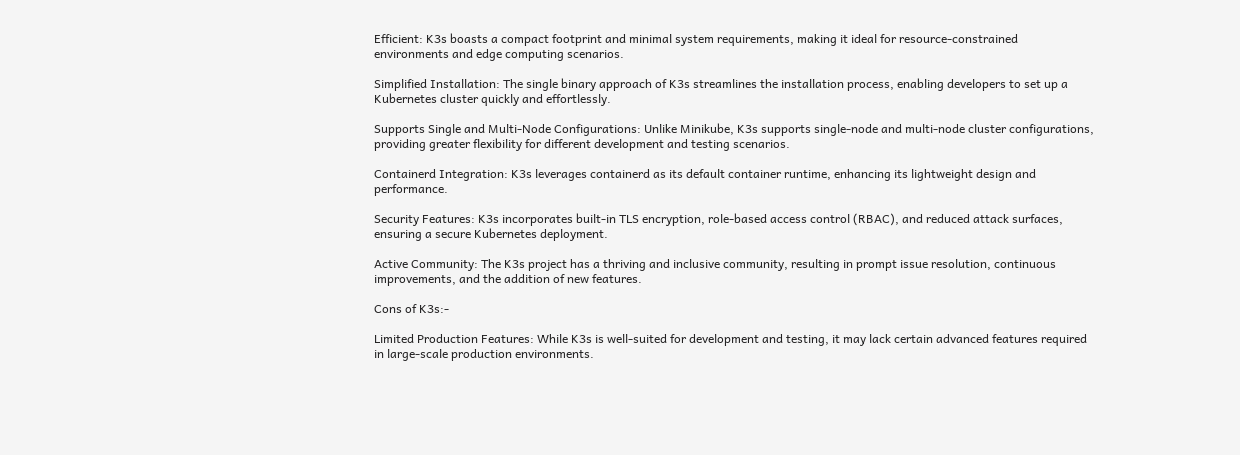Efficient: K3s boasts a compact footprint and minimal system requirements, making it ideal for resource-constrained environments and edge computing scenarios.

Simplified Installation: The single binary approach of K3s streamlines the installation process, enabling developers to set up a Kubernetes cluster quickly and effortlessly.

Supports Single and Multi-Node Configurations: Unlike Minikube, K3s supports single-node and multi-node cluster configurations, providing greater flexibility for different development and testing scenarios.

Containerd Integration: K3s leverages containerd as its default container runtime, enhancing its lightweight design and performance.

Security Features: K3s incorporates built-in TLS encryption, role-based access control (RBAC), and reduced attack surfaces, ensuring a secure Kubernetes deployment.

Active Community: The K3s project has a thriving and inclusive community, resulting in prompt issue resolution, continuous improvements, and the addition of new features.

Cons of K3s:-

Limited Production Features: While K3s is well-suited for development and testing, it may lack certain advanced features required in large-scale production environments.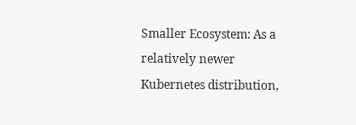Smaller Ecosystem: As a relatively newer Kubernetes distribution,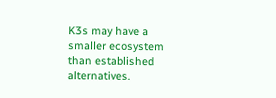K3s may have a smaller ecosystem than established alternatives.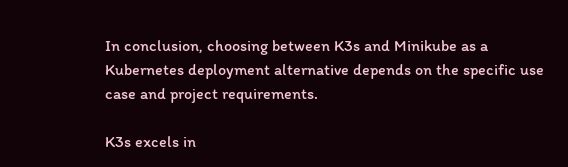In conclusion, choosing between K3s and Minikube as a Kubernetes deployment alternative depends on the specific use case and project requirements.

K3s excels in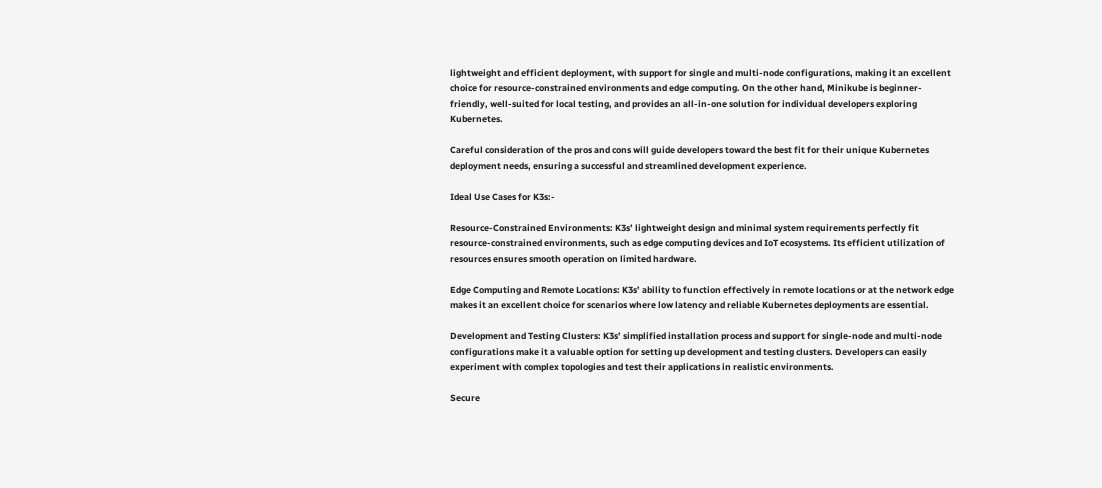lightweight and efficient deployment, with support for single and multi-node configurations, making it an excellent choice for resource-constrained environments and edge computing. On the other hand, Minikube is beginner-friendly, well-suited for local testing, and provides an all-in-one solution for individual developers exploring Kubernetes.

Careful consideration of the pros and cons will guide developers toward the best fit for their unique Kubernetes deployment needs, ensuring a successful and streamlined development experience.

Ideal Use Cases for K3s:-

Resource-Constrained Environments: K3s’ lightweight design and minimal system requirements perfectly fit resource-constrained environments, such as edge computing devices and IoT ecosystems. Its efficient utilization of resources ensures smooth operation on limited hardware.

Edge Computing and Remote Locations: K3s’ ability to function effectively in remote locations or at the network edge makes it an excellent choice for scenarios where low latency and reliable Kubernetes deployments are essential.

Development and Testing Clusters: K3s’ simplified installation process and support for single-node and multi-node configurations make it a valuable option for setting up development and testing clusters. Developers can easily experiment with complex topologies and test their applications in realistic environments.

Secure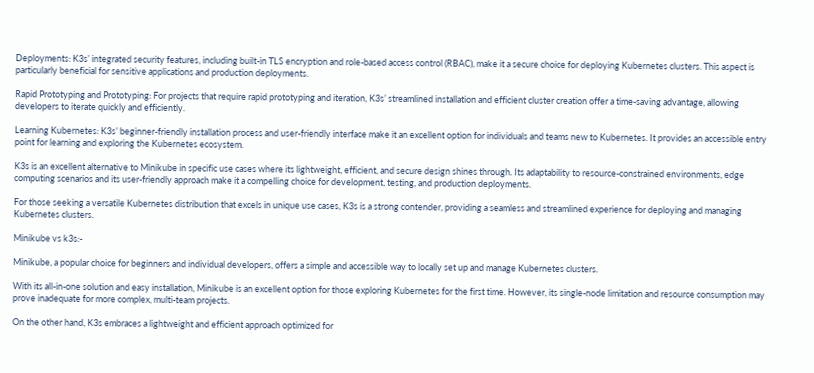Deployments: K3s’ integrated security features, including built-in TLS encryption and role-based access control (RBAC), make it a secure choice for deploying Kubernetes clusters. This aspect is particularly beneficial for sensitive applications and production deployments.

Rapid Prototyping and Prototyping: For projects that require rapid prototyping and iteration, K3s’ streamlined installation and efficient cluster creation offer a time-saving advantage, allowing developers to iterate quickly and efficiently.

Learning Kubernetes: K3s’ beginner-friendly installation process and user-friendly interface make it an excellent option for individuals and teams new to Kubernetes. It provides an accessible entry point for learning and exploring the Kubernetes ecosystem.

K3s is an excellent alternative to Minikube in specific use cases where its lightweight, efficient, and secure design shines through. Its adaptability to resource-constrained environments, edge computing scenarios and its user-friendly approach make it a compelling choice for development, testing, and production deployments.

For those seeking a versatile Kubernetes distribution that excels in unique use cases, K3s is a strong contender, providing a seamless and streamlined experience for deploying and managing Kubernetes clusters.

Minikube vs k3s:-

Minikube, a popular choice for beginners and individual developers, offers a simple and accessible way to locally set up and manage Kubernetes clusters.

With its all-in-one solution and easy installation, Minikube is an excellent option for those exploring Kubernetes for the first time. However, its single-node limitation and resource consumption may prove inadequate for more complex, multi-team projects.

On the other hand, K3s embraces a lightweight and efficient approach optimized for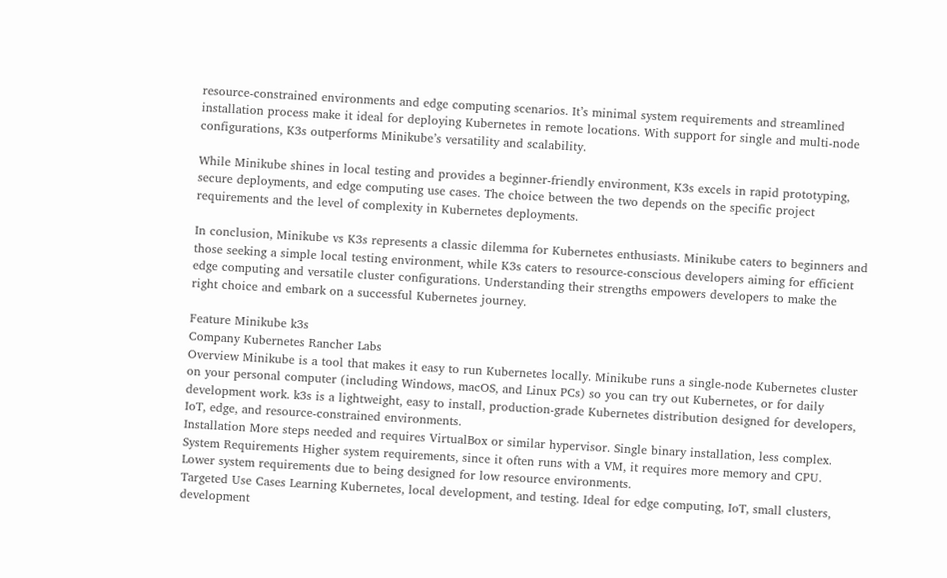resource-constrained environments and edge computing scenarios. It’s minimal system requirements and streamlined installation process make it ideal for deploying Kubernetes in remote locations. With support for single and multi-node configurations, K3s outperforms Minikube’s versatility and scalability.

While Minikube shines in local testing and provides a beginner-friendly environment, K3s excels in rapid prototyping, secure deployments, and edge computing use cases. The choice between the two depends on the specific project requirements and the level of complexity in Kubernetes deployments.

In conclusion, Minikube vs K3s represents a classic dilemma for Kubernetes enthusiasts. Minikube caters to beginners and those seeking a simple local testing environment, while K3s caters to resource-conscious developers aiming for efficient edge computing and versatile cluster configurations. Understanding their strengths empowers developers to make the right choice and embark on a successful Kubernetes journey.

Feature Minikube k3s
Company Kubernetes Rancher Labs
Overview Minikube is a tool that makes it easy to run Kubernetes locally. Minikube runs a single-node Kubernetes cluster on your personal computer (including Windows, macOS, and Linux PCs) so you can try out Kubernetes, or for daily development work. k3s is a lightweight, easy to install, production-grade Kubernetes distribution designed for developers, IoT, edge, and resource-constrained environments.
Installation More steps needed and requires VirtualBox or similar hypervisor. Single binary installation, less complex.
System Requirements Higher system requirements, since it often runs with a VM, it requires more memory and CPU. Lower system requirements due to being designed for low resource environments.
Targeted Use Cases Learning Kubernetes, local development, and testing. Ideal for edge computing, IoT, small clusters, development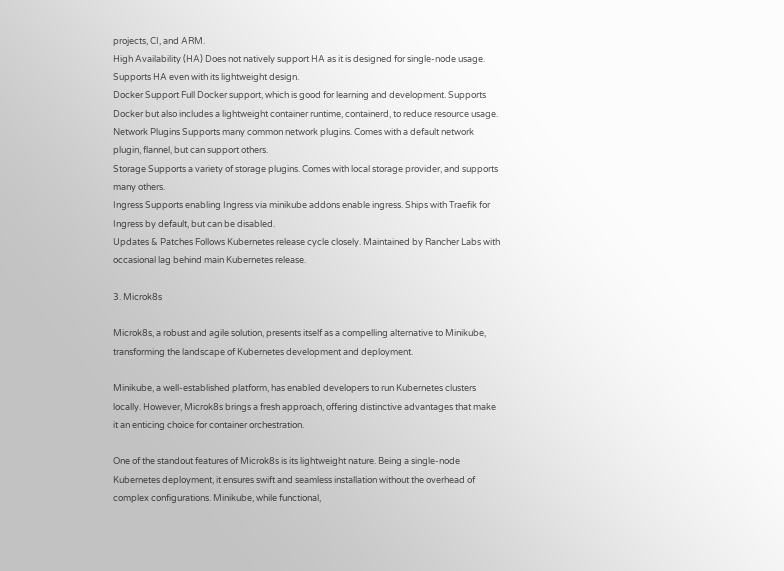projects, CI, and ARM.
High Availability (HA) Does not natively support HA as it is designed for single-node usage. Supports HA even with its lightweight design.
Docker Support Full Docker support, which is good for learning and development. Supports Docker but also includes a lightweight container runtime, containerd, to reduce resource usage.
Network Plugins Supports many common network plugins. Comes with a default network plugin, flannel, but can support others.
Storage Supports a variety of storage plugins. Comes with local storage provider, and supports many others.
Ingress Supports enabling Ingress via minikube addons enable ingress. Ships with Traefik for Ingress by default, but can be disabled.
Updates & Patches Follows Kubernetes release cycle closely. Maintained by Rancher Labs with occasional lag behind main Kubernetes release.

3. Microk8s

Microk8s, a robust and agile solution, presents itself as a compelling alternative to Minikube, transforming the landscape of Kubernetes development and deployment.

Minikube, a well-established platform, has enabled developers to run Kubernetes clusters locally. However, Microk8s brings a fresh approach, offering distinctive advantages that make it an enticing choice for container orchestration.

One of the standout features of Microk8s is its lightweight nature. Being a single-node Kubernetes deployment, it ensures swift and seamless installation without the overhead of complex configurations. Minikube, while functional,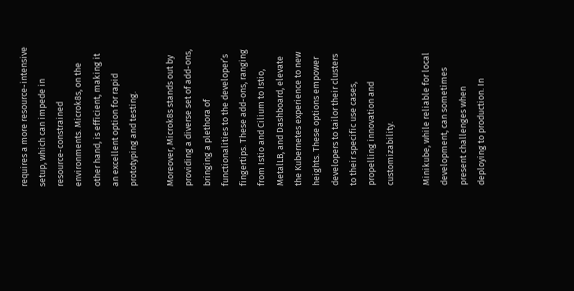requires a more resource-intensive setup, which can impede in resource-constrained environments. Microk8s, on the other hand, is efficient, making it an excellent option for rapid prototyping and testing.

Moreover, Microk8s stands out by providing a diverse set of add-ons, bringing a plethora of functionalities to the developer’s fingertips. These add-ons, ranging from Istio and Cilium to Istio, MetalLB, and Dashboard, elevate the Kubernetes experience to new heights. These options empower developers to tailor their clusters to their specific use cases, propelling innovation and customizability.

Minikube, while reliable for local development, can sometimes present challenges when deploying to production. In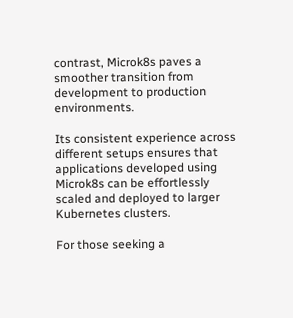contrast, Microk8s paves a smoother transition from development to production environments.

Its consistent experience across different setups ensures that applications developed using Microk8s can be effortlessly scaled and deployed to larger Kubernetes clusters.

For those seeking a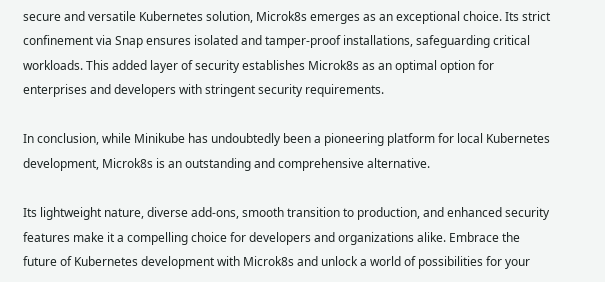secure and versatile Kubernetes solution, Microk8s emerges as an exceptional choice. Its strict confinement via Snap ensures isolated and tamper-proof installations, safeguarding critical workloads. This added layer of security establishes Microk8s as an optimal option for enterprises and developers with stringent security requirements.

In conclusion, while Minikube has undoubtedly been a pioneering platform for local Kubernetes development, Microk8s is an outstanding and comprehensive alternative.

Its lightweight nature, diverse add-ons, smooth transition to production, and enhanced security features make it a compelling choice for developers and organizations alike. Embrace the future of Kubernetes development with Microk8s and unlock a world of possibilities for your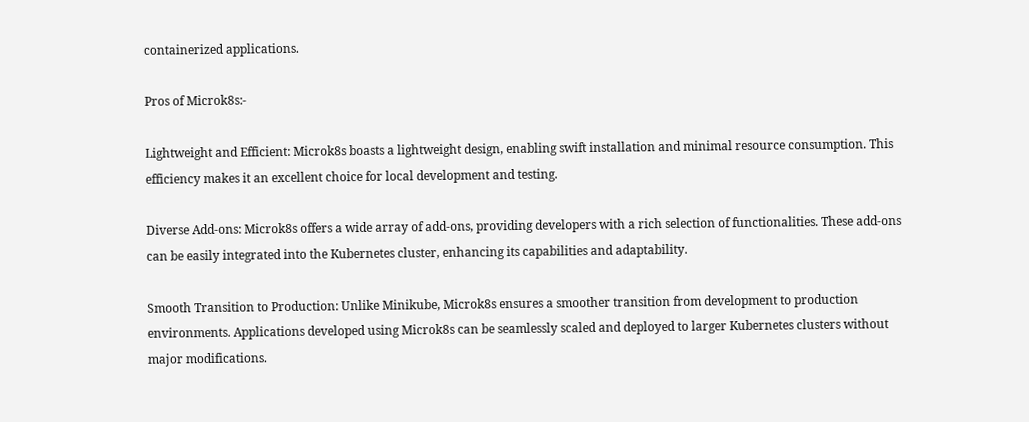containerized applications.

Pros of Microk8s:-

Lightweight and Efficient: Microk8s boasts a lightweight design, enabling swift installation and minimal resource consumption. This efficiency makes it an excellent choice for local development and testing.

Diverse Add-ons: Microk8s offers a wide array of add-ons, providing developers with a rich selection of functionalities. These add-ons can be easily integrated into the Kubernetes cluster, enhancing its capabilities and adaptability.

Smooth Transition to Production: Unlike Minikube, Microk8s ensures a smoother transition from development to production environments. Applications developed using Microk8s can be seamlessly scaled and deployed to larger Kubernetes clusters without major modifications.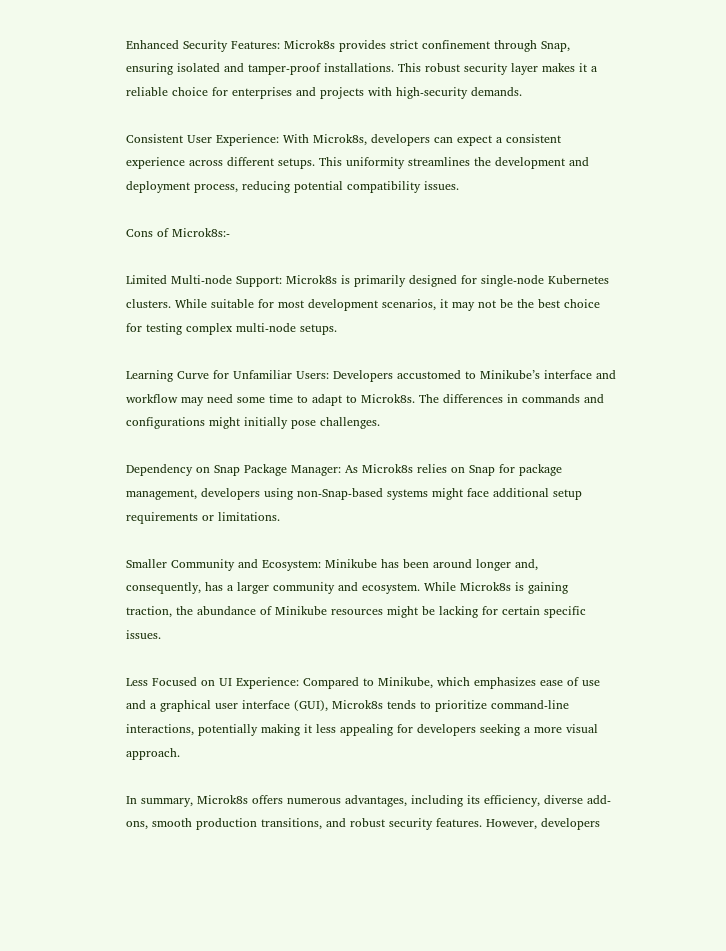Enhanced Security Features: Microk8s provides strict confinement through Snap, ensuring isolated and tamper-proof installations. This robust security layer makes it a reliable choice for enterprises and projects with high-security demands.

Consistent User Experience: With Microk8s, developers can expect a consistent experience across different setups. This uniformity streamlines the development and deployment process, reducing potential compatibility issues.

Cons of Microk8s:-

Limited Multi-node Support: Microk8s is primarily designed for single-node Kubernetes clusters. While suitable for most development scenarios, it may not be the best choice for testing complex multi-node setups.

Learning Curve for Unfamiliar Users: Developers accustomed to Minikube’s interface and workflow may need some time to adapt to Microk8s. The differences in commands and configurations might initially pose challenges.

Dependency on Snap Package Manager: As Microk8s relies on Snap for package management, developers using non-Snap-based systems might face additional setup requirements or limitations.

Smaller Community and Ecosystem: Minikube has been around longer and, consequently, has a larger community and ecosystem. While Microk8s is gaining traction, the abundance of Minikube resources might be lacking for certain specific issues.

Less Focused on UI Experience: Compared to Minikube, which emphasizes ease of use and a graphical user interface (GUI), Microk8s tends to prioritize command-line interactions, potentially making it less appealing for developers seeking a more visual approach.

In summary, Microk8s offers numerous advantages, including its efficiency, diverse add-ons, smooth production transitions, and robust security features. However, developers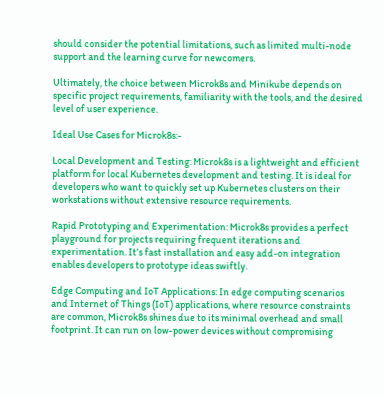should consider the potential limitations, such as limited multi-node support and the learning curve for newcomers.

Ultimately, the choice between Microk8s and Minikube depends on specific project requirements, familiarity with the tools, and the desired level of user experience.

Ideal Use Cases for Microk8s:-

Local Development and Testing: Microk8s is a lightweight and efficient platform for local Kubernetes development and testing. It is ideal for developers who want to quickly set up Kubernetes clusters on their workstations without extensive resource requirements.

Rapid Prototyping and Experimentation: Microk8s provides a perfect playground for projects requiring frequent iterations and experimentation. It’s fast installation and easy add-on integration enables developers to prototype ideas swiftly.

Edge Computing and IoT Applications: In edge computing scenarios and Internet of Things (IoT) applications, where resource constraints are common, Microk8s shines due to its minimal overhead and small footprint. It can run on low-power devices without compromising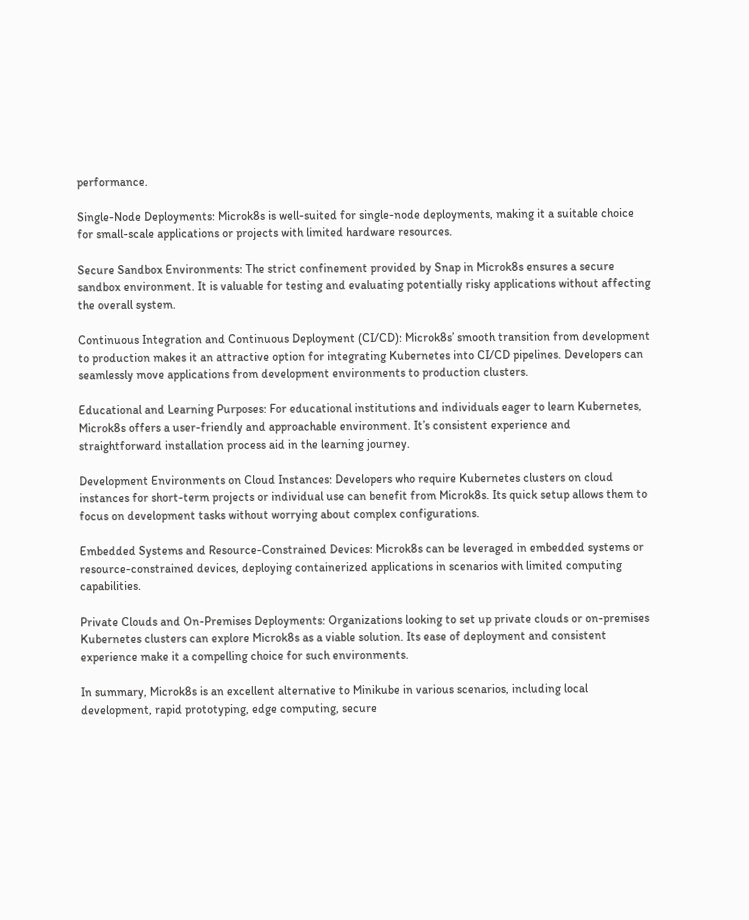performance.

Single-Node Deployments: Microk8s is well-suited for single-node deployments, making it a suitable choice for small-scale applications or projects with limited hardware resources.

Secure Sandbox Environments: The strict confinement provided by Snap in Microk8s ensures a secure sandbox environment. It is valuable for testing and evaluating potentially risky applications without affecting the overall system.

Continuous Integration and Continuous Deployment (CI/CD): Microk8s’ smooth transition from development to production makes it an attractive option for integrating Kubernetes into CI/CD pipelines. Developers can seamlessly move applications from development environments to production clusters.

Educational and Learning Purposes: For educational institutions and individuals eager to learn Kubernetes, Microk8s offers a user-friendly and approachable environment. It’s consistent experience and straightforward installation process aid in the learning journey.

Development Environments on Cloud Instances: Developers who require Kubernetes clusters on cloud instances for short-term projects or individual use can benefit from Microk8s. Its quick setup allows them to focus on development tasks without worrying about complex configurations.

Embedded Systems and Resource-Constrained Devices: Microk8s can be leveraged in embedded systems or resource-constrained devices, deploying containerized applications in scenarios with limited computing capabilities.

Private Clouds and On-Premises Deployments: Organizations looking to set up private clouds or on-premises Kubernetes clusters can explore Microk8s as a viable solution. Its ease of deployment and consistent experience make it a compelling choice for such environments.

In summary, Microk8s is an excellent alternative to Minikube in various scenarios, including local development, rapid prototyping, edge computing, secure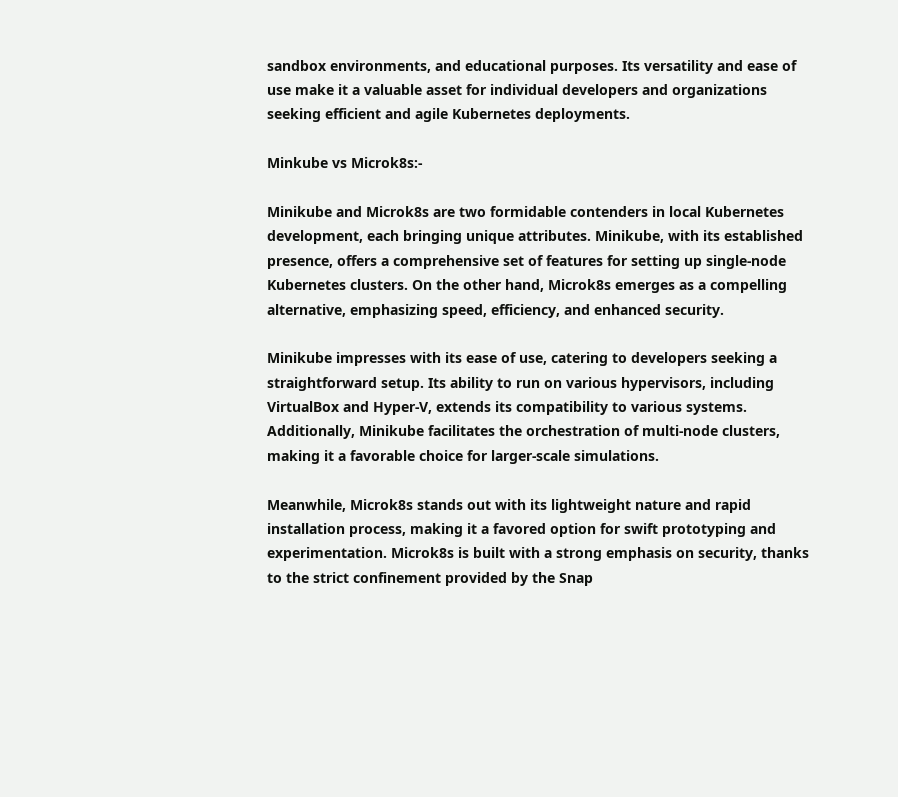sandbox environments, and educational purposes. Its versatility and ease of use make it a valuable asset for individual developers and organizations seeking efficient and agile Kubernetes deployments.

Minkube vs Microk8s:-

Minikube and Microk8s are two formidable contenders in local Kubernetes development, each bringing unique attributes. Minikube, with its established presence, offers a comprehensive set of features for setting up single-node Kubernetes clusters. On the other hand, Microk8s emerges as a compelling alternative, emphasizing speed, efficiency, and enhanced security.

Minikube impresses with its ease of use, catering to developers seeking a straightforward setup. Its ability to run on various hypervisors, including VirtualBox and Hyper-V, extends its compatibility to various systems. Additionally, Minikube facilitates the orchestration of multi-node clusters, making it a favorable choice for larger-scale simulations.

Meanwhile, Microk8s stands out with its lightweight nature and rapid installation process, making it a favored option for swift prototyping and experimentation. Microk8s is built with a strong emphasis on security, thanks to the strict confinement provided by the Snap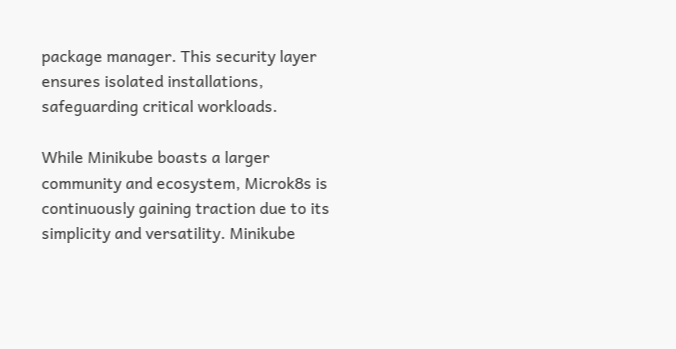package manager. This security layer ensures isolated installations, safeguarding critical workloads.

While Minikube boasts a larger community and ecosystem, Microk8s is continuously gaining traction due to its simplicity and versatility. Minikube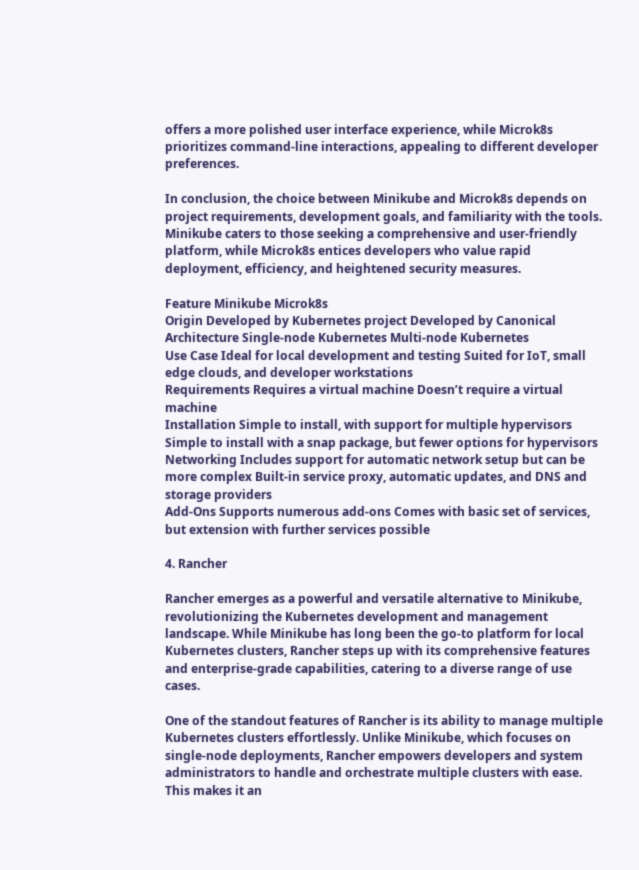offers a more polished user interface experience, while Microk8s prioritizes command-line interactions, appealing to different developer preferences.

In conclusion, the choice between Minikube and Microk8s depends on project requirements, development goals, and familiarity with the tools. Minikube caters to those seeking a comprehensive and user-friendly platform, while Microk8s entices developers who value rapid deployment, efficiency, and heightened security measures.

Feature Minikube Microk8s
Origin Developed by Kubernetes project Developed by Canonical
Architecture Single-node Kubernetes Multi-node Kubernetes
Use Case Ideal for local development and testing Suited for IoT, small edge clouds, and developer workstations
Requirements Requires a virtual machine Doesn’t require a virtual machine
Installation Simple to install, with support for multiple hypervisors Simple to install with a snap package, but fewer options for hypervisors
Networking Includes support for automatic network setup but can be more complex Built-in service proxy, automatic updates, and DNS and storage providers
Add-Ons Supports numerous add-ons Comes with basic set of services, but extension with further services possible

4. Rancher

Rancher emerges as a powerful and versatile alternative to Minikube, revolutionizing the Kubernetes development and management landscape. While Minikube has long been the go-to platform for local Kubernetes clusters, Rancher steps up with its comprehensive features and enterprise-grade capabilities, catering to a diverse range of use cases.

One of the standout features of Rancher is its ability to manage multiple Kubernetes clusters effortlessly. Unlike Minikube, which focuses on single-node deployments, Rancher empowers developers and system administrators to handle and orchestrate multiple clusters with ease. This makes it an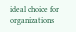ideal choice for organizations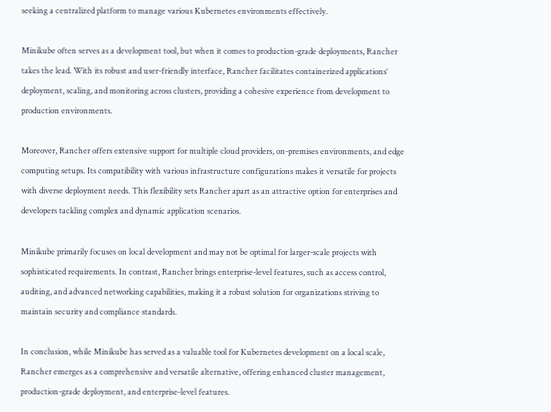seeking a centralized platform to manage various Kubernetes environments effectively.

Minikube often serves as a development tool, but when it comes to production-grade deployments, Rancher takes the lead. With its robust and user-friendly interface, Rancher facilitates containerized applications’ deployment, scaling, and monitoring across clusters, providing a cohesive experience from development to production environments.

Moreover, Rancher offers extensive support for multiple cloud providers, on-premises environments, and edge computing setups. Its compatibility with various infrastructure configurations makes it versatile for projects with diverse deployment needs. This flexibility sets Rancher apart as an attractive option for enterprises and developers tackling complex and dynamic application scenarios.

Minikube primarily focuses on local development and may not be optimal for larger-scale projects with sophisticated requirements. In contrast, Rancher brings enterprise-level features, such as access control, auditing, and advanced networking capabilities, making it a robust solution for organizations striving to maintain security and compliance standards.

In conclusion, while Minikube has served as a valuable tool for Kubernetes development on a local scale, Rancher emerges as a comprehensive and versatile alternative, offering enhanced cluster management, production-grade deployment, and enterprise-level features.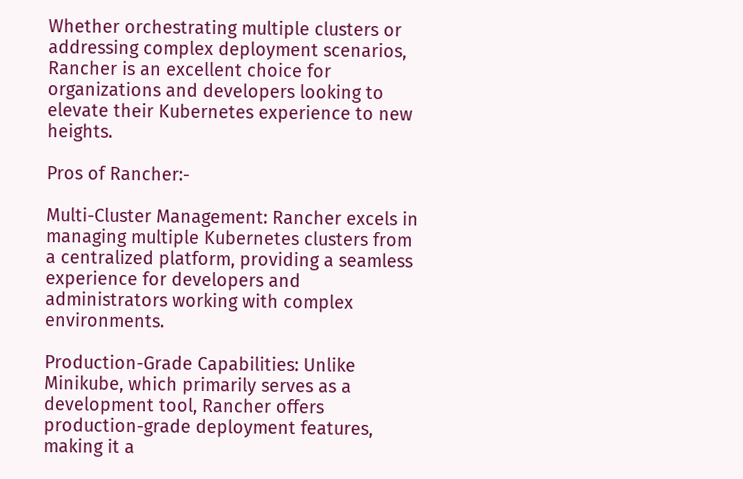Whether orchestrating multiple clusters or addressing complex deployment scenarios, Rancher is an excellent choice for organizations and developers looking to elevate their Kubernetes experience to new heights.

Pros of Rancher:-

Multi-Cluster Management: Rancher excels in managing multiple Kubernetes clusters from a centralized platform, providing a seamless experience for developers and administrators working with complex environments.

Production-Grade Capabilities: Unlike Minikube, which primarily serves as a development tool, Rancher offers production-grade deployment features, making it a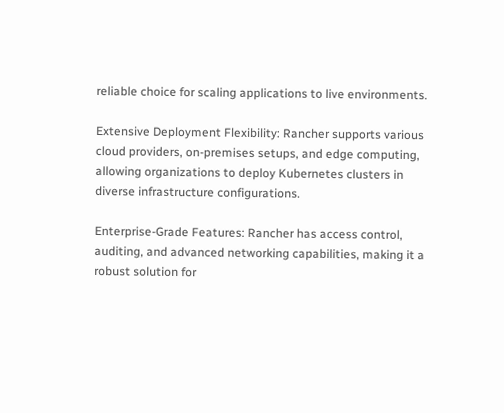reliable choice for scaling applications to live environments.

Extensive Deployment Flexibility: Rancher supports various cloud providers, on-premises setups, and edge computing, allowing organizations to deploy Kubernetes clusters in diverse infrastructure configurations.

Enterprise-Grade Features: Rancher has access control, auditing, and advanced networking capabilities, making it a robust solution for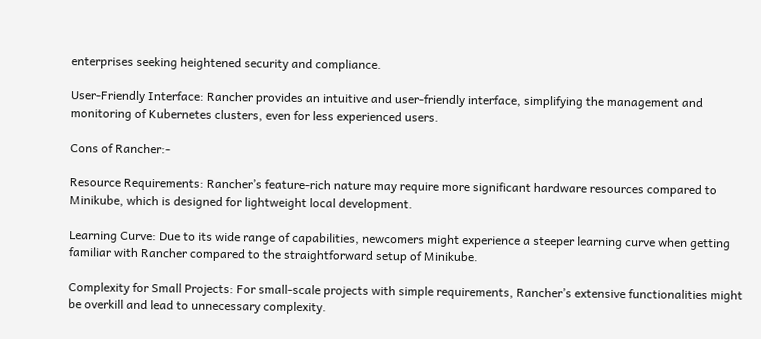enterprises seeking heightened security and compliance.

User-Friendly Interface: Rancher provides an intuitive and user-friendly interface, simplifying the management and monitoring of Kubernetes clusters, even for less experienced users.

Cons of Rancher:-

Resource Requirements: Rancher’s feature-rich nature may require more significant hardware resources compared to Minikube, which is designed for lightweight local development.

Learning Curve: Due to its wide range of capabilities, newcomers might experience a steeper learning curve when getting familiar with Rancher compared to the straightforward setup of Minikube.

Complexity for Small Projects: For small-scale projects with simple requirements, Rancher’s extensive functionalities might be overkill and lead to unnecessary complexity.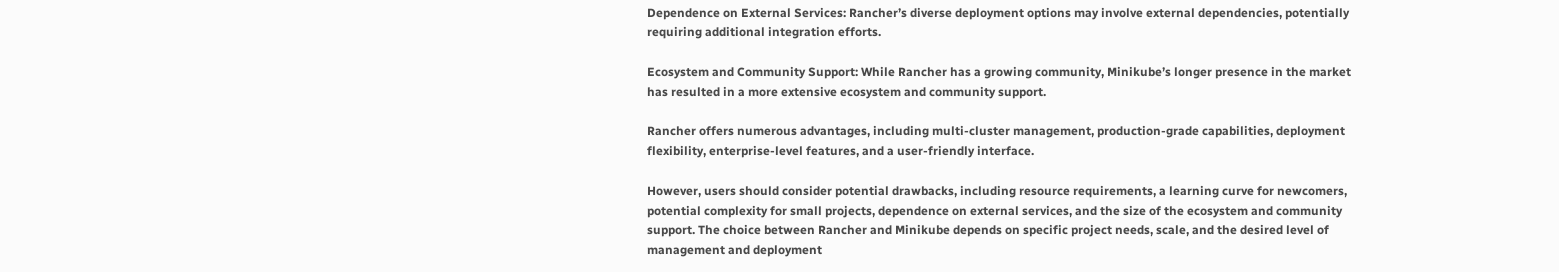Dependence on External Services: Rancher’s diverse deployment options may involve external dependencies, potentially requiring additional integration efforts.

Ecosystem and Community Support: While Rancher has a growing community, Minikube’s longer presence in the market has resulted in a more extensive ecosystem and community support.

Rancher offers numerous advantages, including multi-cluster management, production-grade capabilities, deployment flexibility, enterprise-level features, and a user-friendly interface.

However, users should consider potential drawbacks, including resource requirements, a learning curve for newcomers, potential complexity for small projects, dependence on external services, and the size of the ecosystem and community support. The choice between Rancher and Minikube depends on specific project needs, scale, and the desired level of management and deployment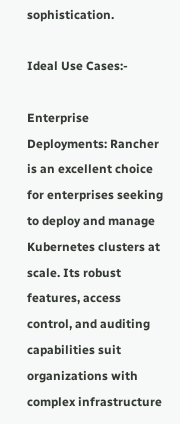sophistication.

Ideal Use Cases:-

Enterprise Deployments: Rancher is an excellent choice for enterprises seeking to deploy and manage Kubernetes clusters at scale. Its robust features, access control, and auditing capabilities suit organizations with complex infrastructure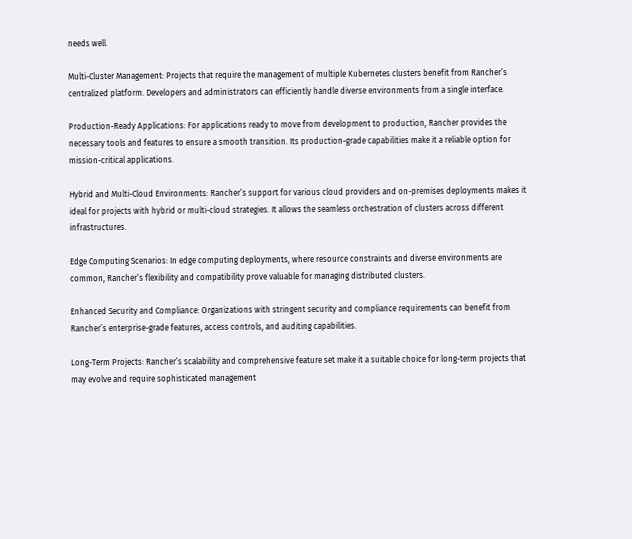needs well.

Multi-Cluster Management: Projects that require the management of multiple Kubernetes clusters benefit from Rancher’s centralized platform. Developers and administrators can efficiently handle diverse environments from a single interface.

Production-Ready Applications: For applications ready to move from development to production, Rancher provides the necessary tools and features to ensure a smooth transition. Its production-grade capabilities make it a reliable option for mission-critical applications.

Hybrid and Multi-Cloud Environments: Rancher’s support for various cloud providers and on-premises deployments makes it ideal for projects with hybrid or multi-cloud strategies. It allows the seamless orchestration of clusters across different infrastructures.

Edge Computing Scenarios: In edge computing deployments, where resource constraints and diverse environments are common, Rancher’s flexibility and compatibility prove valuable for managing distributed clusters.

Enhanced Security and Compliance: Organizations with stringent security and compliance requirements can benefit from Rancher’s enterprise-grade features, access controls, and auditing capabilities.

Long-Term Projects: Rancher’s scalability and comprehensive feature set make it a suitable choice for long-term projects that may evolve and require sophisticated management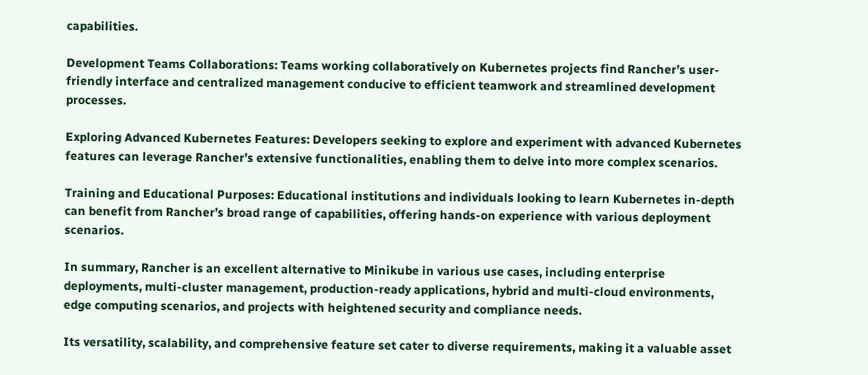capabilities.

Development Teams Collaborations: Teams working collaboratively on Kubernetes projects find Rancher’s user-friendly interface and centralized management conducive to efficient teamwork and streamlined development processes.

Exploring Advanced Kubernetes Features: Developers seeking to explore and experiment with advanced Kubernetes features can leverage Rancher’s extensive functionalities, enabling them to delve into more complex scenarios.

Training and Educational Purposes: Educational institutions and individuals looking to learn Kubernetes in-depth can benefit from Rancher’s broad range of capabilities, offering hands-on experience with various deployment scenarios.

In summary, Rancher is an excellent alternative to Minikube in various use cases, including enterprise deployments, multi-cluster management, production-ready applications, hybrid and multi-cloud environments, edge computing scenarios, and projects with heightened security and compliance needs.

Its versatility, scalability, and comprehensive feature set cater to diverse requirements, making it a valuable asset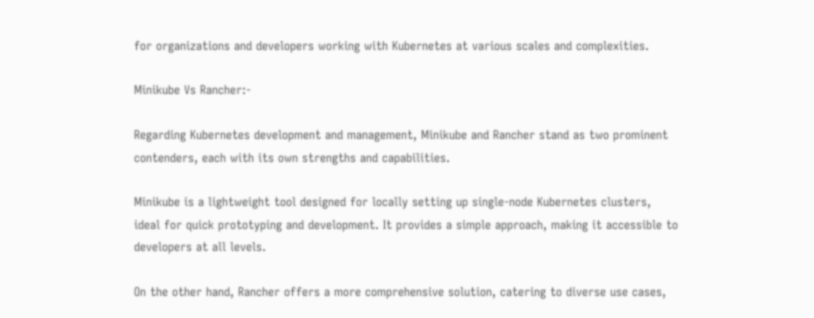for organizations and developers working with Kubernetes at various scales and complexities.

Minikube Vs Rancher:-

Regarding Kubernetes development and management, Minikube and Rancher stand as two prominent contenders, each with its own strengths and capabilities.

Minikube is a lightweight tool designed for locally setting up single-node Kubernetes clusters, ideal for quick prototyping and development. It provides a simple approach, making it accessible to developers at all levels.

On the other hand, Rancher offers a more comprehensive solution, catering to diverse use cases,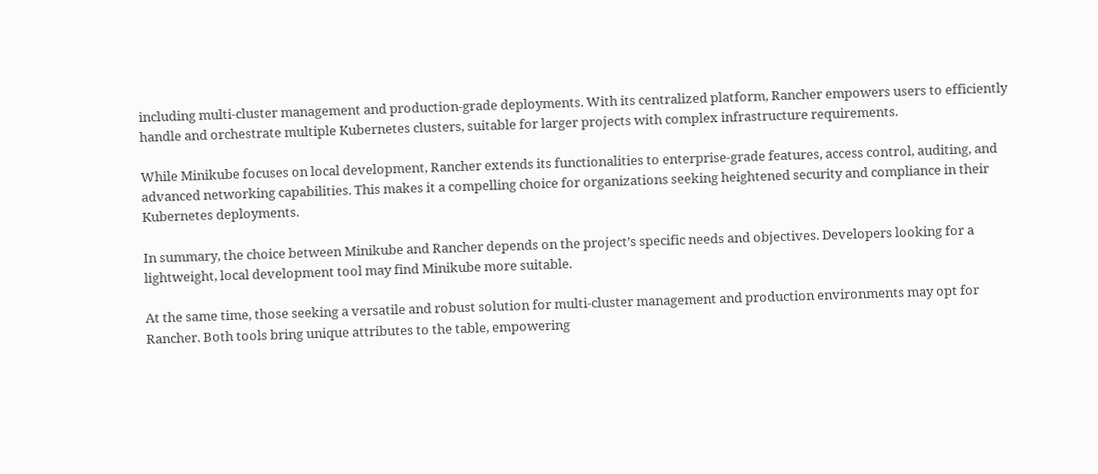including multi-cluster management and production-grade deployments. With its centralized platform, Rancher empowers users to efficiently handle and orchestrate multiple Kubernetes clusters, suitable for larger projects with complex infrastructure requirements.

While Minikube focuses on local development, Rancher extends its functionalities to enterprise-grade features, access control, auditing, and advanced networking capabilities. This makes it a compelling choice for organizations seeking heightened security and compliance in their Kubernetes deployments.

In summary, the choice between Minikube and Rancher depends on the project’s specific needs and objectives. Developers looking for a lightweight, local development tool may find Minikube more suitable.

At the same time, those seeking a versatile and robust solution for multi-cluster management and production environments may opt for Rancher. Both tools bring unique attributes to the table, empowering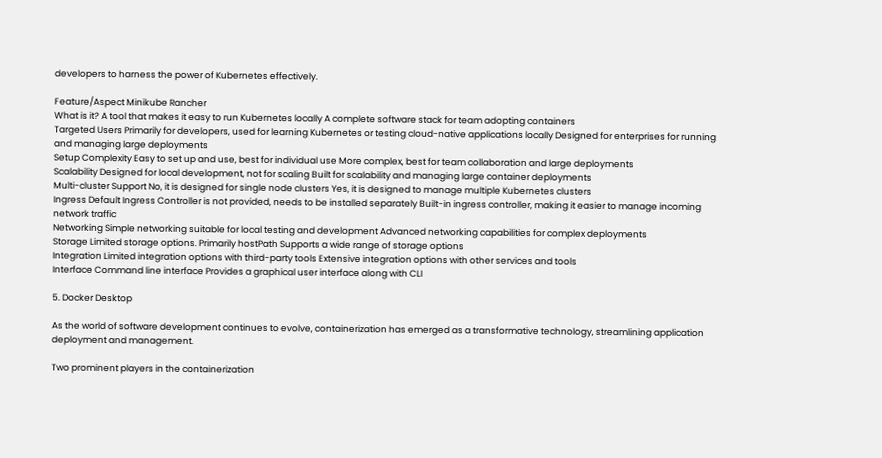developers to harness the power of Kubernetes effectively.

Feature/Aspect Minikube Rancher
What is it? A tool that makes it easy to run Kubernetes locally A complete software stack for team adopting containers
Targeted Users Primarily for developers, used for learning Kubernetes or testing cloud-native applications locally Designed for enterprises for running and managing large deployments
Setup Complexity Easy to set up and use, best for individual use More complex, best for team collaboration and large deployments
Scalability Designed for local development, not for scaling Built for scalability and managing large container deployments
Multi-cluster Support No, it is designed for single node clusters Yes, it is designed to manage multiple Kubernetes clusters
Ingress Default Ingress Controller is not provided, needs to be installed separately Built-in ingress controller, making it easier to manage incoming network traffic
Networking Simple networking suitable for local testing and development Advanced networking capabilities for complex deployments
Storage Limited storage options. Primarily hostPath Supports a wide range of storage options
Integration Limited integration options with third-party tools Extensive integration options with other services and tools
Interface Command line interface Provides a graphical user interface along with CLI

5. Docker Desktop

As the world of software development continues to evolve, containerization has emerged as a transformative technology, streamlining application deployment and management.

Two prominent players in the containerization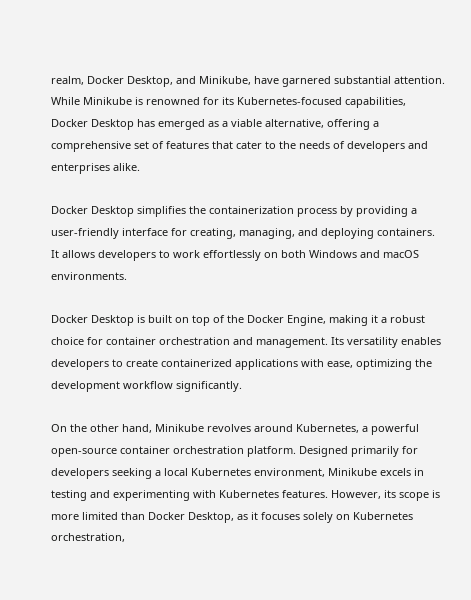realm, Docker Desktop, and Minikube, have garnered substantial attention. While Minikube is renowned for its Kubernetes-focused capabilities, Docker Desktop has emerged as a viable alternative, offering a comprehensive set of features that cater to the needs of developers and enterprises alike.

Docker Desktop simplifies the containerization process by providing a user-friendly interface for creating, managing, and deploying containers. It allows developers to work effortlessly on both Windows and macOS environments.

Docker Desktop is built on top of the Docker Engine, making it a robust choice for container orchestration and management. Its versatility enables developers to create containerized applications with ease, optimizing the development workflow significantly.

On the other hand, Minikube revolves around Kubernetes, a powerful open-source container orchestration platform. Designed primarily for developers seeking a local Kubernetes environment, Minikube excels in testing and experimenting with Kubernetes features. However, its scope is more limited than Docker Desktop, as it focuses solely on Kubernetes orchestration,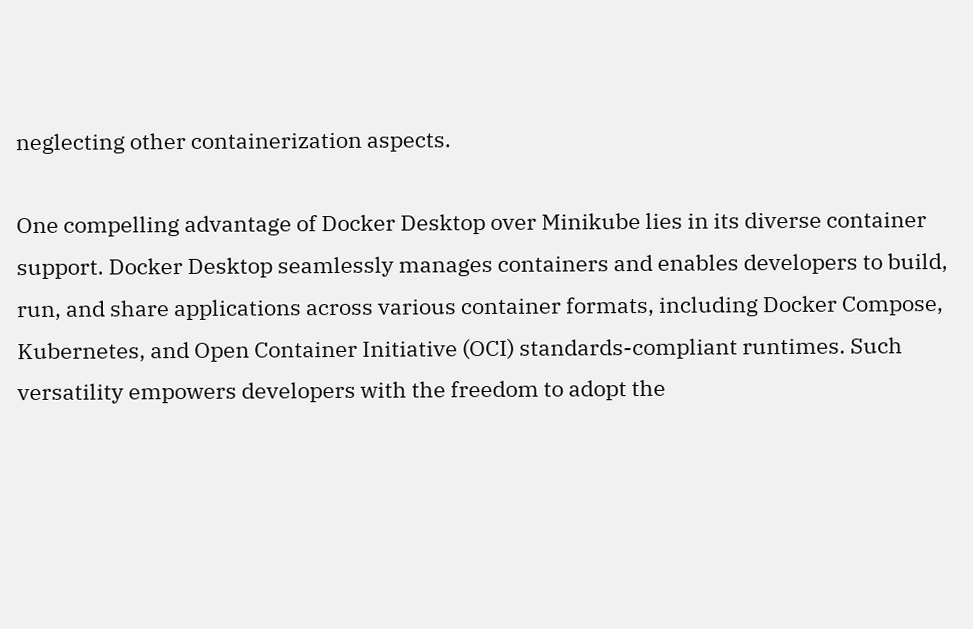neglecting other containerization aspects.

One compelling advantage of Docker Desktop over Minikube lies in its diverse container support. Docker Desktop seamlessly manages containers and enables developers to build, run, and share applications across various container formats, including Docker Compose, Kubernetes, and Open Container Initiative (OCI) standards-compliant runtimes. Such versatility empowers developers with the freedom to adopt the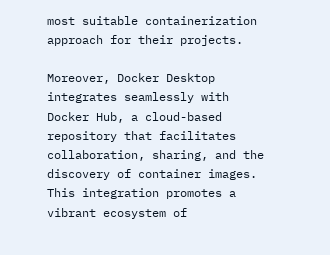most suitable containerization approach for their projects.

Moreover, Docker Desktop integrates seamlessly with Docker Hub, a cloud-based repository that facilitates collaboration, sharing, and the discovery of container images. This integration promotes a vibrant ecosystem of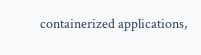containerized applications,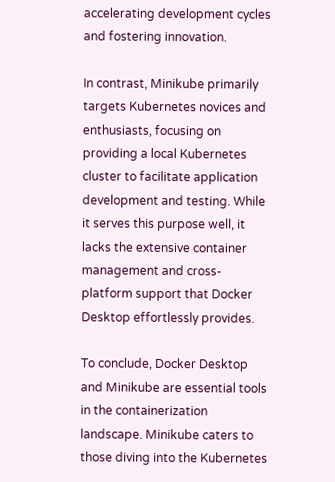accelerating development cycles and fostering innovation.

In contrast, Minikube primarily targets Kubernetes novices and enthusiasts, focusing on providing a local Kubernetes cluster to facilitate application development and testing. While it serves this purpose well, it lacks the extensive container management and cross-platform support that Docker Desktop effortlessly provides.

To conclude, Docker Desktop and Minikube are essential tools in the containerization landscape. Minikube caters to those diving into the Kubernetes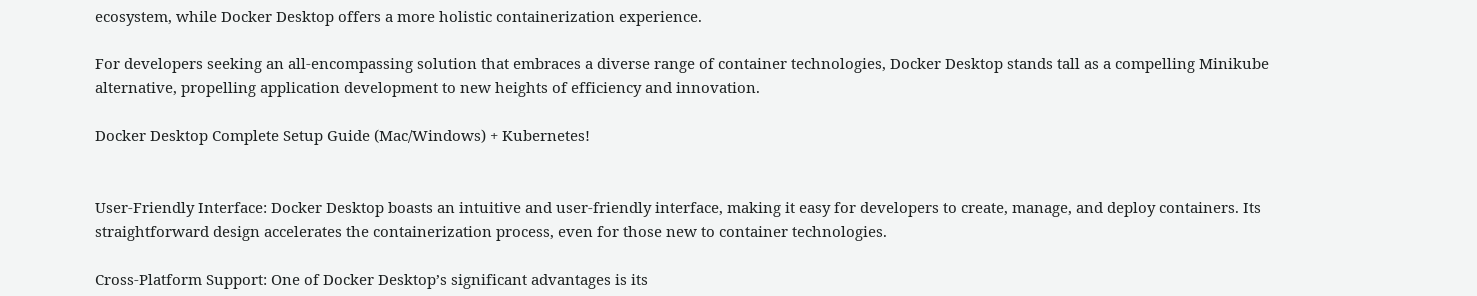ecosystem, while Docker Desktop offers a more holistic containerization experience.

For developers seeking an all-encompassing solution that embraces a diverse range of container technologies, Docker Desktop stands tall as a compelling Minikube alternative, propelling application development to new heights of efficiency and innovation.

Docker Desktop Complete Setup Guide (Mac/Windows) + Kubernetes!


User-Friendly Interface: Docker Desktop boasts an intuitive and user-friendly interface, making it easy for developers to create, manage, and deploy containers. Its straightforward design accelerates the containerization process, even for those new to container technologies.

Cross-Platform Support: One of Docker Desktop’s significant advantages is its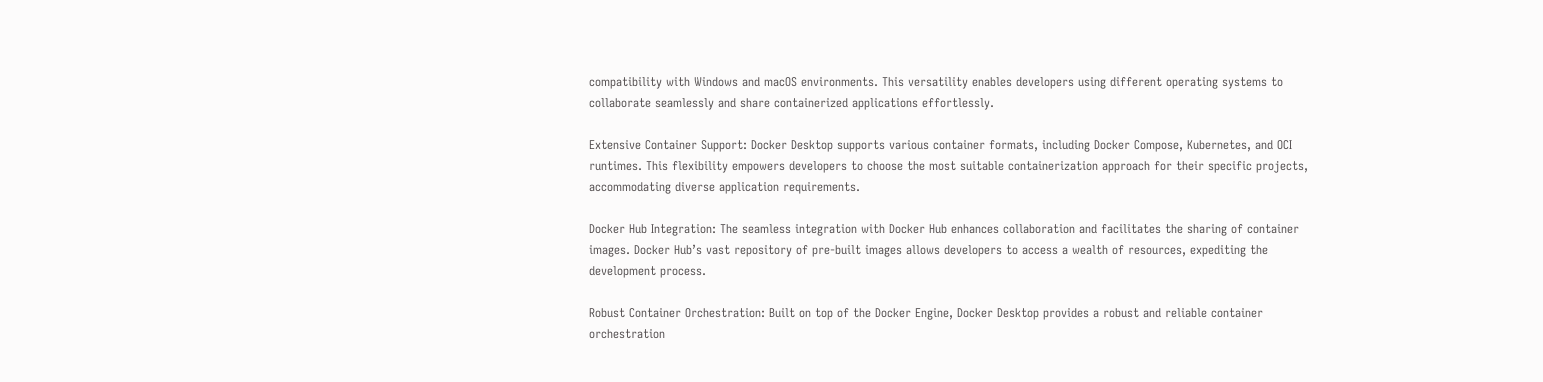compatibility with Windows and macOS environments. This versatility enables developers using different operating systems to collaborate seamlessly and share containerized applications effortlessly.

Extensive Container Support: Docker Desktop supports various container formats, including Docker Compose, Kubernetes, and OCI runtimes. This flexibility empowers developers to choose the most suitable containerization approach for their specific projects, accommodating diverse application requirements.

Docker Hub Integration: The seamless integration with Docker Hub enhances collaboration and facilitates the sharing of container images. Docker Hub’s vast repository of pre-built images allows developers to access a wealth of resources, expediting the development process.

Robust Container Orchestration: Built on top of the Docker Engine, Docker Desktop provides a robust and reliable container orchestration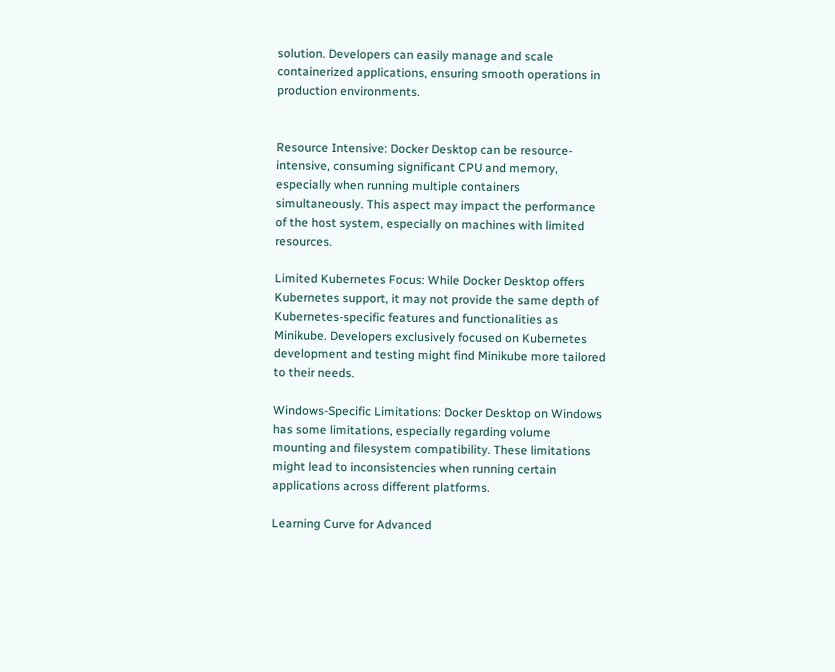solution. Developers can easily manage and scale containerized applications, ensuring smooth operations in production environments.


Resource Intensive: Docker Desktop can be resource-intensive, consuming significant CPU and memory, especially when running multiple containers simultaneously. This aspect may impact the performance of the host system, especially on machines with limited resources.

Limited Kubernetes Focus: While Docker Desktop offers Kubernetes support, it may not provide the same depth of Kubernetes-specific features and functionalities as Minikube. Developers exclusively focused on Kubernetes development and testing might find Minikube more tailored to their needs.

Windows-Specific Limitations: Docker Desktop on Windows has some limitations, especially regarding volume mounting and filesystem compatibility. These limitations might lead to inconsistencies when running certain applications across different platforms.

Learning Curve for Advanced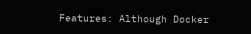Features: Although Docker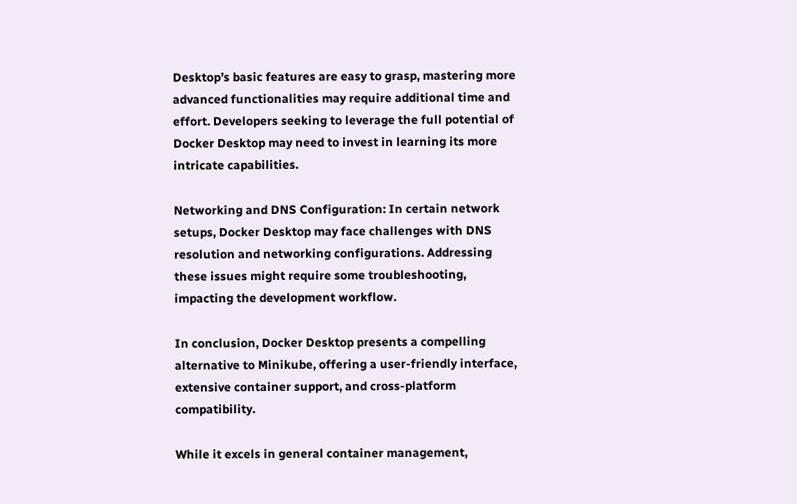Desktop’s basic features are easy to grasp, mastering more advanced functionalities may require additional time and effort. Developers seeking to leverage the full potential of Docker Desktop may need to invest in learning its more intricate capabilities.

Networking and DNS Configuration: In certain network setups, Docker Desktop may face challenges with DNS resolution and networking configurations. Addressing these issues might require some troubleshooting, impacting the development workflow.

In conclusion, Docker Desktop presents a compelling alternative to Minikube, offering a user-friendly interface, extensive container support, and cross-platform compatibility.

While it excels in general container management,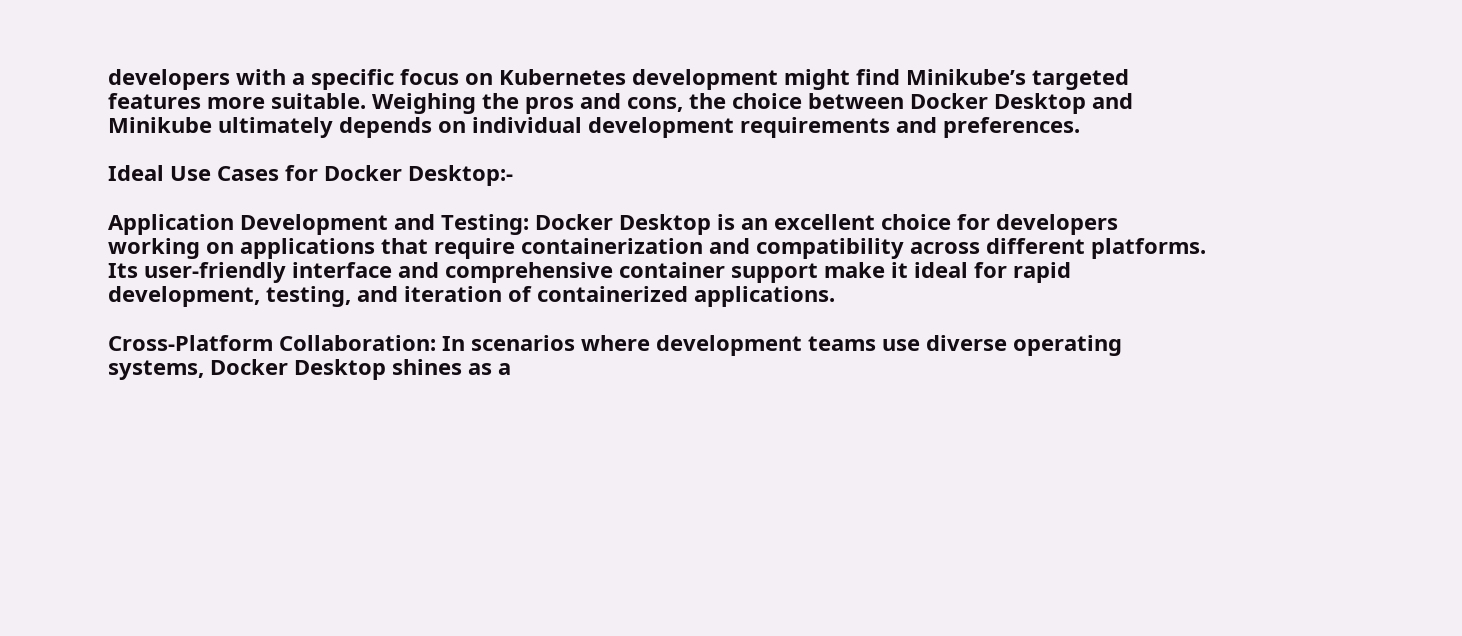developers with a specific focus on Kubernetes development might find Minikube’s targeted features more suitable. Weighing the pros and cons, the choice between Docker Desktop and Minikube ultimately depends on individual development requirements and preferences.

Ideal Use Cases for Docker Desktop:-

Application Development and Testing: Docker Desktop is an excellent choice for developers working on applications that require containerization and compatibility across different platforms. Its user-friendly interface and comprehensive container support make it ideal for rapid development, testing, and iteration of containerized applications.

Cross-Platform Collaboration: In scenarios where development teams use diverse operating systems, Docker Desktop shines as a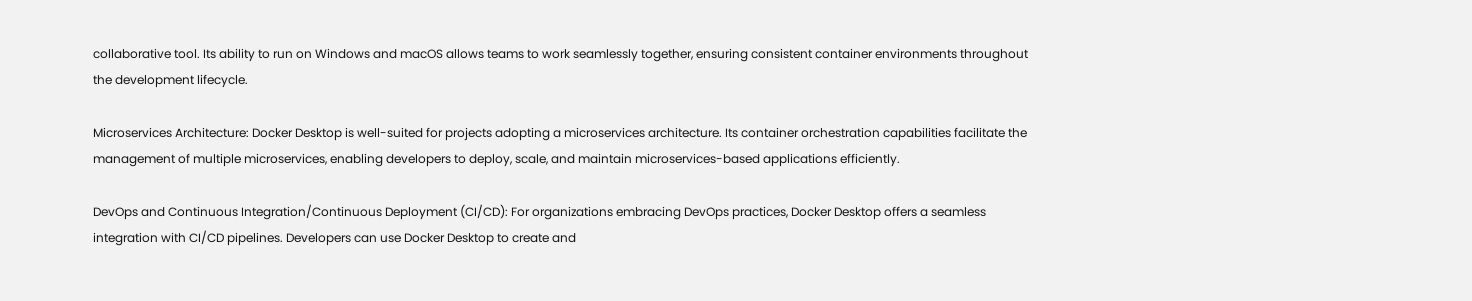collaborative tool. Its ability to run on Windows and macOS allows teams to work seamlessly together, ensuring consistent container environments throughout the development lifecycle.

Microservices Architecture: Docker Desktop is well-suited for projects adopting a microservices architecture. Its container orchestration capabilities facilitate the management of multiple microservices, enabling developers to deploy, scale, and maintain microservices-based applications efficiently.

DevOps and Continuous Integration/Continuous Deployment (CI/CD): For organizations embracing DevOps practices, Docker Desktop offers a seamless integration with CI/CD pipelines. Developers can use Docker Desktop to create and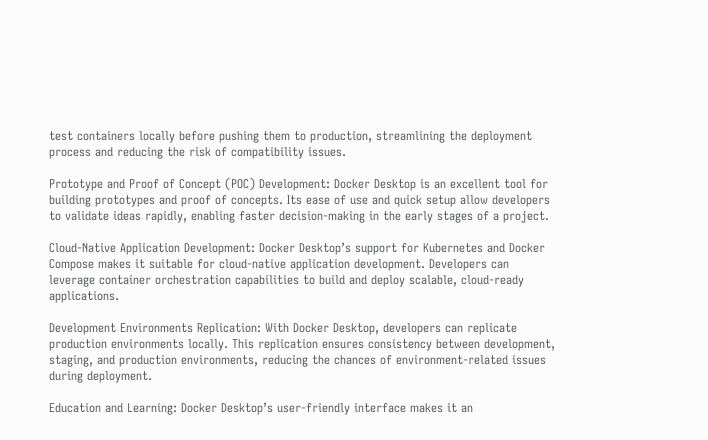test containers locally before pushing them to production, streamlining the deployment process and reducing the risk of compatibility issues.

Prototype and Proof of Concept (POC) Development: Docker Desktop is an excellent tool for building prototypes and proof of concepts. Its ease of use and quick setup allow developers to validate ideas rapidly, enabling faster decision-making in the early stages of a project.

Cloud-Native Application Development: Docker Desktop’s support for Kubernetes and Docker Compose makes it suitable for cloud-native application development. Developers can leverage container orchestration capabilities to build and deploy scalable, cloud-ready applications.

Development Environments Replication: With Docker Desktop, developers can replicate production environments locally. This replication ensures consistency between development, staging, and production environments, reducing the chances of environment-related issues during deployment.

Education and Learning: Docker Desktop’s user-friendly interface makes it an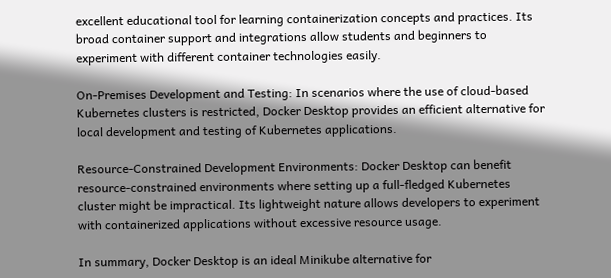excellent educational tool for learning containerization concepts and practices. Its broad container support and integrations allow students and beginners to experiment with different container technologies easily.

On-Premises Development and Testing: In scenarios where the use of cloud-based Kubernetes clusters is restricted, Docker Desktop provides an efficient alternative for local development and testing of Kubernetes applications.

Resource-Constrained Development Environments: Docker Desktop can benefit resource-constrained environments where setting up a full-fledged Kubernetes cluster might be impractical. Its lightweight nature allows developers to experiment with containerized applications without excessive resource usage.

In summary, Docker Desktop is an ideal Minikube alternative for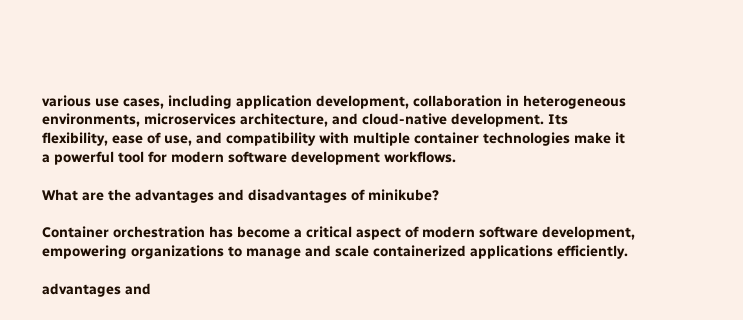various use cases, including application development, collaboration in heterogeneous environments, microservices architecture, and cloud-native development. Its flexibility, ease of use, and compatibility with multiple container technologies make it a powerful tool for modern software development workflows.

What are the advantages and disadvantages of minikube?

Container orchestration has become a critical aspect of modern software development, empowering organizations to manage and scale containerized applications efficiently.

advantages and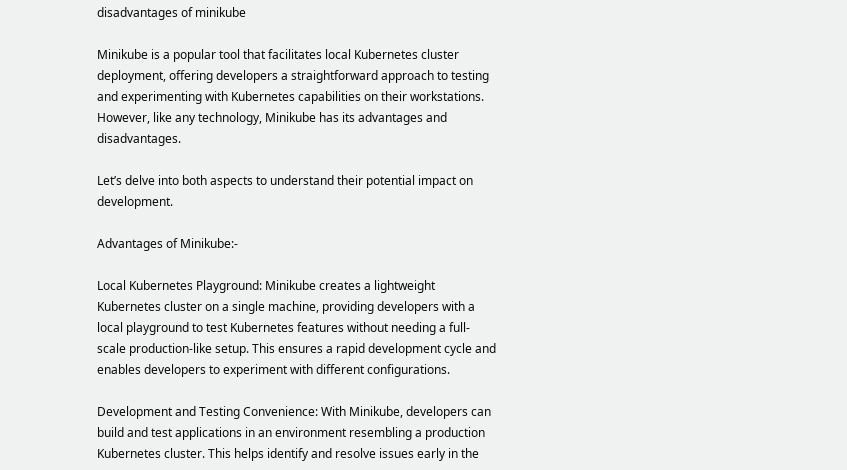disadvantages of minikube

Minikube is a popular tool that facilitates local Kubernetes cluster deployment, offering developers a straightforward approach to testing and experimenting with Kubernetes capabilities on their workstations. However, like any technology, Minikube has its advantages and disadvantages.

Let’s delve into both aspects to understand their potential impact on development.

Advantages of Minikube:-

Local Kubernetes Playground: Minikube creates a lightweight Kubernetes cluster on a single machine, providing developers with a local playground to test Kubernetes features without needing a full-scale production-like setup. This ensures a rapid development cycle and enables developers to experiment with different configurations.

Development and Testing Convenience: With Minikube, developers can build and test applications in an environment resembling a production Kubernetes cluster. This helps identify and resolve issues early in the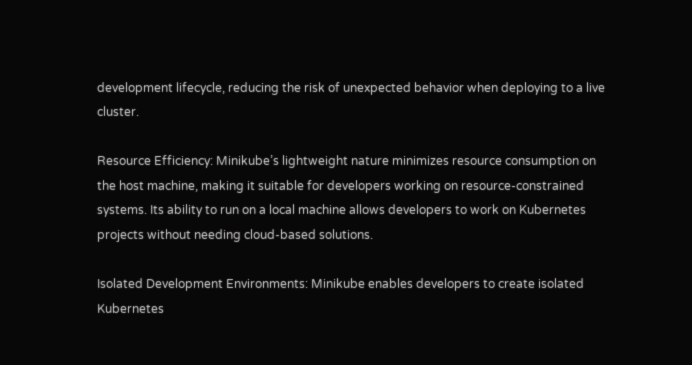development lifecycle, reducing the risk of unexpected behavior when deploying to a live cluster.

Resource Efficiency: Minikube’s lightweight nature minimizes resource consumption on the host machine, making it suitable for developers working on resource-constrained systems. Its ability to run on a local machine allows developers to work on Kubernetes projects without needing cloud-based solutions.

Isolated Development Environments: Minikube enables developers to create isolated Kubernetes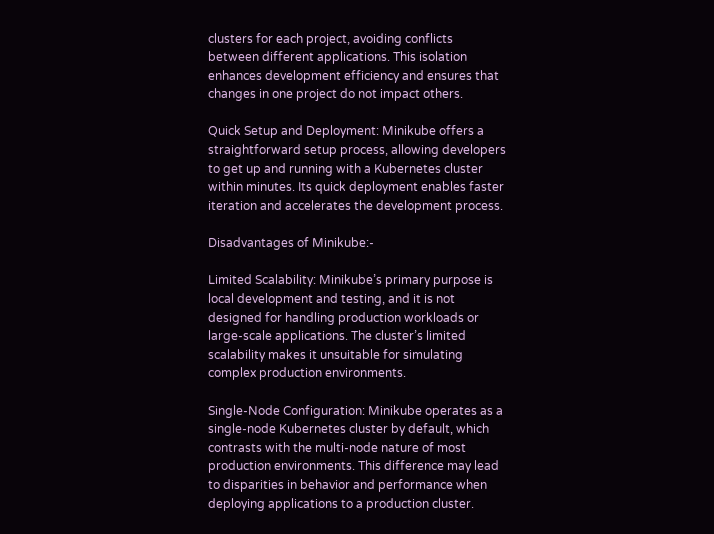clusters for each project, avoiding conflicts between different applications. This isolation enhances development efficiency and ensures that changes in one project do not impact others.

Quick Setup and Deployment: Minikube offers a straightforward setup process, allowing developers to get up and running with a Kubernetes cluster within minutes. Its quick deployment enables faster iteration and accelerates the development process.

Disadvantages of Minikube:-

Limited Scalability: Minikube’s primary purpose is local development and testing, and it is not designed for handling production workloads or large-scale applications. The cluster’s limited scalability makes it unsuitable for simulating complex production environments.

Single-Node Configuration: Minikube operates as a single-node Kubernetes cluster by default, which contrasts with the multi-node nature of most production environments. This difference may lead to disparities in behavior and performance when deploying applications to a production cluster.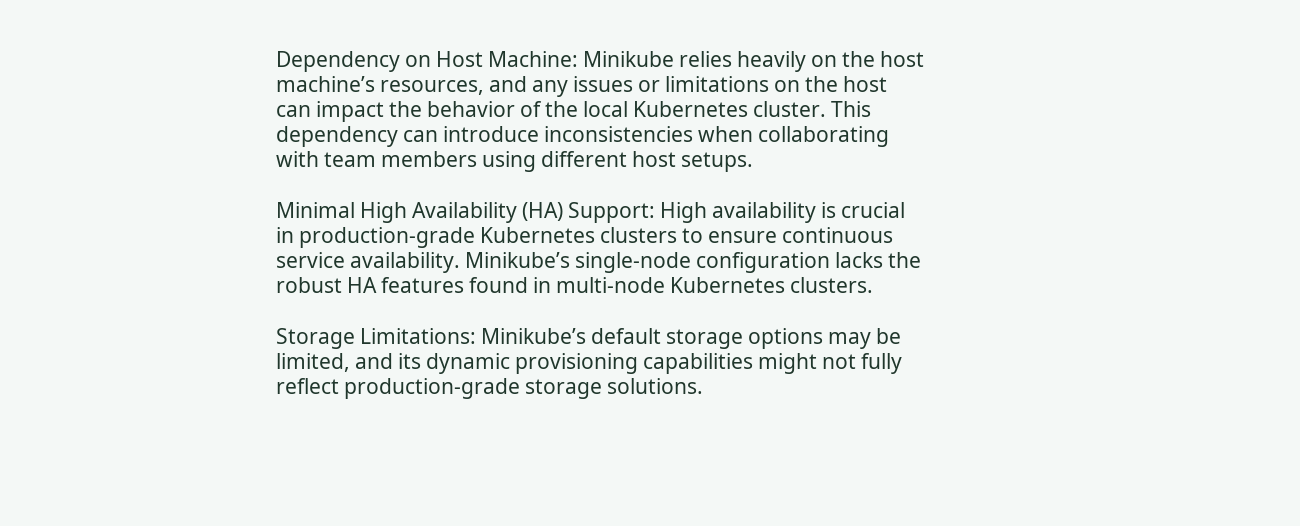Dependency on Host Machine: Minikube relies heavily on the host machine’s resources, and any issues or limitations on the host can impact the behavior of the local Kubernetes cluster. This dependency can introduce inconsistencies when collaborating with team members using different host setups.

Minimal High Availability (HA) Support: High availability is crucial in production-grade Kubernetes clusters to ensure continuous service availability. Minikube’s single-node configuration lacks the robust HA features found in multi-node Kubernetes clusters.

Storage Limitations: Minikube’s default storage options may be limited, and its dynamic provisioning capabilities might not fully reflect production-grade storage solutions.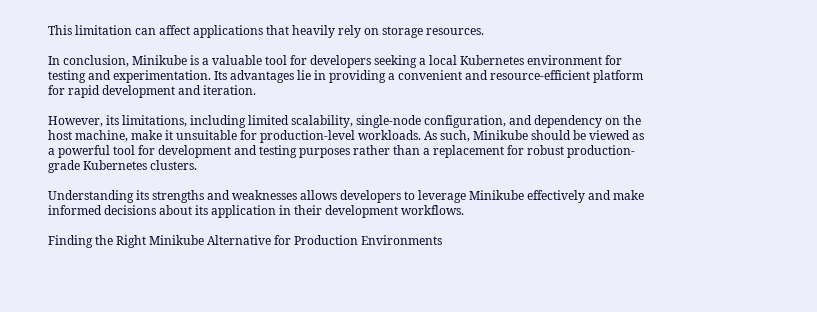This limitation can affect applications that heavily rely on storage resources.

In conclusion, Minikube is a valuable tool for developers seeking a local Kubernetes environment for testing and experimentation. Its advantages lie in providing a convenient and resource-efficient platform for rapid development and iteration.

However, its limitations, including limited scalability, single-node configuration, and dependency on the host machine, make it unsuitable for production-level workloads. As such, Minikube should be viewed as a powerful tool for development and testing purposes rather than a replacement for robust production-grade Kubernetes clusters.

Understanding its strengths and weaknesses allows developers to leverage Minikube effectively and make informed decisions about its application in their development workflows.

Finding the Right Minikube Alternative for Production Environments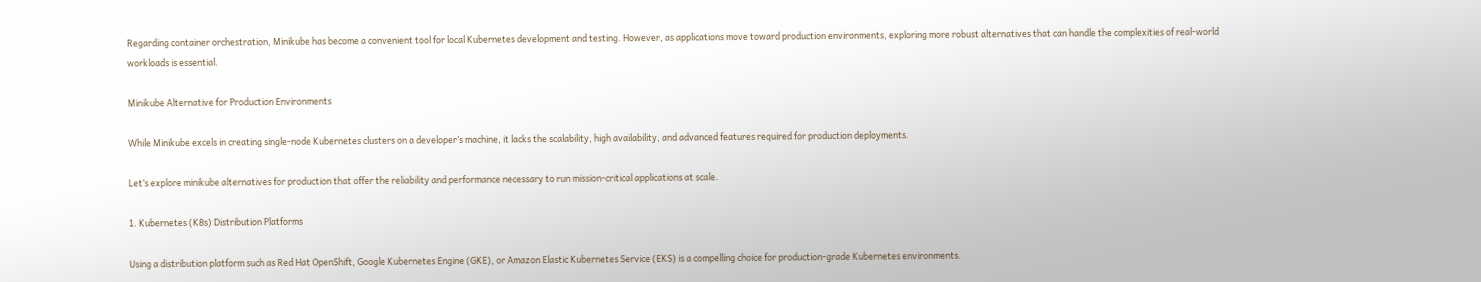Regarding container orchestration, Minikube has become a convenient tool for local Kubernetes development and testing. However, as applications move toward production environments, exploring more robust alternatives that can handle the complexities of real-world workloads is essential.

Minikube Alternative for Production Environments

While Minikube excels in creating single-node Kubernetes clusters on a developer’s machine, it lacks the scalability, high availability, and advanced features required for production deployments.

Let’s explore minikube alternatives for production that offer the reliability and performance necessary to run mission-critical applications at scale.

1. Kubernetes (K8s) Distribution Platforms

Using a distribution platform such as Red Hat OpenShift, Google Kubernetes Engine (GKE), or Amazon Elastic Kubernetes Service (EKS) is a compelling choice for production-grade Kubernetes environments.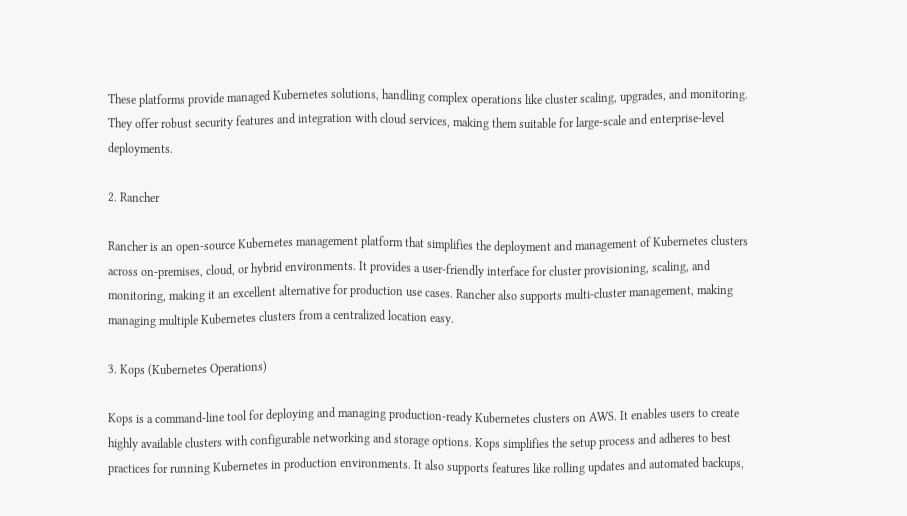These platforms provide managed Kubernetes solutions, handling complex operations like cluster scaling, upgrades, and monitoring. They offer robust security features and integration with cloud services, making them suitable for large-scale and enterprise-level deployments.

2. Rancher

Rancher is an open-source Kubernetes management platform that simplifies the deployment and management of Kubernetes clusters across on-premises, cloud, or hybrid environments. It provides a user-friendly interface for cluster provisioning, scaling, and monitoring, making it an excellent alternative for production use cases. Rancher also supports multi-cluster management, making managing multiple Kubernetes clusters from a centralized location easy.

3. Kops (Kubernetes Operations)

Kops is a command-line tool for deploying and managing production-ready Kubernetes clusters on AWS. It enables users to create highly available clusters with configurable networking and storage options. Kops simplifies the setup process and adheres to best practices for running Kubernetes in production environments. It also supports features like rolling updates and automated backups,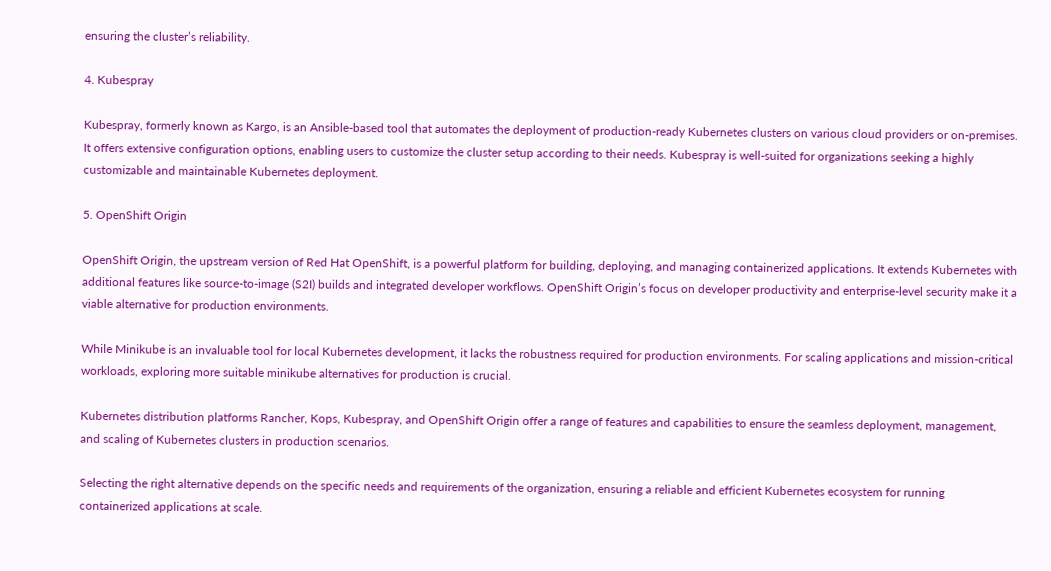ensuring the cluster’s reliability.

4. Kubespray

Kubespray, formerly known as Kargo, is an Ansible-based tool that automates the deployment of production-ready Kubernetes clusters on various cloud providers or on-premises. It offers extensive configuration options, enabling users to customize the cluster setup according to their needs. Kubespray is well-suited for organizations seeking a highly customizable and maintainable Kubernetes deployment.

5. OpenShift Origin

OpenShift Origin, the upstream version of Red Hat OpenShift, is a powerful platform for building, deploying, and managing containerized applications. It extends Kubernetes with additional features like source-to-image (S2I) builds and integrated developer workflows. OpenShift Origin’s focus on developer productivity and enterprise-level security make it a viable alternative for production environments.

While Minikube is an invaluable tool for local Kubernetes development, it lacks the robustness required for production environments. For scaling applications and mission-critical workloads, exploring more suitable minikube alternatives for production is crucial.

Kubernetes distribution platforms Rancher, Kops, Kubespray, and OpenShift Origin offer a range of features and capabilities to ensure the seamless deployment, management, and scaling of Kubernetes clusters in production scenarios.

Selecting the right alternative depends on the specific needs and requirements of the organization, ensuring a reliable and efficient Kubernetes ecosystem for running containerized applications at scale.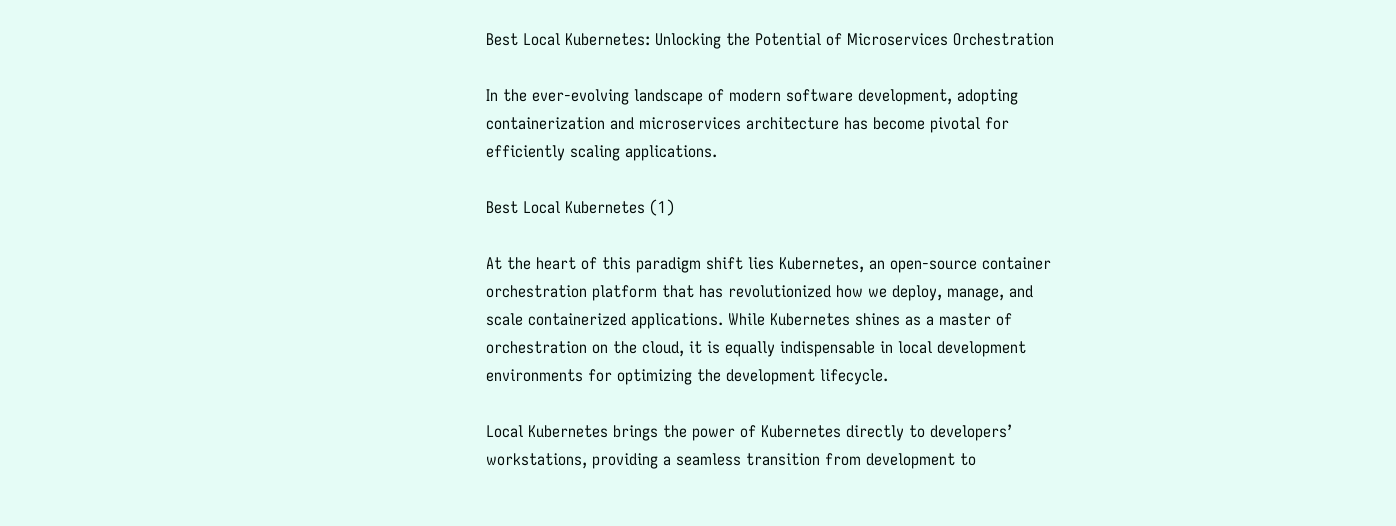Best Local Kubernetes: Unlocking the Potential of Microservices Orchestration

In the ever-evolving landscape of modern software development, adopting containerization and microservices architecture has become pivotal for efficiently scaling applications.

Best Local Kubernetes (1)

At the heart of this paradigm shift lies Kubernetes, an open-source container orchestration platform that has revolutionized how we deploy, manage, and scale containerized applications. While Kubernetes shines as a master of orchestration on the cloud, it is equally indispensable in local development environments for optimizing the development lifecycle.

Local Kubernetes brings the power of Kubernetes directly to developers’ workstations, providing a seamless transition from development to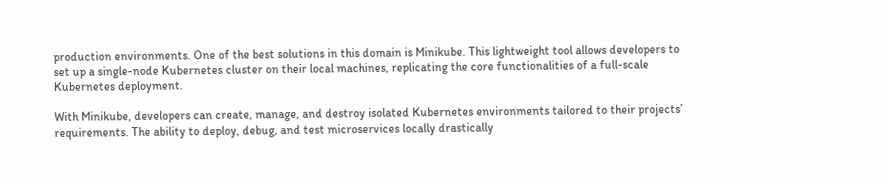production environments. One of the best solutions in this domain is Minikube. This lightweight tool allows developers to set up a single-node Kubernetes cluster on their local machines, replicating the core functionalities of a full-scale Kubernetes deployment.

With Minikube, developers can create, manage, and destroy isolated Kubernetes environments tailored to their projects’ requirements. The ability to deploy, debug, and test microservices locally drastically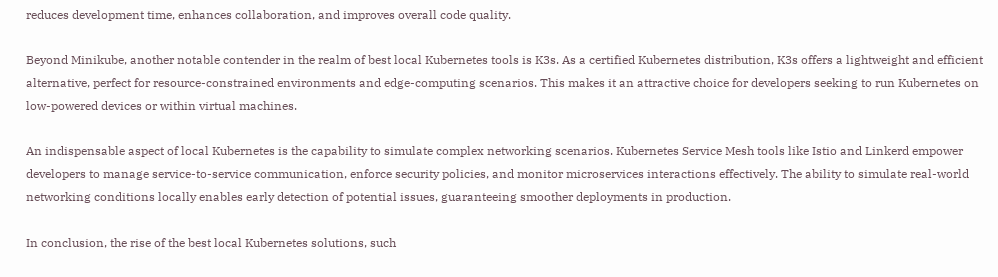reduces development time, enhances collaboration, and improves overall code quality.

Beyond Minikube, another notable contender in the realm of best local Kubernetes tools is K3s. As a certified Kubernetes distribution, K3s offers a lightweight and efficient alternative, perfect for resource-constrained environments and edge-computing scenarios. This makes it an attractive choice for developers seeking to run Kubernetes on low-powered devices or within virtual machines.

An indispensable aspect of local Kubernetes is the capability to simulate complex networking scenarios. Kubernetes Service Mesh tools like Istio and Linkerd empower developers to manage service-to-service communication, enforce security policies, and monitor microservices interactions effectively. The ability to simulate real-world networking conditions locally enables early detection of potential issues, guaranteeing smoother deployments in production.

In conclusion, the rise of the best local Kubernetes solutions, such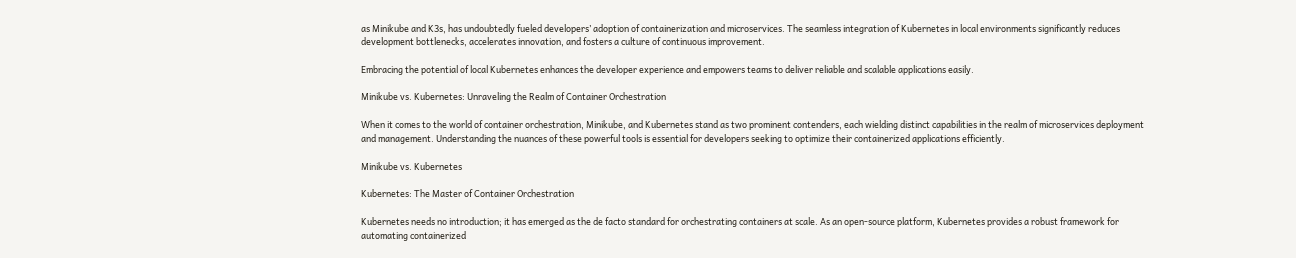as Minikube and K3s, has undoubtedly fueled developers’ adoption of containerization and microservices. The seamless integration of Kubernetes in local environments significantly reduces development bottlenecks, accelerates innovation, and fosters a culture of continuous improvement.

Embracing the potential of local Kubernetes enhances the developer experience and empowers teams to deliver reliable and scalable applications easily.

Minikube vs. Kubernetes: Unraveling the Realm of Container Orchestration

When it comes to the world of container orchestration, Minikube, and Kubernetes stand as two prominent contenders, each wielding distinct capabilities in the realm of microservices deployment and management. Understanding the nuances of these powerful tools is essential for developers seeking to optimize their containerized applications efficiently.

Minikube vs. Kubernetes

Kubernetes: The Master of Container Orchestration

Kubernetes needs no introduction; it has emerged as the de facto standard for orchestrating containers at scale. As an open-source platform, Kubernetes provides a robust framework for automating containerized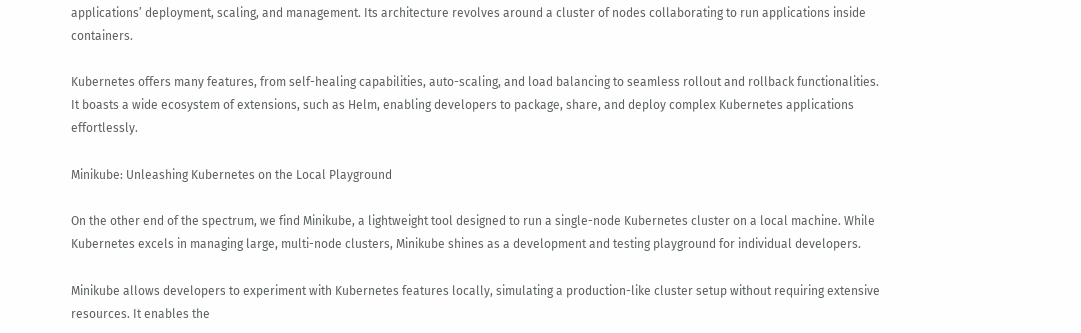applications’ deployment, scaling, and management. Its architecture revolves around a cluster of nodes collaborating to run applications inside containers.

Kubernetes offers many features, from self-healing capabilities, auto-scaling, and load balancing to seamless rollout and rollback functionalities. It boasts a wide ecosystem of extensions, such as Helm, enabling developers to package, share, and deploy complex Kubernetes applications effortlessly.

Minikube: Unleashing Kubernetes on the Local Playground

On the other end of the spectrum, we find Minikube, a lightweight tool designed to run a single-node Kubernetes cluster on a local machine. While Kubernetes excels in managing large, multi-node clusters, Minikube shines as a development and testing playground for individual developers.

Minikube allows developers to experiment with Kubernetes features locally, simulating a production-like cluster setup without requiring extensive resources. It enables the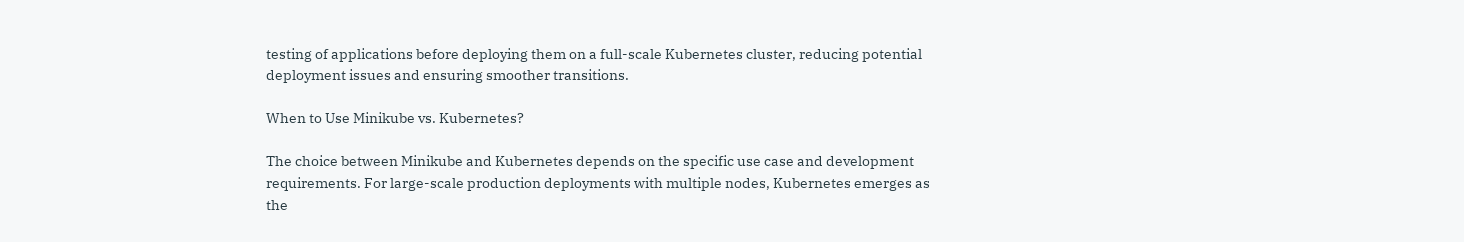testing of applications before deploying them on a full-scale Kubernetes cluster, reducing potential deployment issues and ensuring smoother transitions.

When to Use Minikube vs. Kubernetes?

The choice between Minikube and Kubernetes depends on the specific use case and development requirements. For large-scale production deployments with multiple nodes, Kubernetes emerges as the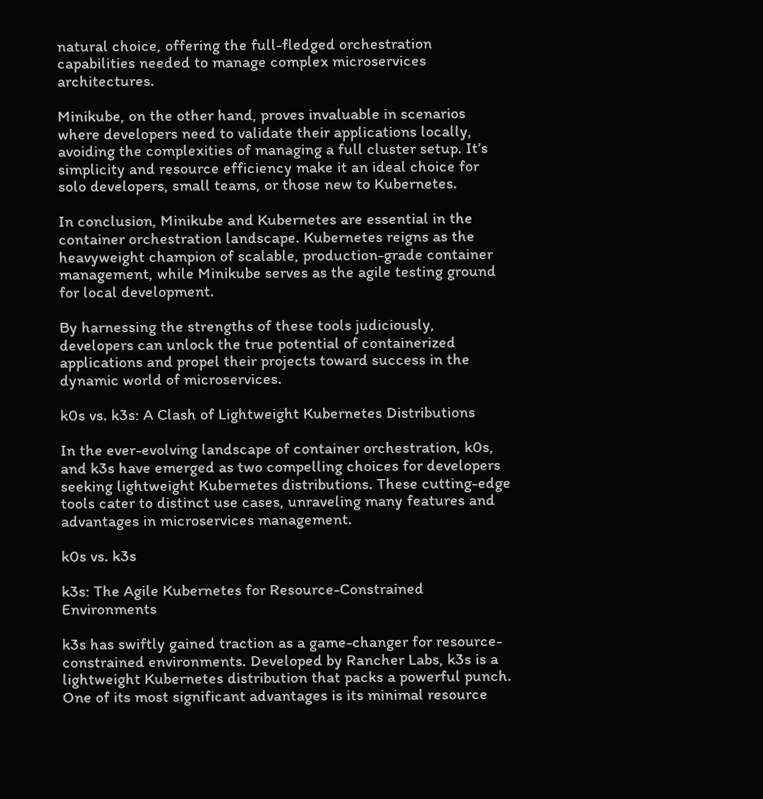natural choice, offering the full-fledged orchestration capabilities needed to manage complex microservices architectures.

Minikube, on the other hand, proves invaluable in scenarios where developers need to validate their applications locally, avoiding the complexities of managing a full cluster setup. It’s simplicity and resource efficiency make it an ideal choice for solo developers, small teams, or those new to Kubernetes.

In conclusion, Minikube and Kubernetes are essential in the container orchestration landscape. Kubernetes reigns as the heavyweight champion of scalable, production-grade container management, while Minikube serves as the agile testing ground for local development.

By harnessing the strengths of these tools judiciously, developers can unlock the true potential of containerized applications and propel their projects toward success in the dynamic world of microservices.

k0s vs. k3s: A Clash of Lightweight Kubernetes Distributions

In the ever-evolving landscape of container orchestration, k0s, and k3s have emerged as two compelling choices for developers seeking lightweight Kubernetes distributions. These cutting-edge tools cater to distinct use cases, unraveling many features and advantages in microservices management.

k0s vs. k3s

k3s: The Agile Kubernetes for Resource-Constrained Environments

k3s has swiftly gained traction as a game-changer for resource-constrained environments. Developed by Rancher Labs, k3s is a lightweight Kubernetes distribution that packs a powerful punch. One of its most significant advantages is its minimal resource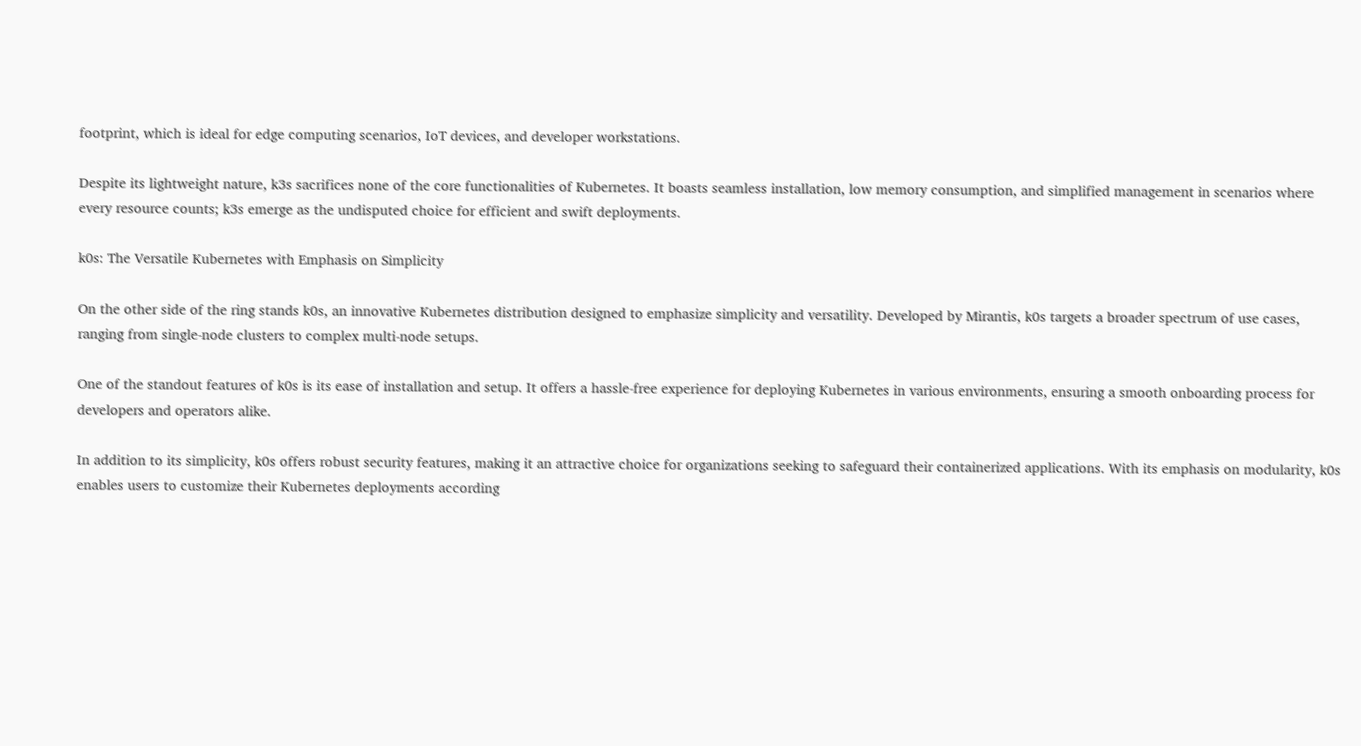footprint, which is ideal for edge computing scenarios, IoT devices, and developer workstations.

Despite its lightweight nature, k3s sacrifices none of the core functionalities of Kubernetes. It boasts seamless installation, low memory consumption, and simplified management in scenarios where every resource counts; k3s emerge as the undisputed choice for efficient and swift deployments.

k0s: The Versatile Kubernetes with Emphasis on Simplicity

On the other side of the ring stands k0s, an innovative Kubernetes distribution designed to emphasize simplicity and versatility. Developed by Mirantis, k0s targets a broader spectrum of use cases, ranging from single-node clusters to complex multi-node setups.

One of the standout features of k0s is its ease of installation and setup. It offers a hassle-free experience for deploying Kubernetes in various environments, ensuring a smooth onboarding process for developers and operators alike.

In addition to its simplicity, k0s offers robust security features, making it an attractive choice for organizations seeking to safeguard their containerized applications. With its emphasis on modularity, k0s enables users to customize their Kubernetes deployments according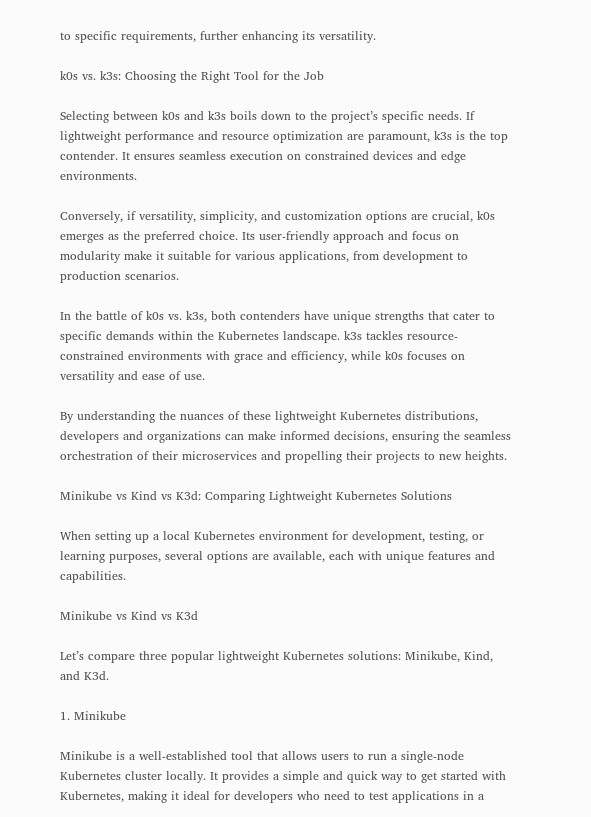to specific requirements, further enhancing its versatility.

k0s vs. k3s: Choosing the Right Tool for the Job

Selecting between k0s and k3s boils down to the project’s specific needs. If lightweight performance and resource optimization are paramount, k3s is the top contender. It ensures seamless execution on constrained devices and edge environments.

Conversely, if versatility, simplicity, and customization options are crucial, k0s emerges as the preferred choice. Its user-friendly approach and focus on modularity make it suitable for various applications, from development to production scenarios.

In the battle of k0s vs. k3s, both contenders have unique strengths that cater to specific demands within the Kubernetes landscape. k3s tackles resource-constrained environments with grace and efficiency, while k0s focuses on versatility and ease of use.

By understanding the nuances of these lightweight Kubernetes distributions, developers and organizations can make informed decisions, ensuring the seamless orchestration of their microservices and propelling their projects to new heights.

Minikube vs Kind vs K3d: Comparing Lightweight Kubernetes Solutions

When setting up a local Kubernetes environment for development, testing, or learning purposes, several options are available, each with unique features and capabilities.

Minikube vs Kind vs K3d

Let’s compare three popular lightweight Kubernetes solutions: Minikube, Kind, and K3d.

1. Minikube

Minikube is a well-established tool that allows users to run a single-node Kubernetes cluster locally. It provides a simple and quick way to get started with Kubernetes, making it ideal for developers who need to test applications in a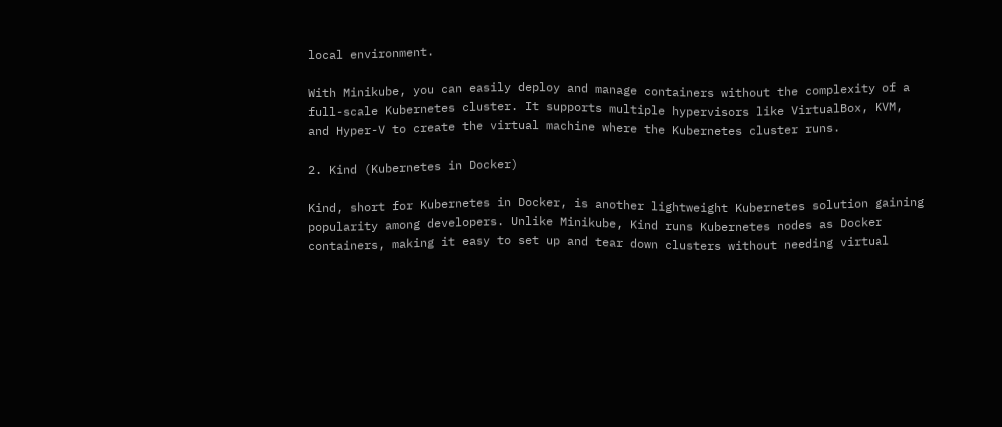local environment.

With Minikube, you can easily deploy and manage containers without the complexity of a full-scale Kubernetes cluster. It supports multiple hypervisors like VirtualBox, KVM, and Hyper-V to create the virtual machine where the Kubernetes cluster runs.

2. Kind (Kubernetes in Docker)

Kind, short for Kubernetes in Docker, is another lightweight Kubernetes solution gaining popularity among developers. Unlike Minikube, Kind runs Kubernetes nodes as Docker containers, making it easy to set up and tear down clusters without needing virtual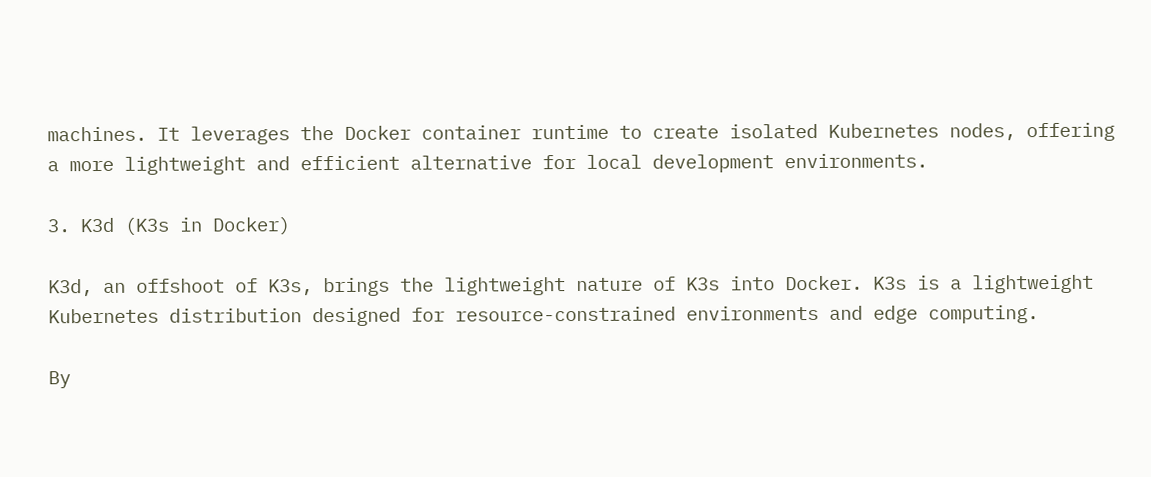machines. It leverages the Docker container runtime to create isolated Kubernetes nodes, offering a more lightweight and efficient alternative for local development environments.

3. K3d (K3s in Docker)

K3d, an offshoot of K3s, brings the lightweight nature of K3s into Docker. K3s is a lightweight Kubernetes distribution designed for resource-constrained environments and edge computing.

By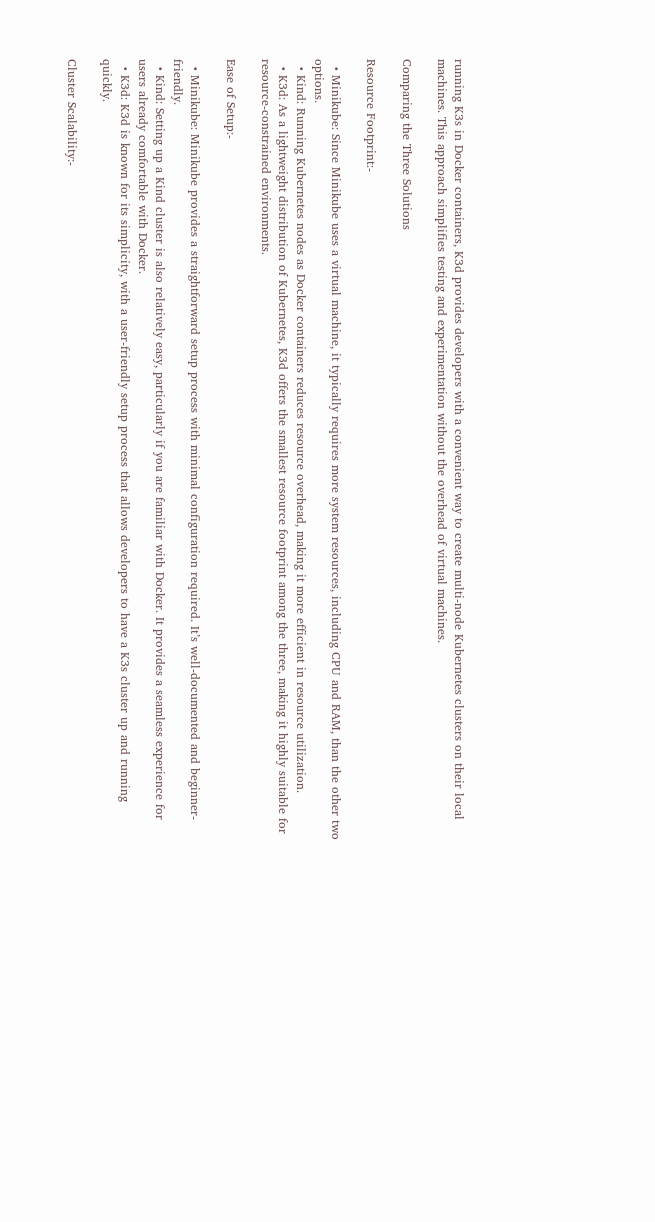running K3s in Docker containers, K3d provides developers with a convenient way to create multi-node Kubernetes clusters on their local machines. This approach simplifies testing and experimentation without the overhead of virtual machines.

Comparing the Three Solutions

Resource Footprint:-

  • Minikube: Since Minikube uses a virtual machine, it typically requires more system resources, including CPU and RAM, than the other two options.
  • Kind: Running Kubernetes nodes as Docker containers reduces resource overhead, making it more efficient in resource utilization.
  • K3d: As a lightweight distribution of Kubernetes, K3d offers the smallest resource footprint among the three, making it highly suitable for resource-constrained environments.

Ease of Setup:-

  • Minikube: Minikube provides a straightforward setup process with minimal configuration required. It’s well-documented and beginner-friendly.
  • Kind: Setting up a Kind cluster is also relatively easy, particularly if you are familiar with Docker. It provides a seamless experience for users already comfortable with Docker.
  • K3d: K3d is known for its simplicity, with a user-friendly setup process that allows developers to have a K3s cluster up and running quickly.

Cluster Scalability:-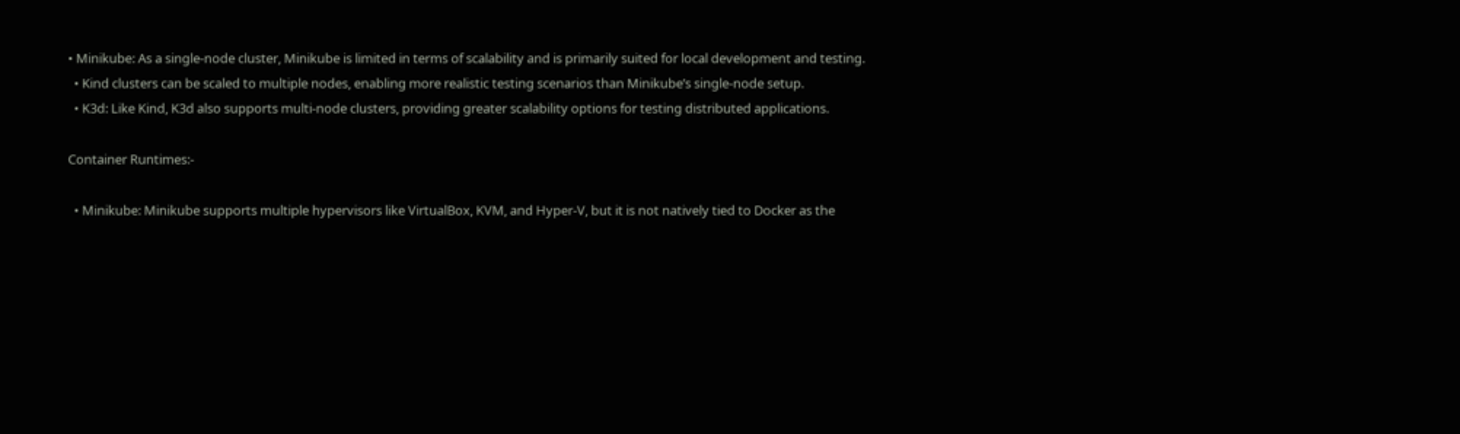• Minikube: As a single-node cluster, Minikube is limited in terms of scalability and is primarily suited for local development and testing.
  • Kind clusters can be scaled to multiple nodes, enabling more realistic testing scenarios than Minikube’s single-node setup.
  • K3d: Like Kind, K3d also supports multi-node clusters, providing greater scalability options for testing distributed applications.

Container Runtimes:-

  • Minikube: Minikube supports multiple hypervisors like VirtualBox, KVM, and Hyper-V, but it is not natively tied to Docker as the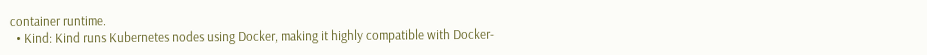container runtime.
  • Kind: Kind runs Kubernetes nodes using Docker, making it highly compatible with Docker-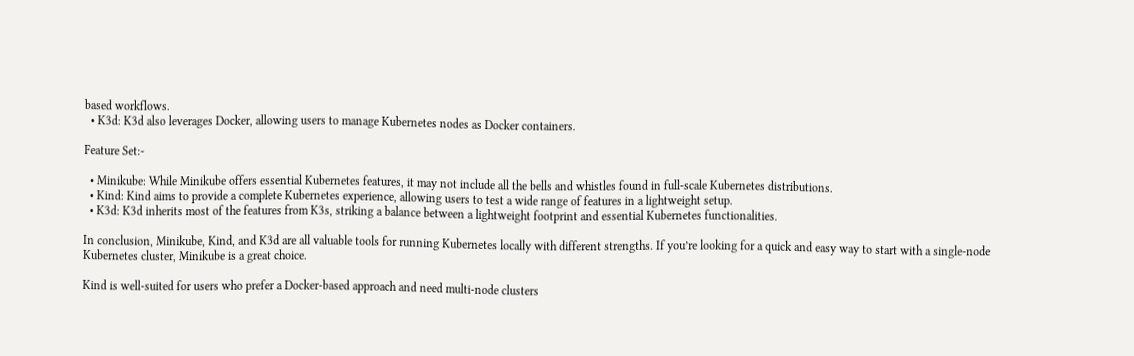based workflows.
  • K3d: K3d also leverages Docker, allowing users to manage Kubernetes nodes as Docker containers.

Feature Set:-

  • Minikube: While Minikube offers essential Kubernetes features, it may not include all the bells and whistles found in full-scale Kubernetes distributions.
  • Kind: Kind aims to provide a complete Kubernetes experience, allowing users to test a wide range of features in a lightweight setup.
  • K3d: K3d inherits most of the features from K3s, striking a balance between a lightweight footprint and essential Kubernetes functionalities.

In conclusion, Minikube, Kind, and K3d are all valuable tools for running Kubernetes locally with different strengths. If you’re looking for a quick and easy way to start with a single-node Kubernetes cluster, Minikube is a great choice.

Kind is well-suited for users who prefer a Docker-based approach and need multi-node clusters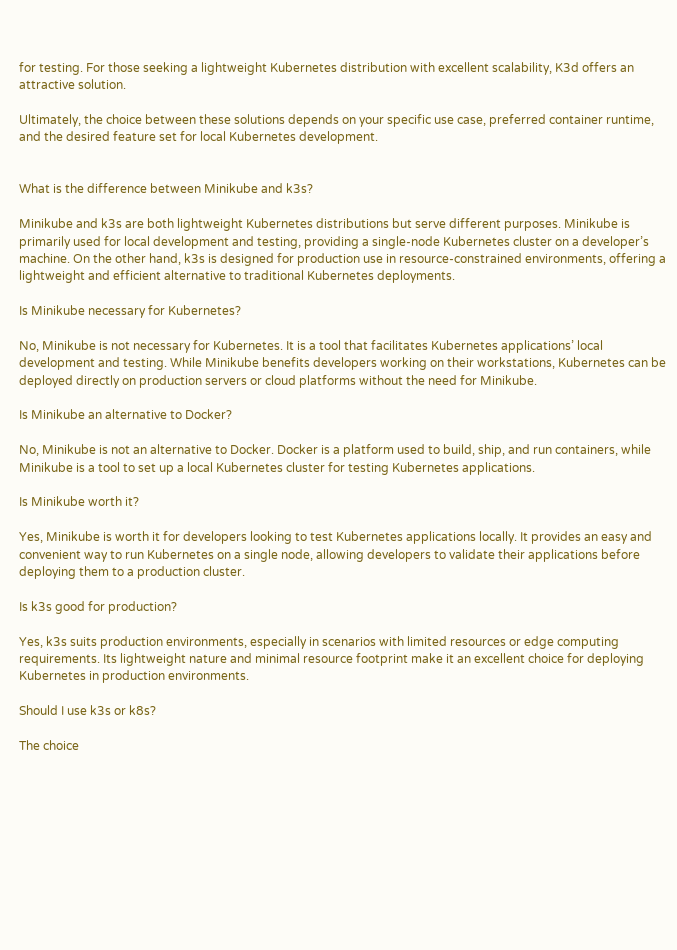for testing. For those seeking a lightweight Kubernetes distribution with excellent scalability, K3d offers an attractive solution.

Ultimately, the choice between these solutions depends on your specific use case, preferred container runtime, and the desired feature set for local Kubernetes development.


What is the difference between Minikube and k3s?

Minikube and k3s are both lightweight Kubernetes distributions but serve different purposes. Minikube is primarily used for local development and testing, providing a single-node Kubernetes cluster on a developer’s machine. On the other hand, k3s is designed for production use in resource-constrained environments, offering a lightweight and efficient alternative to traditional Kubernetes deployments.

Is Minikube necessary for Kubernetes?

No, Minikube is not necessary for Kubernetes. It is a tool that facilitates Kubernetes applications’ local development and testing. While Minikube benefits developers working on their workstations, Kubernetes can be deployed directly on production servers or cloud platforms without the need for Minikube.

Is Minikube an alternative to Docker?

No, Minikube is not an alternative to Docker. Docker is a platform used to build, ship, and run containers, while Minikube is a tool to set up a local Kubernetes cluster for testing Kubernetes applications.

Is Minikube worth it?

Yes, Minikube is worth it for developers looking to test Kubernetes applications locally. It provides an easy and convenient way to run Kubernetes on a single node, allowing developers to validate their applications before deploying them to a production cluster.

Is k3s good for production?

Yes, k3s suits production environments, especially in scenarios with limited resources or edge computing requirements. Its lightweight nature and minimal resource footprint make it an excellent choice for deploying Kubernetes in production environments.

Should I use k3s or k8s?

The choice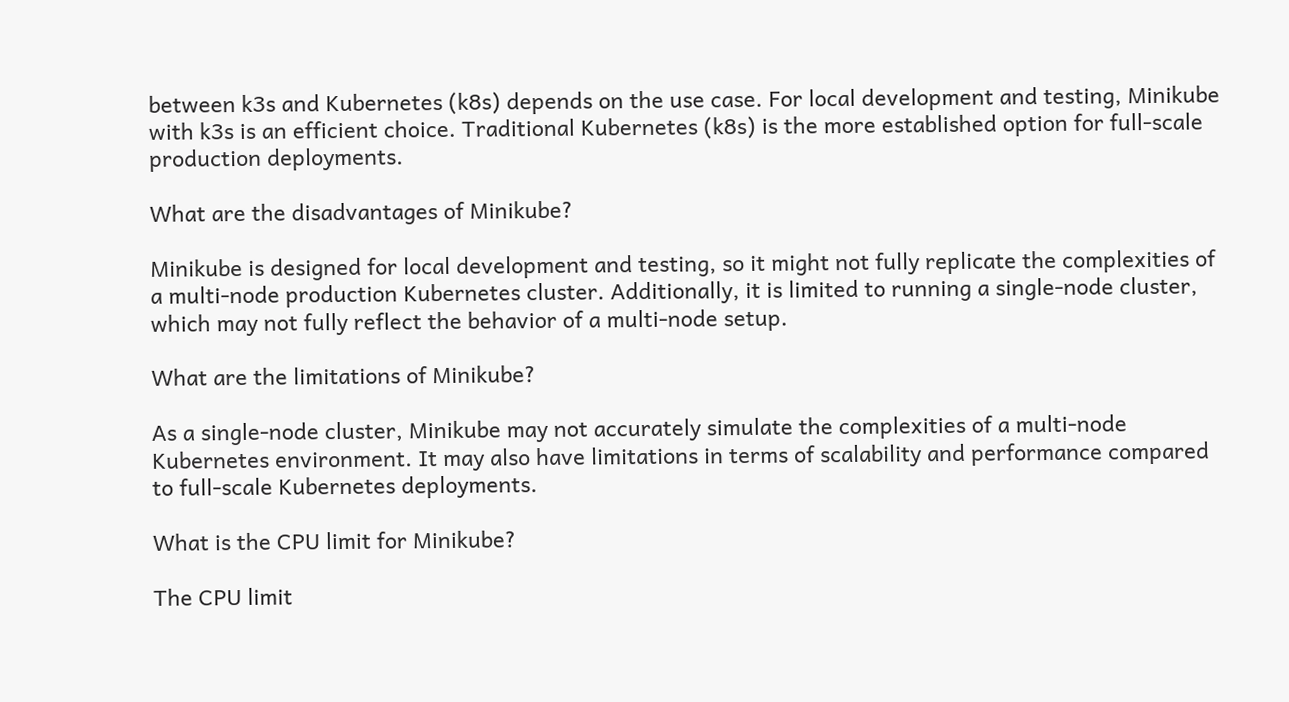between k3s and Kubernetes (k8s) depends on the use case. For local development and testing, Minikube with k3s is an efficient choice. Traditional Kubernetes (k8s) is the more established option for full-scale production deployments.

What are the disadvantages of Minikube?

Minikube is designed for local development and testing, so it might not fully replicate the complexities of a multi-node production Kubernetes cluster. Additionally, it is limited to running a single-node cluster, which may not fully reflect the behavior of a multi-node setup.

What are the limitations of Minikube?

As a single-node cluster, Minikube may not accurately simulate the complexities of a multi-node Kubernetes environment. It may also have limitations in terms of scalability and performance compared to full-scale Kubernetes deployments.

What is the CPU limit for Minikube?

The CPU limit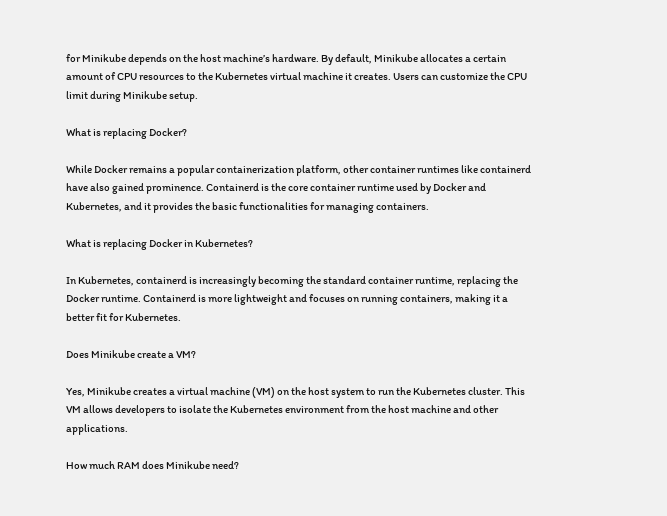for Minikube depends on the host machine’s hardware. By default, Minikube allocates a certain amount of CPU resources to the Kubernetes virtual machine it creates. Users can customize the CPU limit during Minikube setup.

What is replacing Docker?

While Docker remains a popular containerization platform, other container runtimes like containerd have also gained prominence. Containerd is the core container runtime used by Docker and Kubernetes, and it provides the basic functionalities for managing containers.

What is replacing Docker in Kubernetes?

In Kubernetes, containerd is increasingly becoming the standard container runtime, replacing the Docker runtime. Containerd is more lightweight and focuses on running containers, making it a better fit for Kubernetes.

Does Minikube create a VM?

Yes, Minikube creates a virtual machine (VM) on the host system to run the Kubernetes cluster. This VM allows developers to isolate the Kubernetes environment from the host machine and other applications.

How much RAM does Minikube need?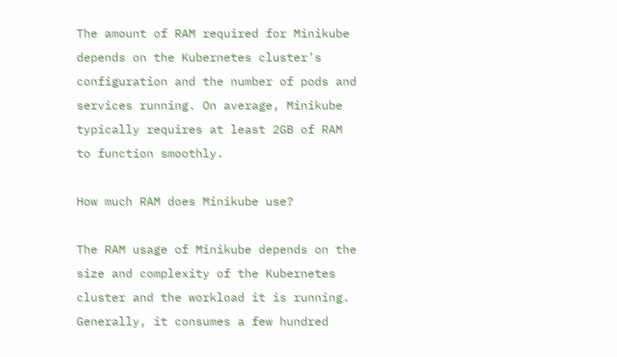The amount of RAM required for Minikube depends on the Kubernetes cluster’s configuration and the number of pods and services running. On average, Minikube typically requires at least 2GB of RAM to function smoothly.

How much RAM does Minikube use?

The RAM usage of Minikube depends on the size and complexity of the Kubernetes cluster and the workload it is running. Generally, it consumes a few hundred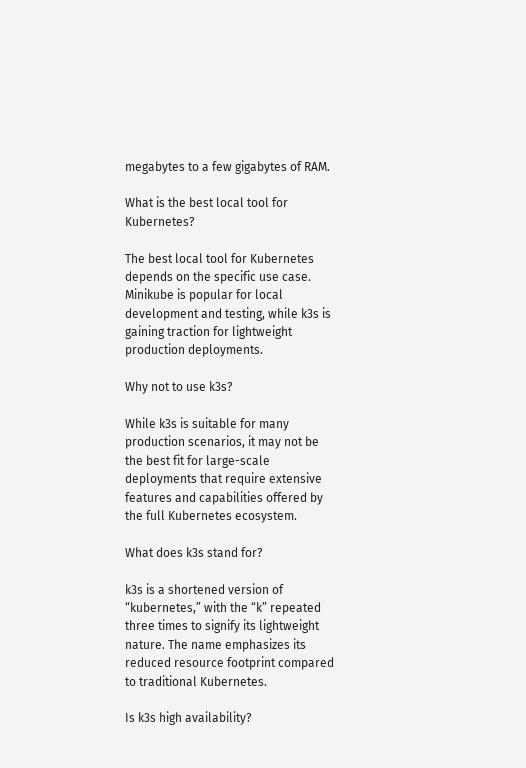megabytes to a few gigabytes of RAM.

What is the best local tool for Kubernetes?

The best local tool for Kubernetes depends on the specific use case. Minikube is popular for local development and testing, while k3s is gaining traction for lightweight production deployments.

Why not to use k3s?

While k3s is suitable for many production scenarios, it may not be the best fit for large-scale deployments that require extensive features and capabilities offered by the full Kubernetes ecosystem.

What does k3s stand for?

k3s is a shortened version of “kubernetes,” with the “k” repeated three times to signify its lightweight nature. The name emphasizes its reduced resource footprint compared to traditional Kubernetes.

Is k3s high availability?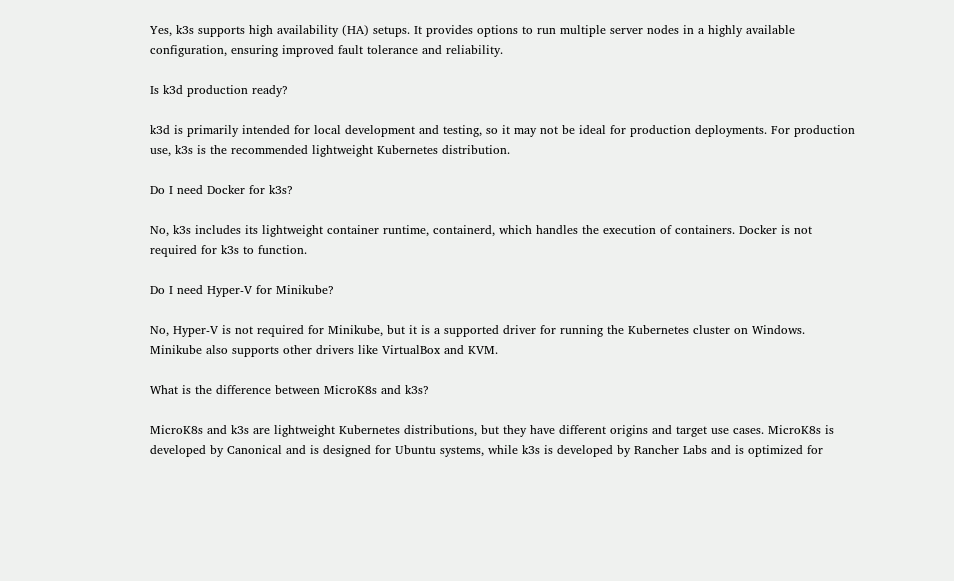Yes, k3s supports high availability (HA) setups. It provides options to run multiple server nodes in a highly available configuration, ensuring improved fault tolerance and reliability.

Is k3d production ready?

k3d is primarily intended for local development and testing, so it may not be ideal for production deployments. For production use, k3s is the recommended lightweight Kubernetes distribution.

Do I need Docker for k3s?

No, k3s includes its lightweight container runtime, containerd, which handles the execution of containers. Docker is not required for k3s to function.

Do I need Hyper-V for Minikube?

No, Hyper-V is not required for Minikube, but it is a supported driver for running the Kubernetes cluster on Windows. Minikube also supports other drivers like VirtualBox and KVM.

What is the difference between MicroK8s and k3s?

MicroK8s and k3s are lightweight Kubernetes distributions, but they have different origins and target use cases. MicroK8s is developed by Canonical and is designed for Ubuntu systems, while k3s is developed by Rancher Labs and is optimized for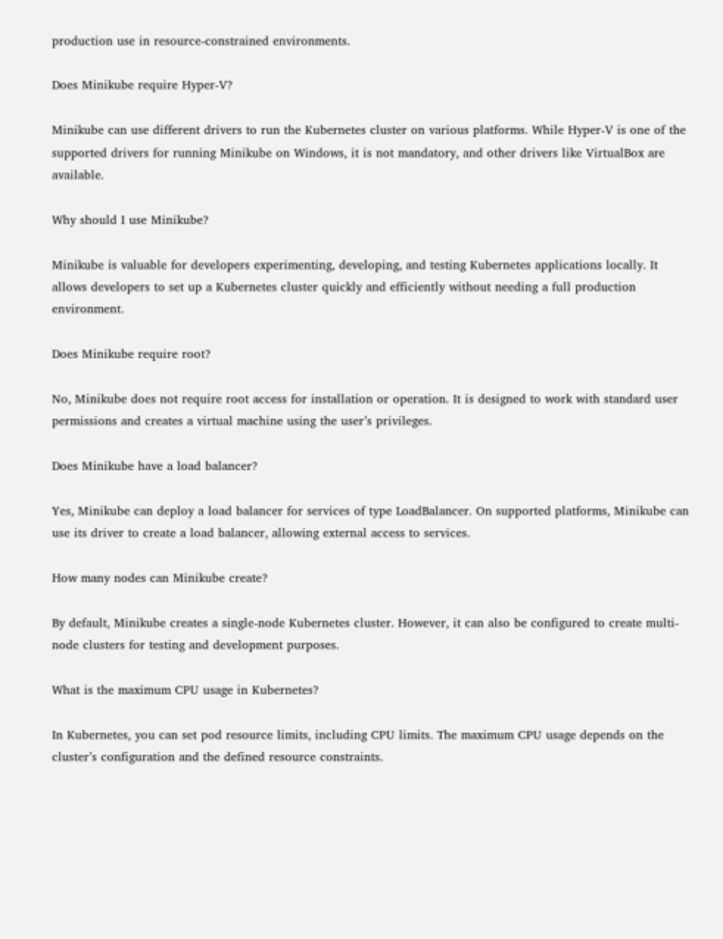production use in resource-constrained environments.

Does Minikube require Hyper-V?

Minikube can use different drivers to run the Kubernetes cluster on various platforms. While Hyper-V is one of the supported drivers for running Minikube on Windows, it is not mandatory, and other drivers like VirtualBox are available.

Why should I use Minikube?

Minikube is valuable for developers experimenting, developing, and testing Kubernetes applications locally. It allows developers to set up a Kubernetes cluster quickly and efficiently without needing a full production environment.

Does Minikube require root?

No, Minikube does not require root access for installation or operation. It is designed to work with standard user permissions and creates a virtual machine using the user’s privileges.

Does Minikube have a load balancer?

Yes, Minikube can deploy a load balancer for services of type LoadBalancer. On supported platforms, Minikube can use its driver to create a load balancer, allowing external access to services.

How many nodes can Minikube create?

By default, Minikube creates a single-node Kubernetes cluster. However, it can also be configured to create multi-node clusters for testing and development purposes.

What is the maximum CPU usage in Kubernetes?

In Kubernetes, you can set pod resource limits, including CPU limits. The maximum CPU usage depends on the cluster’s configuration and the defined resource constraints.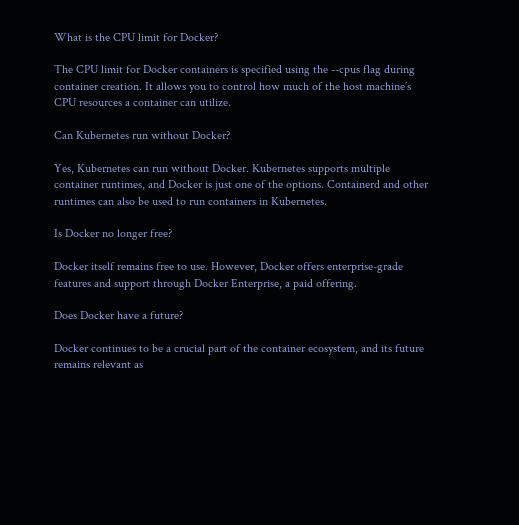What is the CPU limit for Docker?

The CPU limit for Docker containers is specified using the --cpus flag during container creation. It allows you to control how much of the host machine’s CPU resources a container can utilize.

Can Kubernetes run without Docker?

Yes, Kubernetes can run without Docker. Kubernetes supports multiple container runtimes, and Docker is just one of the options. Containerd and other runtimes can also be used to run containers in Kubernetes.

Is Docker no longer free?

Docker itself remains free to use. However, Docker offers enterprise-grade features and support through Docker Enterprise, a paid offering.

Does Docker have a future?

Docker continues to be a crucial part of the container ecosystem, and its future remains relevant as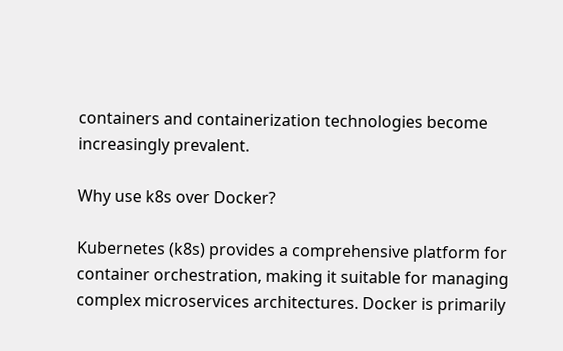containers and containerization technologies become increasingly prevalent.

Why use k8s over Docker?

Kubernetes (k8s) provides a comprehensive platform for container orchestration, making it suitable for managing complex microservices architectures. Docker is primarily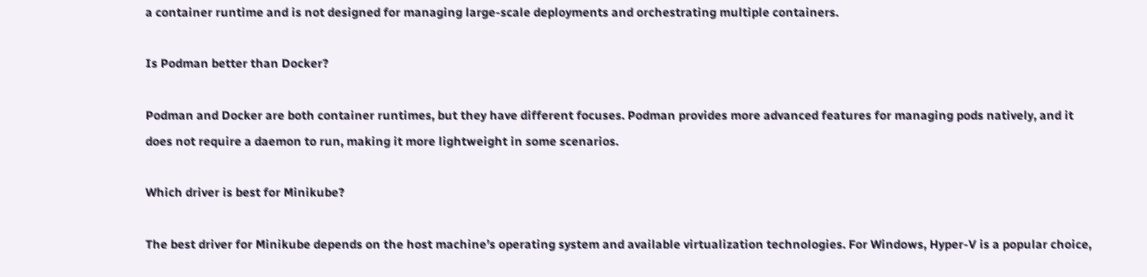a container runtime and is not designed for managing large-scale deployments and orchestrating multiple containers.

Is Podman better than Docker?

Podman and Docker are both container runtimes, but they have different focuses. Podman provides more advanced features for managing pods natively, and it does not require a daemon to run, making it more lightweight in some scenarios.

Which driver is best for Minikube?

The best driver for Minikube depends on the host machine’s operating system and available virtualization technologies. For Windows, Hyper-V is a popular choice,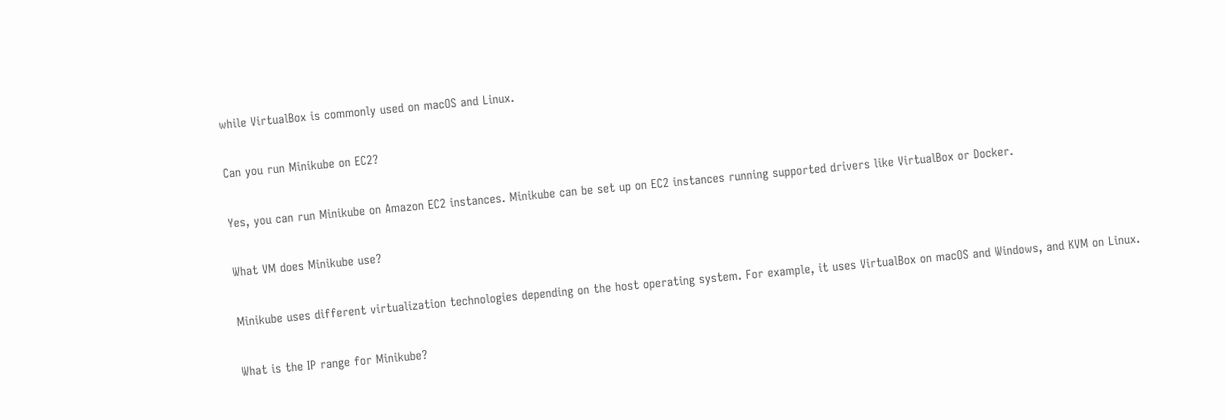while VirtualBox is commonly used on macOS and Linux.

Can you run Minikube on EC2?

Yes, you can run Minikube on Amazon EC2 instances. Minikube can be set up on EC2 instances running supported drivers like VirtualBox or Docker.

What VM does Minikube use?

Minikube uses different virtualization technologies depending on the host operating system. For example, it uses VirtualBox on macOS and Windows, and KVM on Linux.

What is the IP range for Minikube?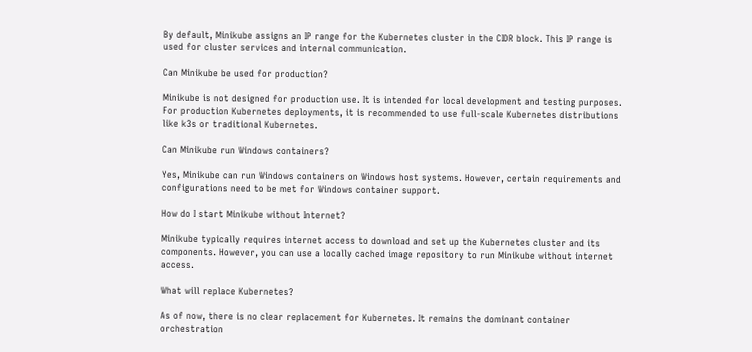By default, Minikube assigns an IP range for the Kubernetes cluster in the CIDR block. This IP range is used for cluster services and internal communication.

Can Minikube be used for production?

Minikube is not designed for production use. It is intended for local development and testing purposes. For production Kubernetes deployments, it is recommended to use full-scale Kubernetes distributions like k3s or traditional Kubernetes.

Can Minikube run Windows containers?

Yes, Minikube can run Windows containers on Windows host systems. However, certain requirements and configurations need to be met for Windows container support.

How do I start Minikube without Internet?

Minikube typically requires internet access to download and set up the Kubernetes cluster and its components. However, you can use a locally cached image repository to run Minikube without internet access.

What will replace Kubernetes?

As of now, there is no clear replacement for Kubernetes. It remains the dominant container orchestration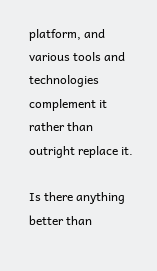platform, and various tools and technologies complement it rather than outright replace it.

Is there anything better than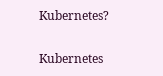Kubernetes?

Kubernetes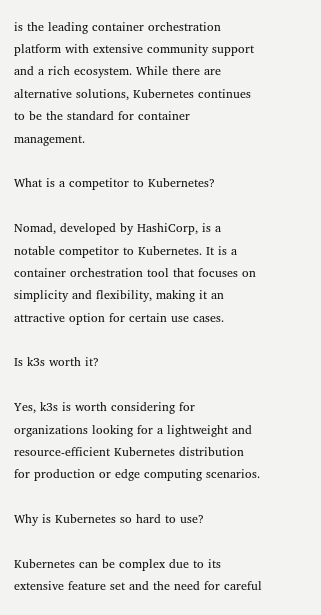is the leading container orchestration platform with extensive community support and a rich ecosystem. While there are alternative solutions, Kubernetes continues to be the standard for container management.

What is a competitor to Kubernetes?

Nomad, developed by HashiCorp, is a notable competitor to Kubernetes. It is a container orchestration tool that focuses on simplicity and flexibility, making it an attractive option for certain use cases.

Is k3s worth it?

Yes, k3s is worth considering for organizations looking for a lightweight and resource-efficient Kubernetes distribution for production or edge computing scenarios.

Why is Kubernetes so hard to use?

Kubernetes can be complex due to its extensive feature set and the need for careful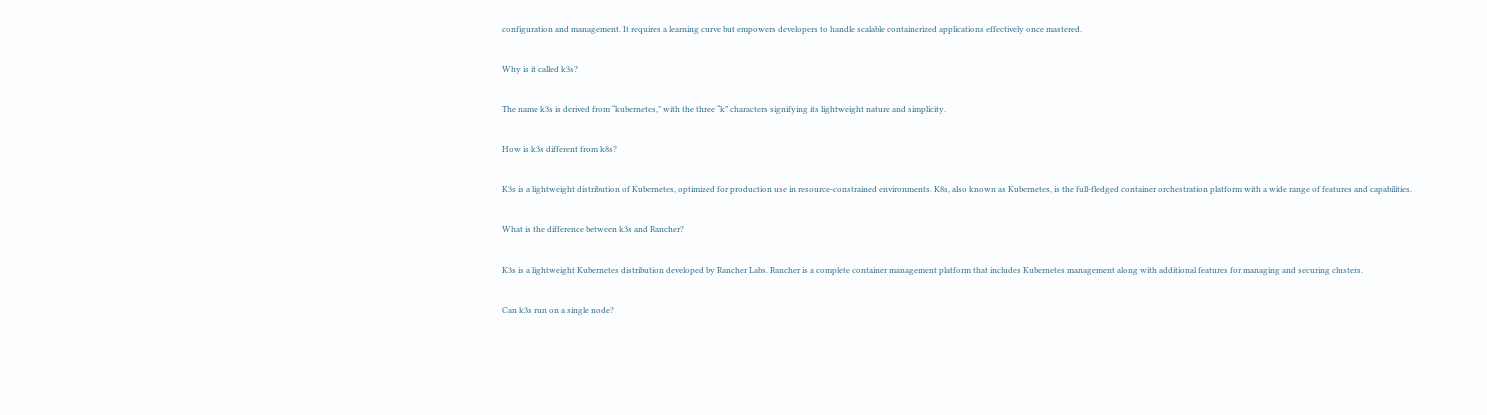configuration and management. It requires a learning curve but empowers developers to handle scalable containerized applications effectively once mastered.

Why is it called k3s?

The name k3s is derived from “kubernetes,” with the three “k” characters signifying its lightweight nature and simplicity.

How is k3s different from k8s?

K3s is a lightweight distribution of Kubernetes, optimized for production use in resource-constrained environments. K8s, also known as Kubernetes, is the full-fledged container orchestration platform with a wide range of features and capabilities.

What is the difference between k3s and Rancher?

K3s is a lightweight Kubernetes distribution developed by Rancher Labs. Rancher is a complete container management platform that includes Kubernetes management along with additional features for managing and securing clusters.

Can k3s run on a single node?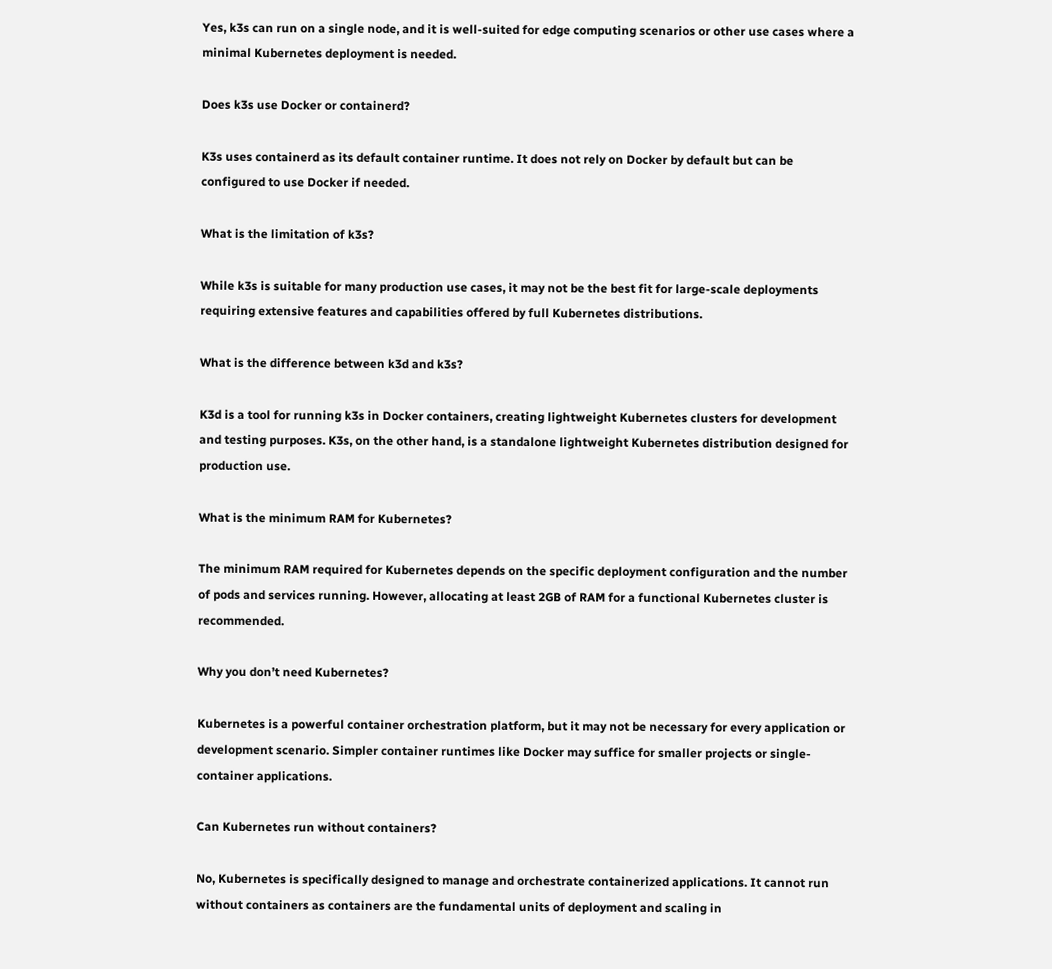Yes, k3s can run on a single node, and it is well-suited for edge computing scenarios or other use cases where a minimal Kubernetes deployment is needed.

Does k3s use Docker or containerd?

K3s uses containerd as its default container runtime. It does not rely on Docker by default but can be configured to use Docker if needed.

What is the limitation of k3s?

While k3s is suitable for many production use cases, it may not be the best fit for large-scale deployments requiring extensive features and capabilities offered by full Kubernetes distributions.

What is the difference between k3d and k3s?

K3d is a tool for running k3s in Docker containers, creating lightweight Kubernetes clusters for development and testing purposes. K3s, on the other hand, is a standalone lightweight Kubernetes distribution designed for production use.

What is the minimum RAM for Kubernetes?

The minimum RAM required for Kubernetes depends on the specific deployment configuration and the number of pods and services running. However, allocating at least 2GB of RAM for a functional Kubernetes cluster is recommended.

Why you don’t need Kubernetes?

Kubernetes is a powerful container orchestration platform, but it may not be necessary for every application or development scenario. Simpler container runtimes like Docker may suffice for smaller projects or single-container applications.

Can Kubernetes run without containers?

No, Kubernetes is specifically designed to manage and orchestrate containerized applications. It cannot run without containers as containers are the fundamental units of deployment and scaling in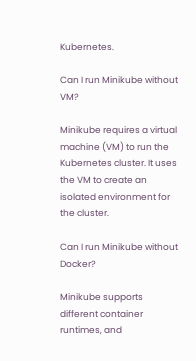Kubernetes.

Can I run Minikube without VM?

Minikube requires a virtual machine (VM) to run the Kubernetes cluster. It uses the VM to create an isolated environment for the cluster.

Can I run Minikube without Docker?

Minikube supports different container runtimes, and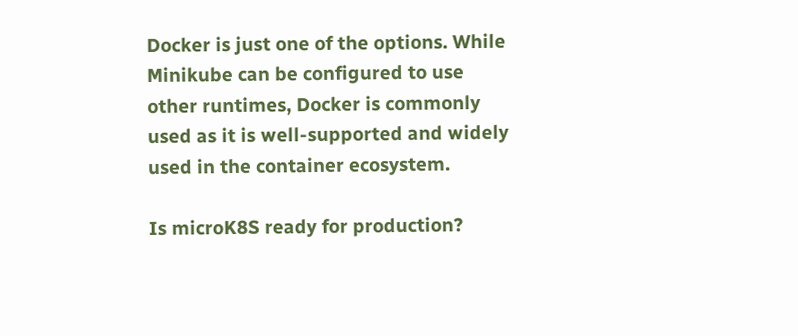Docker is just one of the options. While Minikube can be configured to use other runtimes, Docker is commonly used as it is well-supported and widely used in the container ecosystem.

Is microK8S ready for production?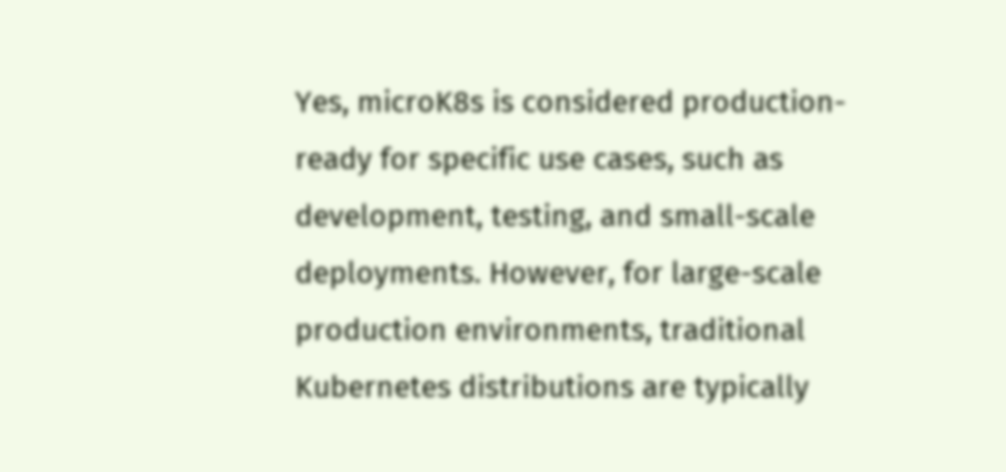Yes, microK8s is considered production-ready for specific use cases, such as development, testing, and small-scale deployments. However, for large-scale production environments, traditional Kubernetes distributions are typically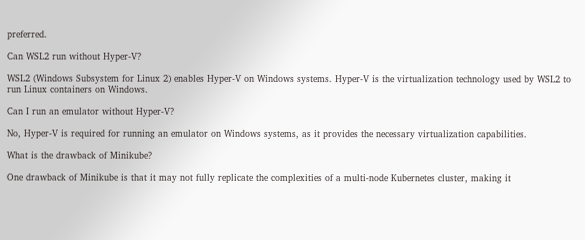preferred.

Can WSL2 run without Hyper-V?

WSL2 (Windows Subsystem for Linux 2) enables Hyper-V on Windows systems. Hyper-V is the virtualization technology used by WSL2 to run Linux containers on Windows.

Can I run an emulator without Hyper-V?

No, Hyper-V is required for running an emulator on Windows systems, as it provides the necessary virtualization capabilities.

What is the drawback of Minikube?

One drawback of Minikube is that it may not fully replicate the complexities of a multi-node Kubernetes cluster, making it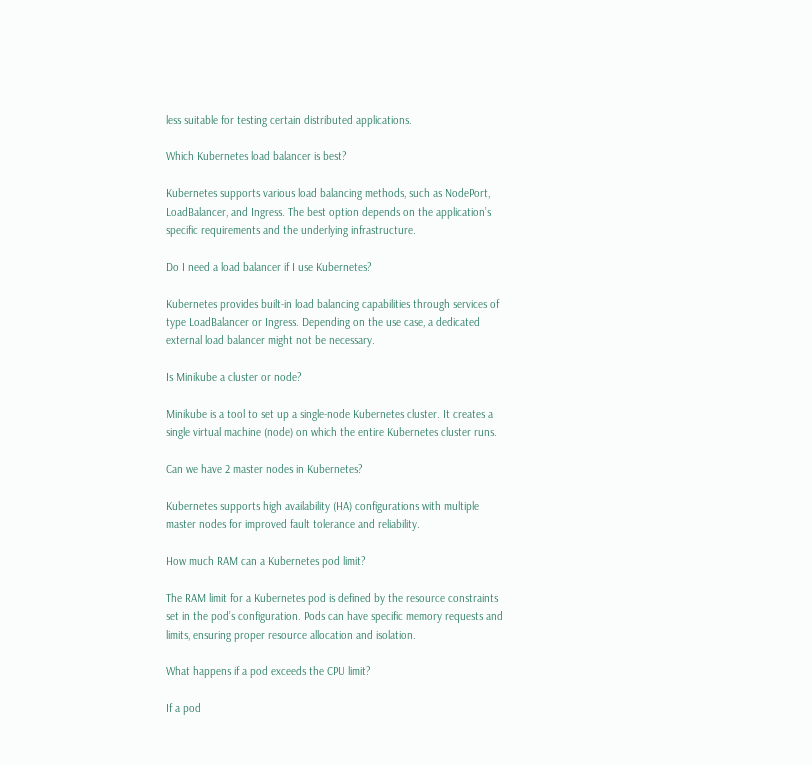less suitable for testing certain distributed applications.

Which Kubernetes load balancer is best?

Kubernetes supports various load balancing methods, such as NodePort, LoadBalancer, and Ingress. The best option depends on the application’s specific requirements and the underlying infrastructure.

Do I need a load balancer if I use Kubernetes?

Kubernetes provides built-in load balancing capabilities through services of type LoadBalancer or Ingress. Depending on the use case, a dedicated external load balancer might not be necessary.

Is Minikube a cluster or node?

Minikube is a tool to set up a single-node Kubernetes cluster. It creates a single virtual machine (node) on which the entire Kubernetes cluster runs.

Can we have 2 master nodes in Kubernetes?

Kubernetes supports high availability (HA) configurations with multiple master nodes for improved fault tolerance and reliability.

How much RAM can a Kubernetes pod limit?

The RAM limit for a Kubernetes pod is defined by the resource constraints set in the pod’s configuration. Pods can have specific memory requests and limits, ensuring proper resource allocation and isolation.

What happens if a pod exceeds the CPU limit?

If a pod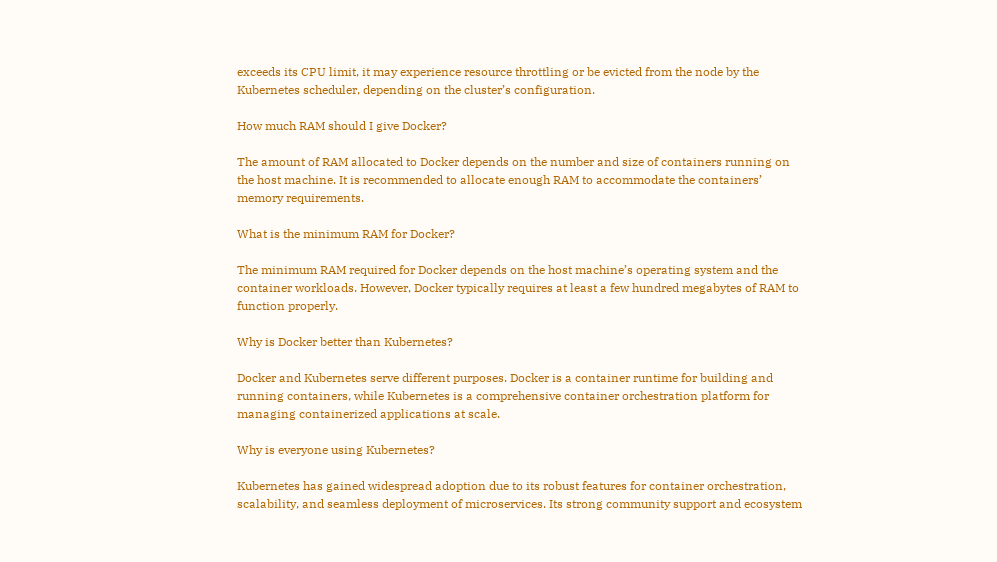exceeds its CPU limit, it may experience resource throttling or be evicted from the node by the Kubernetes scheduler, depending on the cluster’s configuration.

How much RAM should I give Docker?

The amount of RAM allocated to Docker depends on the number and size of containers running on the host machine. It is recommended to allocate enough RAM to accommodate the containers’ memory requirements.

What is the minimum RAM for Docker?

The minimum RAM required for Docker depends on the host machine’s operating system and the container workloads. However, Docker typically requires at least a few hundred megabytes of RAM to function properly.

Why is Docker better than Kubernetes?

Docker and Kubernetes serve different purposes. Docker is a container runtime for building and running containers, while Kubernetes is a comprehensive container orchestration platform for managing containerized applications at scale.

Why is everyone using Kubernetes?

Kubernetes has gained widespread adoption due to its robust features for container orchestration, scalability, and seamless deployment of microservices. Its strong community support and ecosystem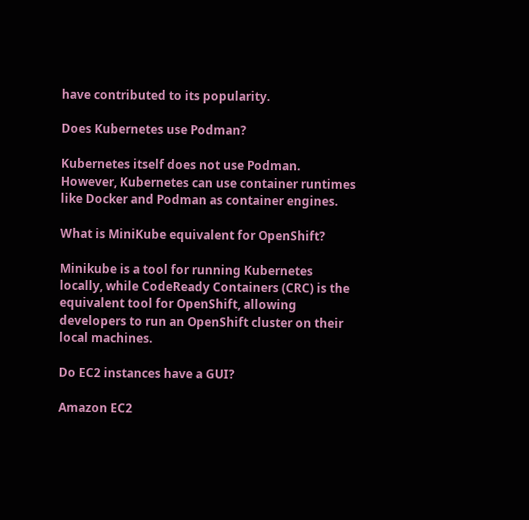have contributed to its popularity.

Does Kubernetes use Podman?

Kubernetes itself does not use Podman. However, Kubernetes can use container runtimes like Docker and Podman as container engines.

What is MiniKube equivalent for OpenShift?

Minikube is a tool for running Kubernetes locally, while CodeReady Containers (CRC) is the equivalent tool for OpenShift, allowing developers to run an OpenShift cluster on their local machines.

Do EC2 instances have a GUI?

Amazon EC2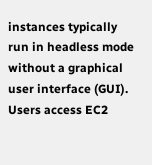instances typically run in headless mode without a graphical user interface (GUI). Users access EC2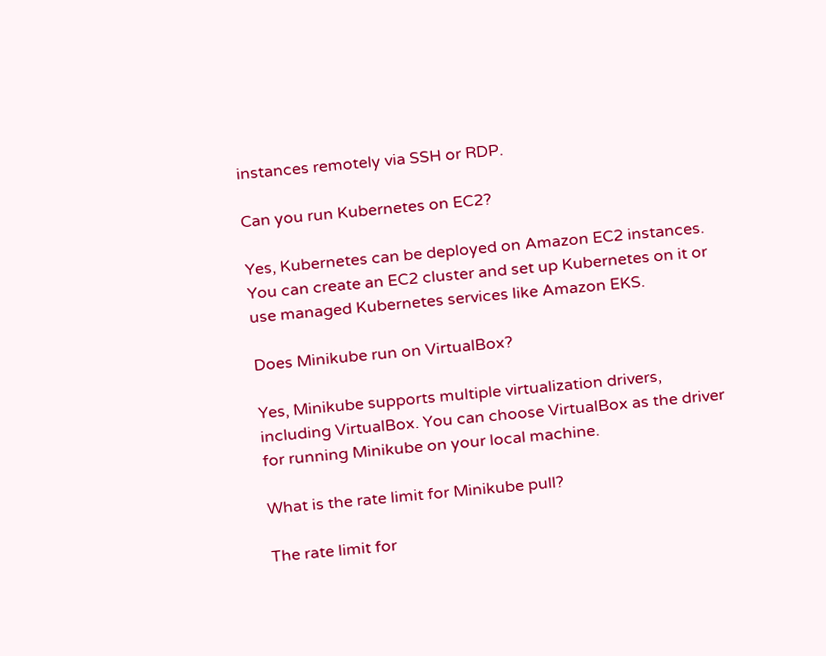instances remotely via SSH or RDP.

Can you run Kubernetes on EC2?

Yes, Kubernetes can be deployed on Amazon EC2 instances. You can create an EC2 cluster and set up Kubernetes on it or use managed Kubernetes services like Amazon EKS.

Does Minikube run on VirtualBox?

Yes, Minikube supports multiple virtualization drivers, including VirtualBox. You can choose VirtualBox as the driver for running Minikube on your local machine.

What is the rate limit for Minikube pull?

The rate limit for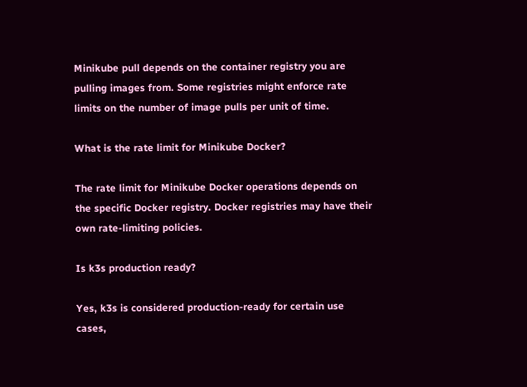Minikube pull depends on the container registry you are pulling images from. Some registries might enforce rate limits on the number of image pulls per unit of time.

What is the rate limit for Minikube Docker?

The rate limit for Minikube Docker operations depends on the specific Docker registry. Docker registries may have their own rate-limiting policies.

Is k3s production ready?

Yes, k3s is considered production-ready for certain use cases,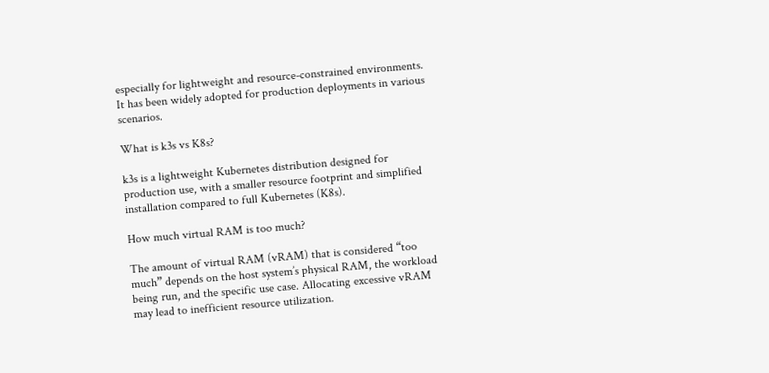especially for lightweight and resource-constrained environments. It has been widely adopted for production deployments in various scenarios.

What is k3s vs K8s?

k3s is a lightweight Kubernetes distribution designed for production use, with a smaller resource footprint and simplified installation compared to full Kubernetes (K8s).

How much virtual RAM is too much?

The amount of virtual RAM (vRAM) that is considered “too much” depends on the host system’s physical RAM, the workload being run, and the specific use case. Allocating excessive vRAM may lead to inefficient resource utilization.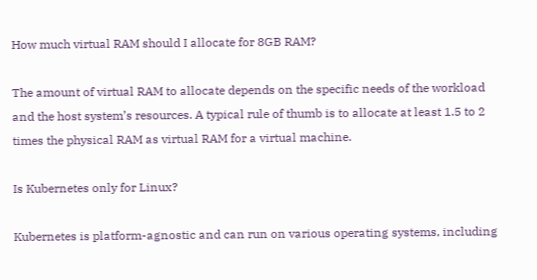How much virtual RAM should I allocate for 8GB RAM?

The amount of virtual RAM to allocate depends on the specific needs of the workload and the host system’s resources. A typical rule of thumb is to allocate at least 1.5 to 2 times the physical RAM as virtual RAM for a virtual machine.

Is Kubernetes only for Linux?

Kubernetes is platform-agnostic and can run on various operating systems, including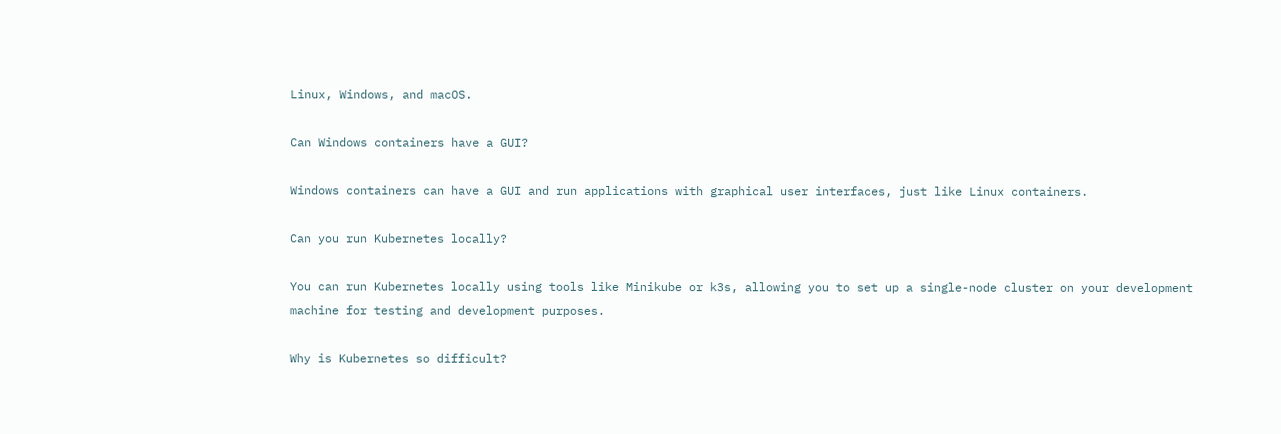Linux, Windows, and macOS.

Can Windows containers have a GUI?

Windows containers can have a GUI and run applications with graphical user interfaces, just like Linux containers.

Can you run Kubernetes locally?

You can run Kubernetes locally using tools like Minikube or k3s, allowing you to set up a single-node cluster on your development machine for testing and development purposes.

Why is Kubernetes so difficult?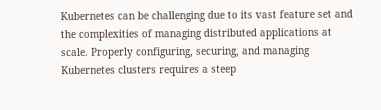Kubernetes can be challenging due to its vast feature set and the complexities of managing distributed applications at scale. Properly configuring, securing, and managing Kubernetes clusters requires a steep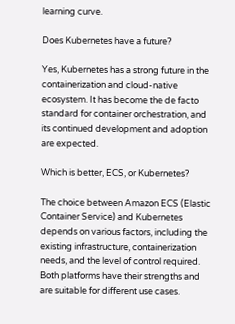learning curve.

Does Kubernetes have a future?

Yes, Kubernetes has a strong future in the containerization and cloud-native ecosystem. It has become the de facto standard for container orchestration, and its continued development and adoption are expected.

Which is better, ECS, or Kubernetes?

The choice between Amazon ECS (Elastic Container Service) and Kubernetes depends on various factors, including the existing infrastructure, containerization needs, and the level of control required. Both platforms have their strengths and are suitable for different use cases.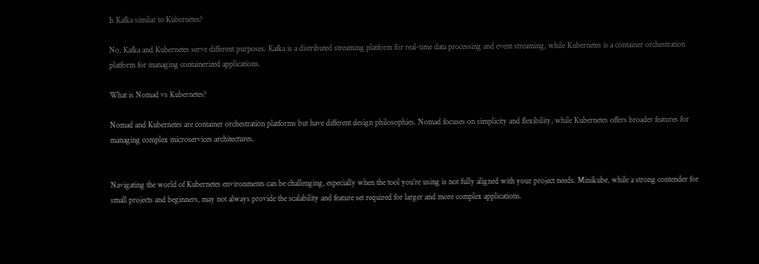Is Kafka similar to Kubernetes?

No, Kafka and Kubernetes serve different purposes. Kafka is a distributed streaming platform for real-time data processing and event streaming, while Kubernetes is a container orchestration platform for managing containerized applications.

What is Nomad vs Kubernetes?

Nomad and Kubernetes are container orchestration platforms but have different design philosophies. Nomad focuses on simplicity and flexibility, while Kubernetes offers broader features for managing complex microservices architectures.


Navigating the world of Kubernetes environments can be challenging, especially when the tool you’re using is not fully aligned with your project needs. Minikube, while a strong contender for small projects and beginners, may not always provide the scalability and feature set required for larger and more complex applications.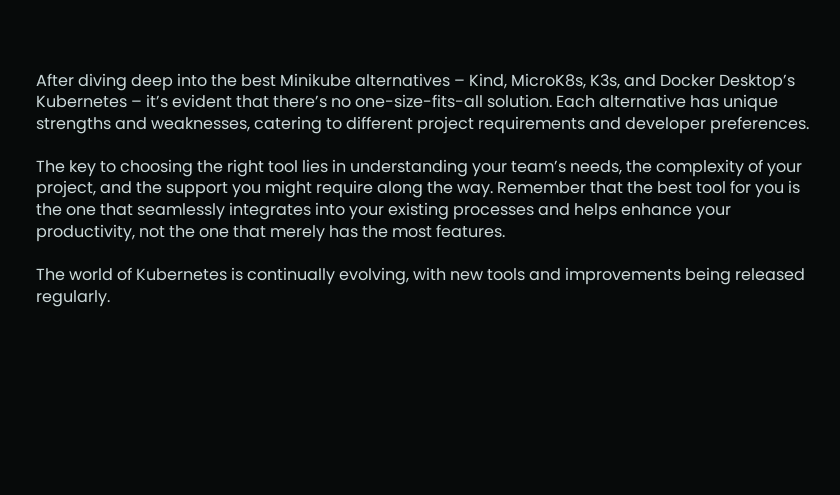After diving deep into the best Minikube alternatives – Kind, MicroK8s, K3s, and Docker Desktop’s Kubernetes – it’s evident that there’s no one-size-fits-all solution. Each alternative has unique strengths and weaknesses, catering to different project requirements and developer preferences.

The key to choosing the right tool lies in understanding your team’s needs, the complexity of your project, and the support you might require along the way. Remember that the best tool for you is the one that seamlessly integrates into your existing processes and helps enhance your productivity, not the one that merely has the most features.

The world of Kubernetes is continually evolving, with new tools and improvements being released regularly.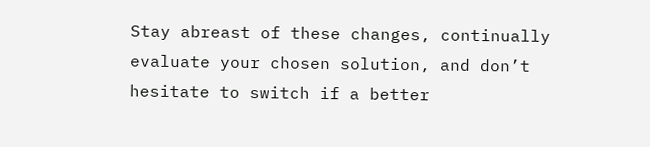Stay abreast of these changes, continually evaluate your chosen solution, and don’t hesitate to switch if a better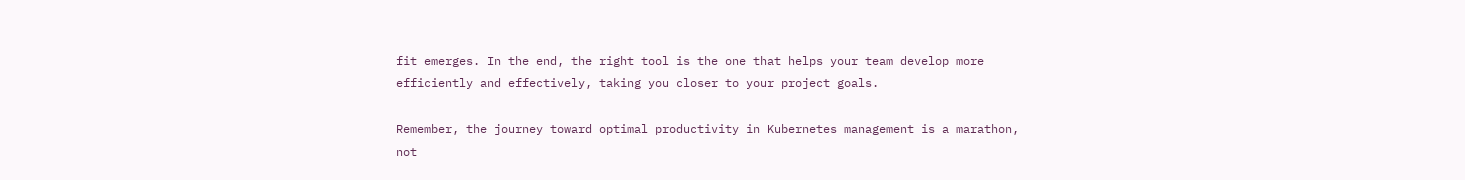fit emerges. In the end, the right tool is the one that helps your team develop more efficiently and effectively, taking you closer to your project goals.

Remember, the journey toward optimal productivity in Kubernetes management is a marathon, not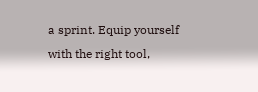a sprint. Equip yourself with the right tool,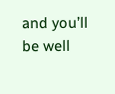and you’ll be well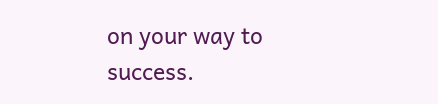on your way to success.